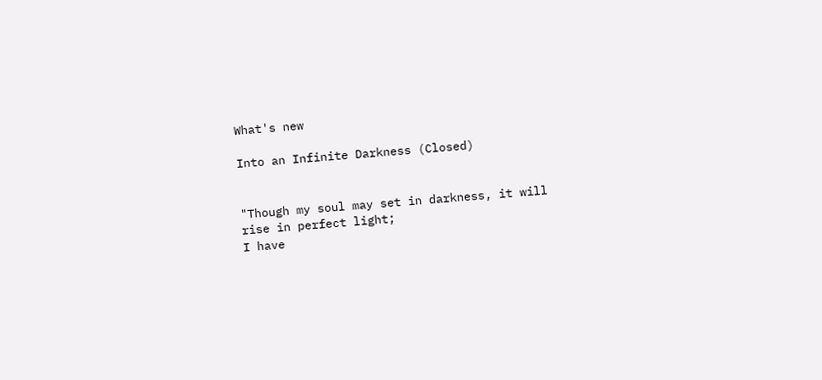What's new

Into an Infinite Darkness (Closed)


"Though my soul may set in darkness, it will rise in perfect light;
I have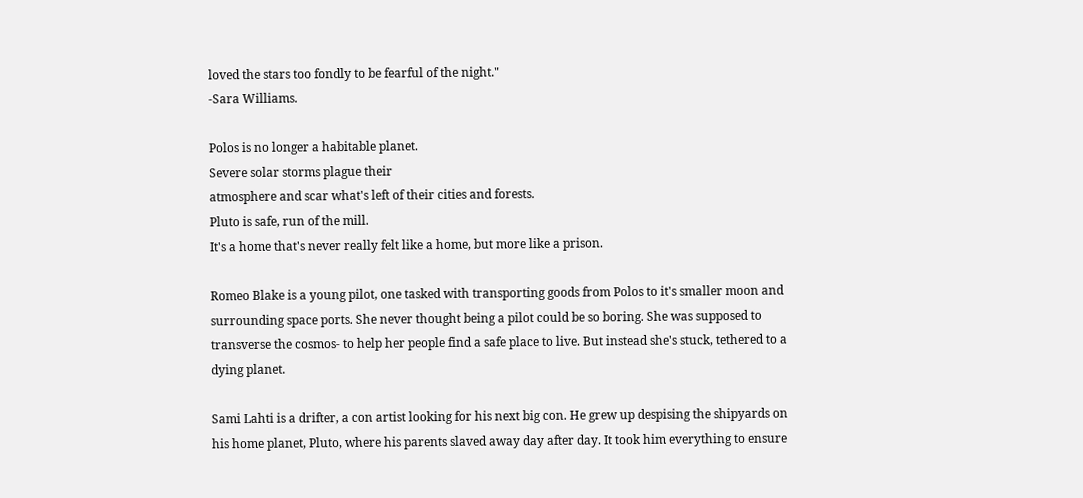loved the stars too fondly to be fearful of the night."
-Sara Williams.

Polos is no longer a habitable planet.
Severe solar storms plague their
atmosphere and scar what's left of their cities and forests.
Pluto is safe, run of the mill.
It's a home that's never really felt like a home, but more like a prison.

Romeo Blake is a young pilot, one tasked with transporting goods from Polos to it's smaller moon and surrounding space ports. She never thought being a pilot could be so boring. She was supposed to transverse the cosmos- to help her people find a safe place to live. But instead she's stuck, tethered to a dying planet.

Sami Lahti is a drifter, a con artist looking for his next big con. He grew up despising the shipyards on his home planet, Pluto, where his parents slaved away day after day. It took him everything to ensure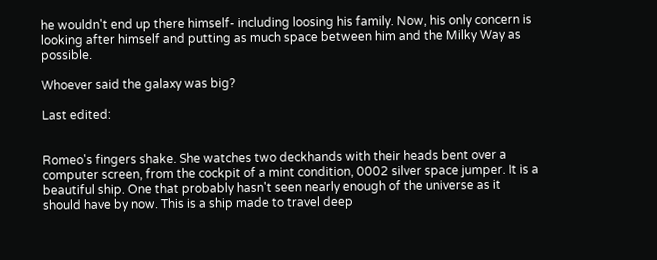he wouldn't end up there himself- including loosing his family. Now, his only concern is looking after himself and putting as much space between him and the Milky Way as possible.

Whoever said the galaxy was big?

Last edited:


Romeo's fingers shake. She watches two deckhands with their heads bent over a computer screen, from the cockpit of a mint condition, 0002 silver space jumper. It is a beautiful ship. One that probably hasn't seen nearly enough of the universe as it should have by now. This is a ship made to travel deep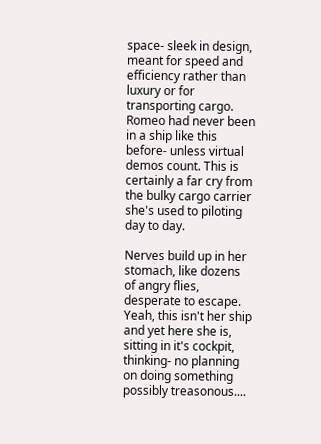space- sleek in design, meant for speed and efficiency rather than luxury or for transporting cargo. Romeo had never been in a ship like this before- unless virtual demos count. This is certainly a far cry from the bulky cargo carrier she's used to piloting day to day.

Nerves build up in her stomach, like dozens of angry flies, desperate to escape. Yeah, this isn't her ship and yet here she is, sitting in it's cockpit, thinking- no planning on doing something possibly treasonous....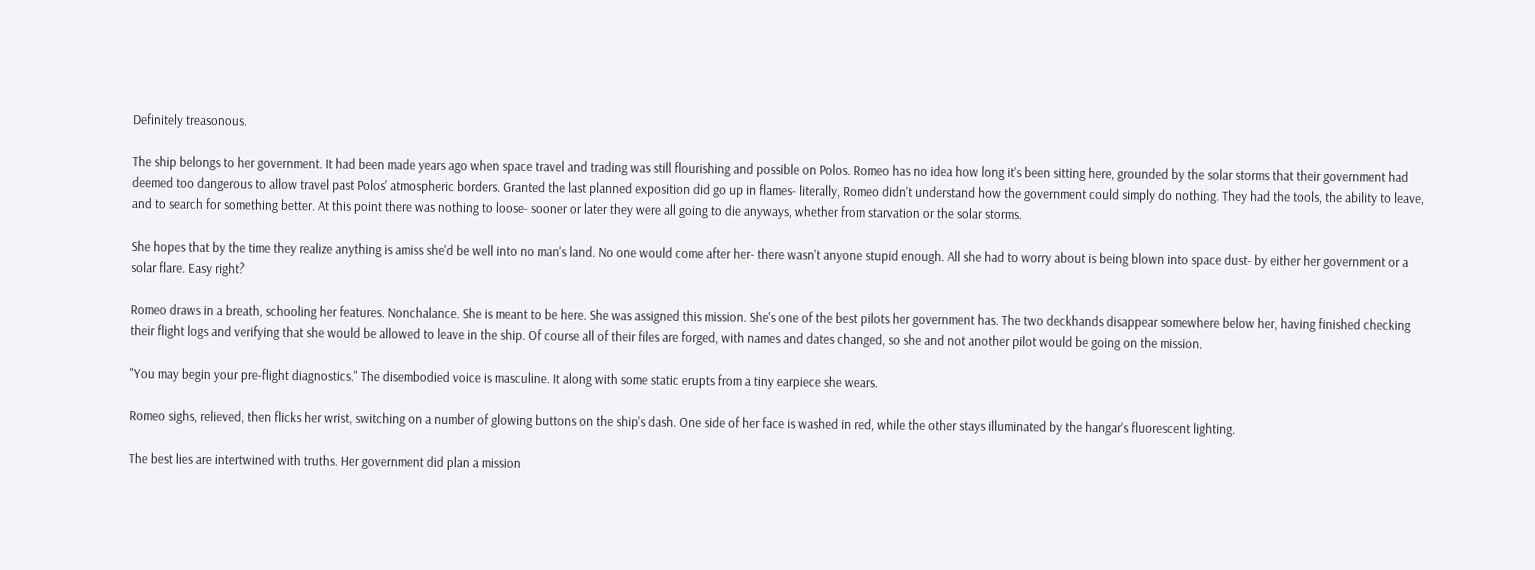Definitely treasonous.

The ship belongs to her government. It had been made years ago when space travel and trading was still flourishing and possible on Polos. Romeo has no idea how long it's been sitting here, grounded by the solar storms that their government had deemed too dangerous to allow travel past Polos' atmospheric borders. Granted the last planned exposition did go up in flames- literally, Romeo didn't understand how the government could simply do nothing. They had the tools, the ability to leave, and to search for something better. At this point there was nothing to loose- sooner or later they were all going to die anyways, whether from starvation or the solar storms.

She hopes that by the time they realize anything is amiss she'd be well into no man's land. No one would come after her- there wasn't anyone stupid enough. All she had to worry about is being blown into space dust- by either her government or a solar flare. Easy right?

Romeo draws in a breath, schooling her features. Nonchalance. She is meant to be here. She was assigned this mission. She's one of the best pilots her government has. The two deckhands disappear somewhere below her, having finished checking their flight logs and verifying that she would be allowed to leave in the ship. Of course all of their files are forged, with names and dates changed, so she and not another pilot would be going on the mission.

"You may begin your pre-flight diagnostics." The disembodied voice is masculine. It along with some static erupts from a tiny earpiece she wears.

Romeo sighs, relieved, then flicks her wrist, switching on a number of glowing buttons on the ship's dash. One side of her face is washed in red, while the other stays illuminated by the hangar's fluorescent lighting.

The best lies are intertwined with truths. Her government did plan a mission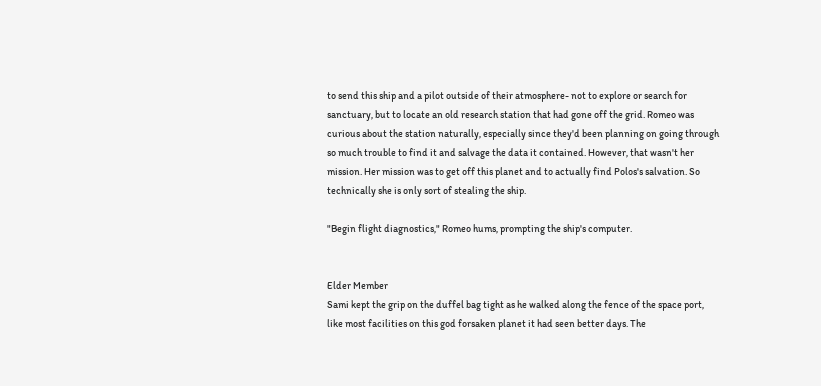to send this ship and a pilot outside of their atmosphere- not to explore or search for sanctuary, but to locate an old research station that had gone off the grid. Romeo was curious about the station naturally, especially since they'd been planning on going through so much trouble to find it and salvage the data it contained. However, that wasn't her mission. Her mission was to get off this planet and to actually find Polos's salvation. So technically she is only sort of stealing the ship.

"Begin flight diagnostics," Romeo hums, prompting the ship's computer.


Elder Member
Sami kept the grip on the duffel bag tight as he walked along the fence of the space port, like most facilities on this god forsaken planet it had seen better days. The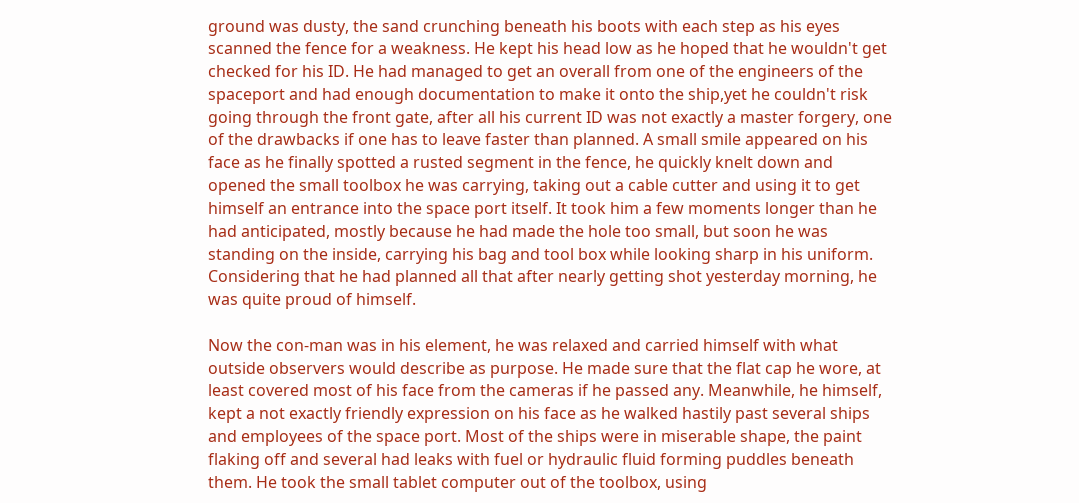ground was dusty, the sand crunching beneath his boots with each step as his eyes scanned the fence for a weakness. He kept his head low as he hoped that he wouldn't get checked for his ID. He had managed to get an overall from one of the engineers of the spaceport and had enough documentation to make it onto the ship,yet he couldn't risk going through the front gate, after all his current ID was not exactly a master forgery, one of the drawbacks if one has to leave faster than planned. A small smile appeared on his face as he finally spotted a rusted segment in the fence, he quickly knelt down and opened the small toolbox he was carrying, taking out a cable cutter and using it to get himself an entrance into the space port itself. It took him a few moments longer than he had anticipated, mostly because he had made the hole too small, but soon he was standing on the inside, carrying his bag and tool box while looking sharp in his uniform. Considering that he had planned all that after nearly getting shot yesterday morning, he was quite proud of himself.

Now the con-man was in his element, he was relaxed and carried himself with what outside observers would describe as purpose. He made sure that the flat cap he wore, at least covered most of his face from the cameras if he passed any. Meanwhile, he himself, kept a not exactly friendly expression on his face as he walked hastily past several ships and employees of the space port. Most of the ships were in miserable shape, the paint flaking off and several had leaks with fuel or hydraulic fluid forming puddles beneath them. He took the small tablet computer out of the toolbox, using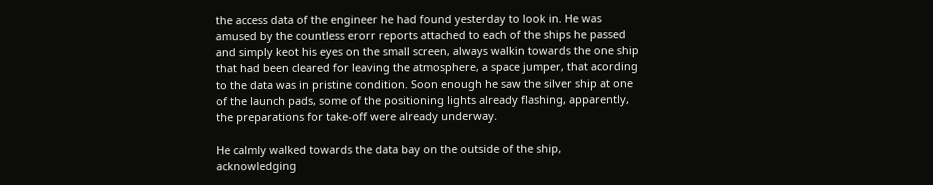the access data of the engineer he had found yesterday to look in. He was amused by the countless erorr reports attached to each of the ships he passed and simply keot his eyes on the small screen, always walkin towards the one ship that had been cleared for leaving the atmosphere, a space jumper, that acording to the data was in pristine condition. Soon enough he saw the silver ship at one of the launch pads, some of the positioning lights already flashing, apparently, the preparations for take-off were already underway.

He calmly walked towards the data bay on the outside of the ship, acknowledging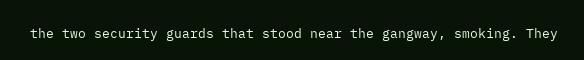the two security guards that stood near the gangway, smoking. They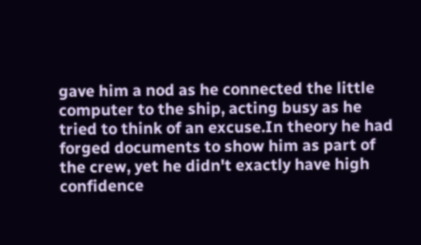gave him a nod as he connected the little computer to the ship, acting busy as he tried to think of an excuse.In theory he had forged documents to show him as part of the crew, yet he didn't exactly have high confidence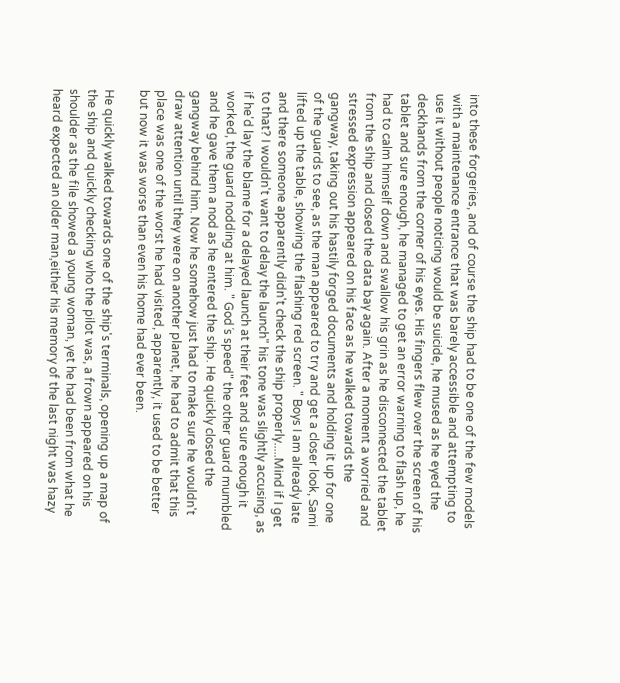into these forgeries, and of course the ship had to be one of the few models with a maintenance entrance that was barely accessible and attempting to use it without people noticing would be suicide, he mused as he eyed the deckhands from the corner of his eyes. His fingers flew over the screen of his tablet and sure enough, he managed to get an error warning to flash up, he had to calm himself down and swallow his grin as he disconnected the tablet from the ship and closed the data bay again. After a moment a worried and stressed expression appeared on his face as he walked towards the gangway, taking out his hastily forged documents and holding it up for one of the guards to see, as the man appeared to try and get a closer look, Sami lifted up the table, showing the flashing red screen. " Boys I am already late and there someone apparently didn't check the ship properly.....Mind if I get to that? I wouldn't want to delay the launch" his tone was slightly accusing, as if he'd lay the blame for a delayed launch at their feet and sure enough it worked, the guard nodding at him. " God´s speed" the other guard mumbled and he gave them a nod as he entered the ship. He quickly closed the gangway behind him. Now he somehow just had to make sure he wouldn't draw attention until they were on another planet, he had to admit that this place was one of the worst he had visited, apparently, it used to be better but now it was worse than even his home had ever been.

He quickly walked towards one of the ship's terminals, opening up a map of the ship and quickly checking who the pilot was, a frown appeared on his shoulder as the file showed a young woman, yet he had been from what he heard expected an older man,either his memory of the last night was hazy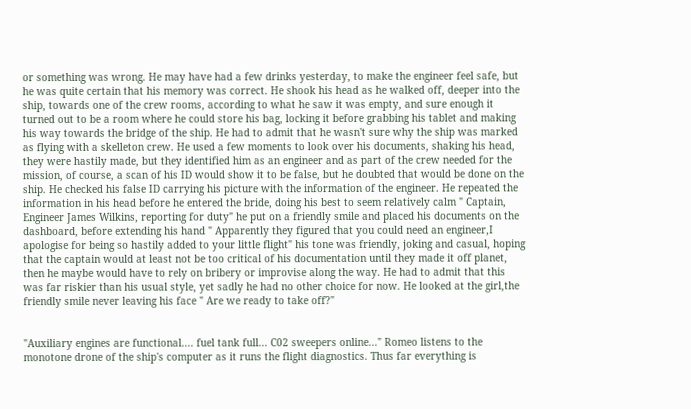or something was wrong. He may have had a few drinks yesterday, to make the engineer feel safe, but he was quite certain that his memory was correct. He shook his head as he walked off, deeper into the ship, towards one of the crew rooms, according to what he saw it was empty, and sure enough it turned out to be a room where he could store his bag, locking it before grabbing his tablet and making his way towards the bridge of the ship. He had to admit that he wasn't sure why the ship was marked as flying with a skelleton crew. He used a few moments to look over his documents, shaking his head, they were hastily made, but they identified him as an engineer and as part of the crew needed for the mission, of course, a scan of his ID would show it to be false, but he doubted that would be done on the ship. He checked his false ID carrying his picture with the information of the engineer. He repeated the information in his head before he entered the bride, doing his best to seem relatively calm " Captain, Engineer James Wilkins, reporting for duty" he put on a friendly smile and placed his documents on the dashboard, before extending his hand " Apparently they figured that you could need an engineer,I apologise for being so hastily added to your little flight" his tone was friendly, joking and casual, hoping that the captain would at least not be too critical of his documentation until they made it off planet, then he maybe would have to rely on bribery or improvise along the way. He had to admit that this was far riskier than his usual style, yet sadly he had no other choice for now. He looked at the girl,the friendly smile never leaving his face " Are we ready to take off?"


"Auxiliary engines are functional.... fuel tank full... C02 sweepers online..." Romeo listens to the monotone drone of the ship's computer as it runs the flight diagnostics. Thus far everything is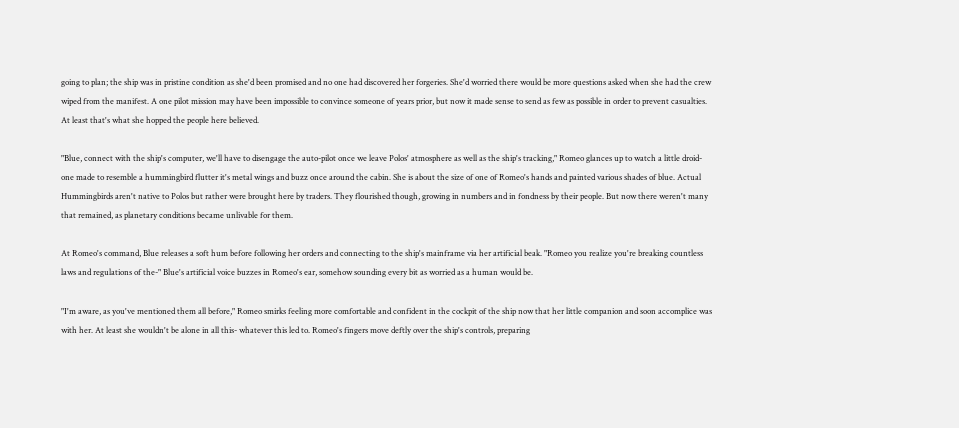going to plan; the ship was in pristine condition as she'd been promised and no one had discovered her forgeries. She'd worried there would be more questions asked when she had the crew wiped from the manifest. A one pilot mission may have been impossible to convince someone of years prior, but now it made sense to send as few as possible in order to prevent casualties. At least that's what she hopped the people here believed.

"Blue, connect with the ship's computer, we'll have to disengage the auto-pilot once we leave Polos' atmosphere as well as the ship's tracking," Romeo glances up to watch a little droid- one made to resemble a hummingbird flutter it's metal wings and buzz once around the cabin. She is about the size of one of Romeo's hands and painted various shades of blue. Actual Hummingbirds aren't native to Polos but rather were brought here by traders. They flourished though, growing in numbers and in fondness by their people. But now there weren't many that remained, as planetary conditions became unlivable for them.

At Romeo's command, Blue releases a soft hum before following her orders and connecting to the ship's mainframe via her artificial beak. "Romeo you realize you're breaking countless laws and regulations of the-" Blue's artificial voice buzzes in Romeo's ear, somehow sounding every bit as worried as a human would be.

"I'm aware, as you've mentioned them all before," Romeo smirks feeling more comfortable and confident in the cockpit of the ship now that her little companion and soon accomplice was with her. At least she wouldn't be alone in all this- whatever this led to. Romeo's fingers move deftly over the ship's controls, preparing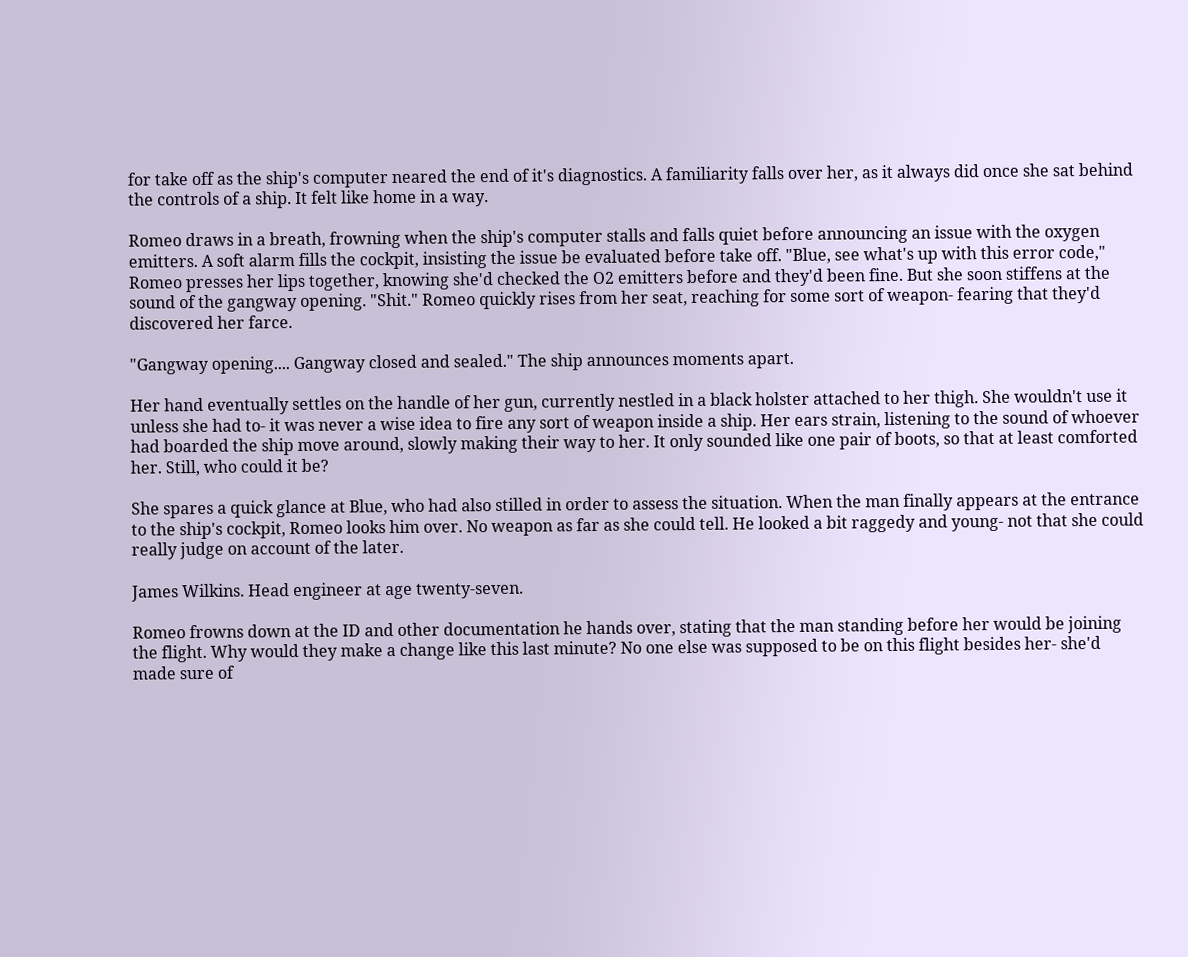for take off as the ship's computer neared the end of it's diagnostics. A familiarity falls over her, as it always did once she sat behind the controls of a ship. It felt like home in a way.

Romeo draws in a breath, frowning when the ship's computer stalls and falls quiet before announcing an issue with the oxygen emitters. A soft alarm fills the cockpit, insisting the issue be evaluated before take off. "Blue, see what's up with this error code," Romeo presses her lips together, knowing she'd checked the O2 emitters before and they'd been fine. But she soon stiffens at the sound of the gangway opening. "Shit." Romeo quickly rises from her seat, reaching for some sort of weapon- fearing that they'd discovered her farce.

"Gangway opening.... Gangway closed and sealed." The ship announces moments apart.

Her hand eventually settles on the handle of her gun, currently nestled in a black holster attached to her thigh. She wouldn't use it unless she had to- it was never a wise idea to fire any sort of weapon inside a ship. Her ears strain, listening to the sound of whoever had boarded the ship move around, slowly making their way to her. It only sounded like one pair of boots, so that at least comforted her. Still, who could it be?

She spares a quick glance at Blue, who had also stilled in order to assess the situation. When the man finally appears at the entrance to the ship's cockpit, Romeo looks him over. No weapon as far as she could tell. He looked a bit raggedy and young- not that she could really judge on account of the later.

James Wilkins. Head engineer at age twenty-seven.

Romeo frowns down at the ID and other documentation he hands over, stating that the man standing before her would be joining the flight. Why would they make a change like this last minute? No one else was supposed to be on this flight besides her- she'd made sure of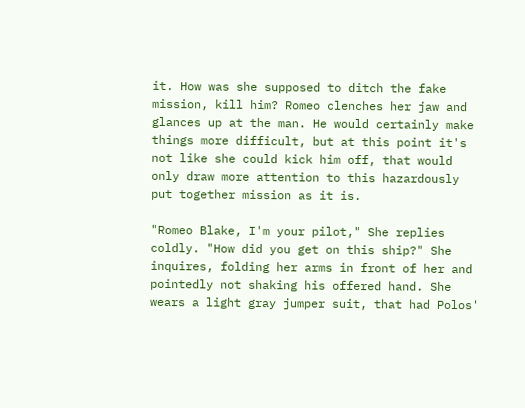it. How was she supposed to ditch the fake mission, kill him? Romeo clenches her jaw and glances up at the man. He would certainly make things more difficult, but at this point it's not like she could kick him off, that would only draw more attention to this hazardously put together mission as it is.

"Romeo Blake, I'm your pilot," She replies coldly. "How did you get on this ship?" She inquires, folding her arms in front of her and pointedly not shaking his offered hand. She wears a light gray jumper suit, that had Polos'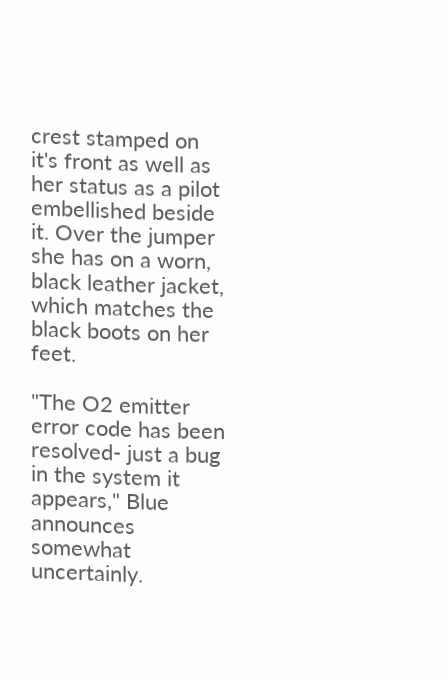crest stamped on it's front as well as her status as a pilot embellished beside it. Over the jumper she has on a worn, black leather jacket, which matches the black boots on her feet.

"The O2 emitter error code has been resolved- just a bug in the system it appears," Blue announces somewhat uncertainly.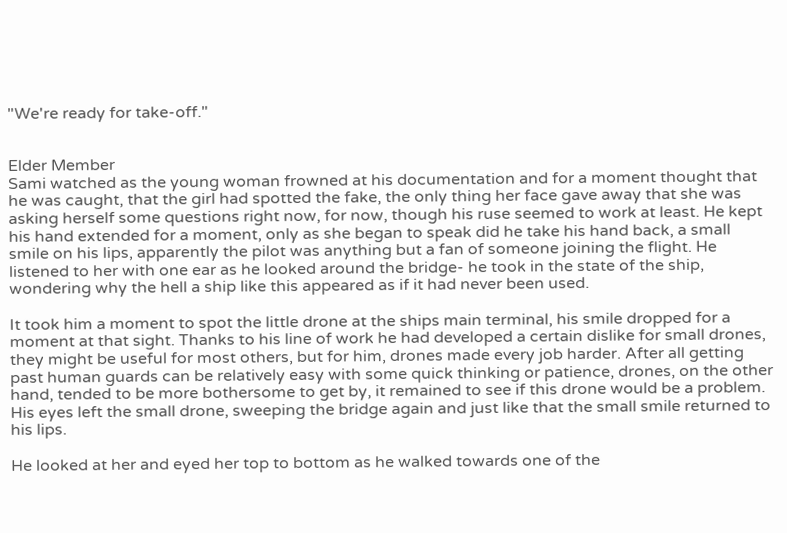"We're ready for take-off."


Elder Member
Sami watched as the young woman frowned at his documentation and for a moment thought that he was caught, that the girl had spotted the fake, the only thing her face gave away that she was asking herself some questions right now, for now, though his ruse seemed to work at least. He kept his hand extended for a moment, only as she began to speak did he take his hand back, a small smile on his lips, apparently the pilot was anything but a fan of someone joining the flight. He listened to her with one ear as he looked around the bridge- he took in the state of the ship, wondering why the hell a ship like this appeared as if it had never been used.

It took him a moment to spot the little drone at the ships main terminal, his smile dropped for a moment at that sight. Thanks to his line of work he had developed a certain dislike for small drones, they might be useful for most others, but for him, drones made every job harder. After all getting past human guards can be relatively easy with some quick thinking or patience, drones, on the other hand, tended to be more bothersome to get by, it remained to see if this drone would be a problem. His eyes left the small drone, sweeping the bridge again and just like that the small smile returned to his lips.

He looked at her and eyed her top to bottom as he walked towards one of the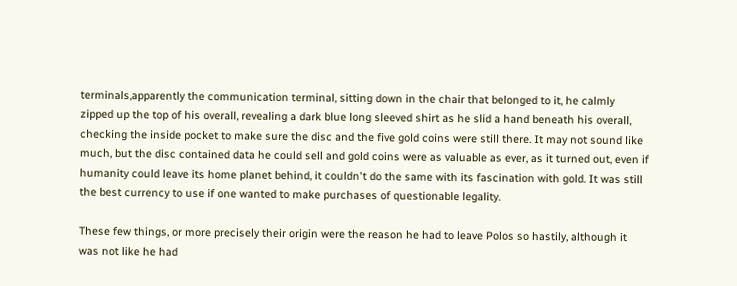terminals,apparently the communication terminal, sitting down in the chair that belonged to it, he calmly zipped up the top of his overall, revealing a dark blue long sleeved shirt as he slid a hand beneath his overall, checking the inside pocket to make sure the disc and the five gold coins were still there. It may not sound like much, but the disc contained data he could sell and gold coins were as valuable as ever, as it turned out, even if humanity could leave its home planet behind, it couldn't do the same with its fascination with gold. It was still the best currency to use if one wanted to make purchases of questionable legality.

These few things, or more precisely their origin were the reason he had to leave Polos so hastily, although it was not like he had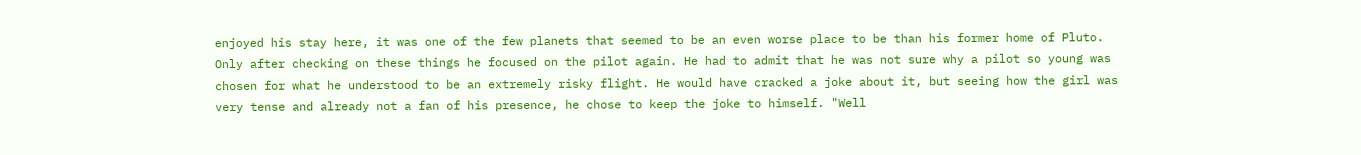enjoyed his stay here, it was one of the few planets that seemed to be an even worse place to be than his former home of Pluto. Only after checking on these things he focused on the pilot again. He had to admit that he was not sure why a pilot so young was chosen for what he understood to be an extremely risky flight. He would have cracked a joke about it, but seeing how the girl was very tense and already not a fan of his presence, he chose to keep the joke to himself. "Well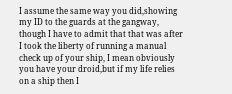I assume the same way you did,showing my ID to the guards at the gangway, though I have to admit that that was after I took the liberty of running a manual check up of your ship, I mean obviously you have your droid,but if my life relies on a ship then I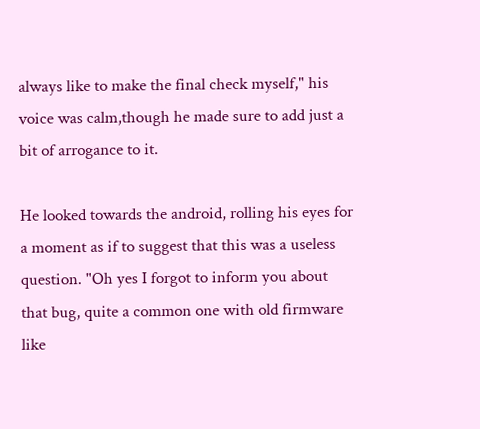always like to make the final check myself," his voice was calm,though he made sure to add just a bit of arrogance to it.

He looked towards the android, rolling his eyes for a moment as if to suggest that this was a useless question. "Oh yes I forgot to inform you about that bug, quite a common one with old firmware like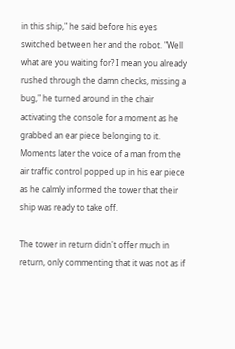in this ship," he said before his eyes switched between her and the robot. "Well what are you waiting for? I mean you already rushed through the damn checks, missing a bug," he turned around in the chair activating the console for a moment as he grabbed an ear piece belonging to it. Moments later the voice of a man from the air traffic control popped up in his ear piece as he calmly informed the tower that their ship was ready to take off.

The tower in return didn't offer much in return, only commenting that it was not as if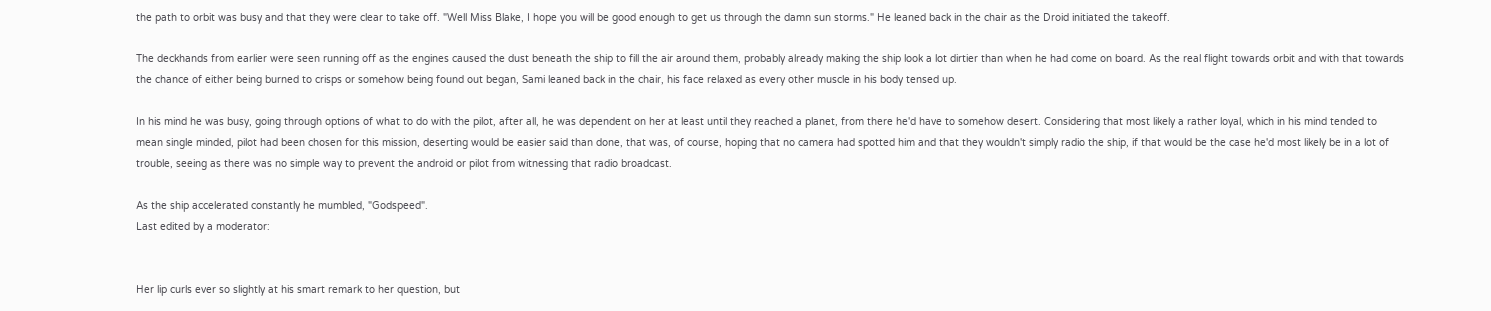the path to orbit was busy and that they were clear to take off. "Well Miss Blake, I hope you will be good enough to get us through the damn sun storms." He leaned back in the chair as the Droid initiated the takeoff.

The deckhands from earlier were seen running off as the engines caused the dust beneath the ship to fill the air around them, probably already making the ship look a lot dirtier than when he had come on board. As the real flight towards orbit and with that towards the chance of either being burned to crisps or somehow being found out began, Sami leaned back in the chair, his face relaxed as every other muscle in his body tensed up.

In his mind he was busy, going through options of what to do with the pilot, after all, he was dependent on her at least until they reached a planet, from there he'd have to somehow desert. Considering that most likely a rather loyal, which in his mind tended to mean single minded, pilot had been chosen for this mission, deserting would be easier said than done, that was, of course, hoping that no camera had spotted him and that they wouldn't simply radio the ship, if that would be the case he'd most likely be in a lot of trouble, seeing as there was no simple way to prevent the android or pilot from witnessing that radio broadcast.

As the ship accelerated constantly he mumbled, "Godspeed".
Last edited by a moderator:


Her lip curls ever so slightly at his smart remark to her question, but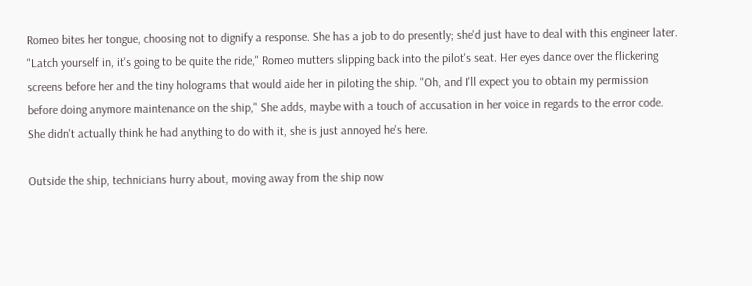Romeo bites her tongue, choosing not to dignify a response. She has a job to do presently; she'd just have to deal with this engineer later. "Latch yourself in, it's going to be quite the ride," Romeo mutters slipping back into the pilot's seat. Her eyes dance over the flickering screens before her and the tiny holograms that would aide her in piloting the ship. "Oh, and I'll expect you to obtain my permission before doing anymore maintenance on the ship," She adds, maybe with a touch of accusation in her voice in regards to the error code. She didn't actually think he had anything to do with it, she is just annoyed he's here.

Outside the ship, technicians hurry about, moving away from the ship now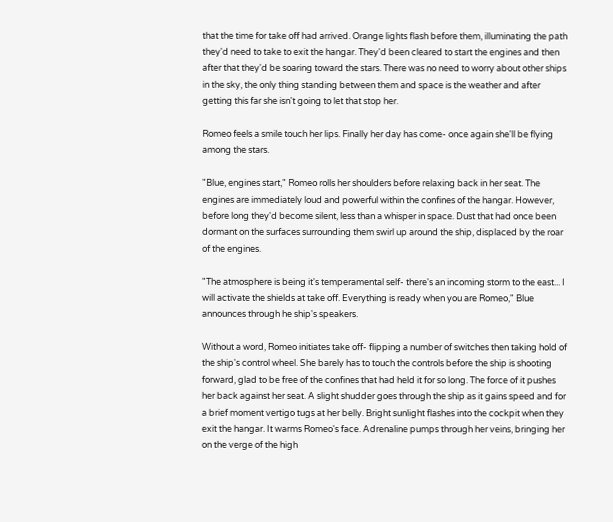that the time for take off had arrived. Orange lights flash before them, illuminating the path they'd need to take to exit the hangar. They'd been cleared to start the engines and then after that they'd be soaring toward the stars. There was no need to worry about other ships in the sky, the only thing standing between them and space is the weather and after getting this far she isn't going to let that stop her.

Romeo feels a smile touch her lips. Finally her day has come- once again she'll be flying among the stars.

"Blue, engines start," Romeo rolls her shoulders before relaxing back in her seat. The engines are immediately loud and powerful within the confines of the hangar. However, before long they'd become silent, less than a whisper in space. Dust that had once been dormant on the surfaces surrounding them swirl up around the ship, displaced by the roar of the engines.

"The atmosphere is being it's temperamental self- there's an incoming storm to the east... I will activate the shields at take off. Everything is ready when you are Romeo," Blue announces through he ship's speakers.

Without a word, Romeo initiates take off- flipping a number of switches then taking hold of the ship's control wheel. She barely has to touch the controls before the ship is shooting forward, glad to be free of the confines that had held it for so long. The force of it pushes her back against her seat. A slight shudder goes through the ship as it gains speed and for a brief moment vertigo tugs at her belly. Bright sunlight flashes into the cockpit when they exit the hangar. It warms Romeo's face. Adrenaline pumps through her veins, bringing her on the verge of the high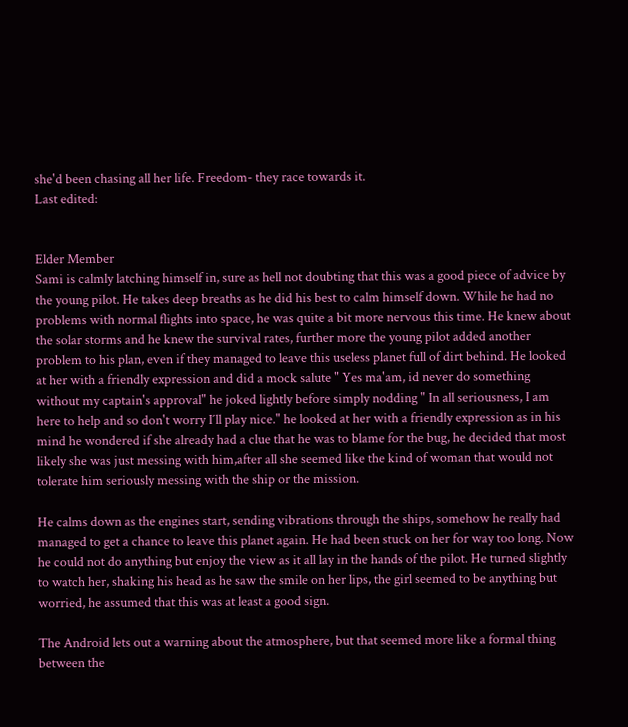she'd been chasing all her life. Freedom- they race towards it.
Last edited:


Elder Member
Sami is calmly latching himself in, sure as hell not doubting that this was a good piece of advice by the young pilot. He takes deep breaths as he did his best to calm himself down. While he had no problems with normal flights into space, he was quite a bit more nervous this time. He knew about the solar storms and he knew the survival rates, further more the young pilot added another problem to his plan, even if they managed to leave this useless planet full of dirt behind. He looked at her with a friendly expression and did a mock salute " Yes ma'am, id never do something without my captain's approval" he joked lightly before simply nodding " In all seriousness, I am here to help and so don't worry I´ll play nice." he looked at her with a friendly expression as in his mind he wondered if she already had a clue that he was to blame for the bug, he decided that most likely she was just messing with him,after all she seemed like the kind of woman that would not tolerate him seriously messing with the ship or the mission.

He calms down as the engines start, sending vibrations through the ships, somehow he really had managed to get a chance to leave this planet again. He had been stuck on her for way too long. Now he could not do anything but enjoy the view as it all lay in the hands of the pilot. He turned slightly to watch her, shaking his head as he saw the smile on her lips, the girl seemed to be anything but worried, he assumed that this was at least a good sign.

The Android lets out a warning about the atmosphere, but that seemed more like a formal thing between the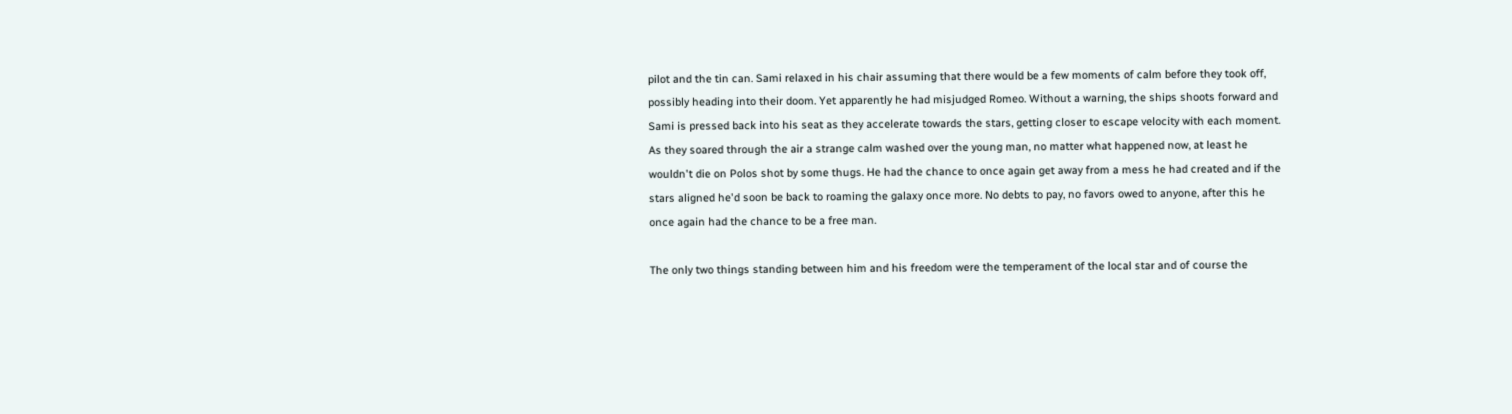pilot and the tin can. Sami relaxed in his chair assuming that there would be a few moments of calm before they took off, possibly heading into their doom. Yet apparently he had misjudged Romeo. Without a warning, the ships shoots forward and Sami is pressed back into his seat as they accelerate towards the stars, getting closer to escape velocity with each moment. As they soared through the air a strange calm washed over the young man, no matter what happened now, at least he wouldn't die on Polos shot by some thugs. He had the chance to once again get away from a mess he had created and if the stars aligned he'd soon be back to roaming the galaxy once more. No debts to pay, no favors owed to anyone, after this he once again had the chance to be a free man.

The only two things standing between him and his freedom were the temperament of the local star and of course the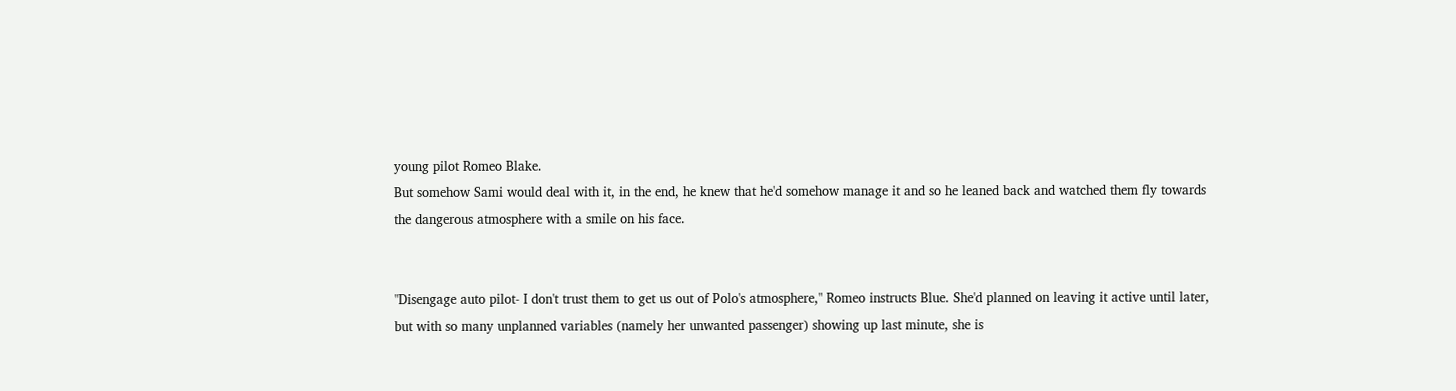young pilot Romeo Blake.
But somehow Sami would deal with it, in the end, he knew that he'd somehow manage it and so he leaned back and watched them fly towards the dangerous atmosphere with a smile on his face.


"Disengage auto pilot- I don't trust them to get us out of Polo's atmosphere," Romeo instructs Blue. She'd planned on leaving it active until later, but with so many unplanned variables (namely her unwanted passenger) showing up last minute, she is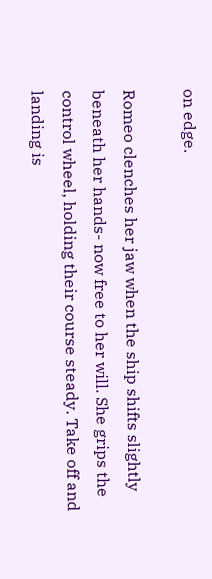on edge.

Romeo clenches her jaw when the ship shifts slightly beneath her hands- now free to her will. She grips the control wheel, holding their course steady. Take off and landing is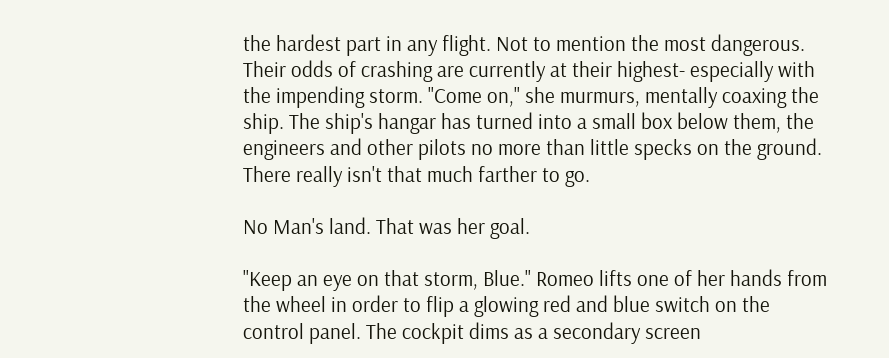the hardest part in any flight. Not to mention the most dangerous. Their odds of crashing are currently at their highest- especially with the impending storm. "Come on," she murmurs, mentally coaxing the ship. The ship's hangar has turned into a small box below them, the engineers and other pilots no more than little specks on the ground. There really isn't that much farther to go.

No Man's land. That was her goal.

"Keep an eye on that storm, Blue." Romeo lifts one of her hands from the wheel in order to flip a glowing red and blue switch on the control panel. The cockpit dims as a secondary screen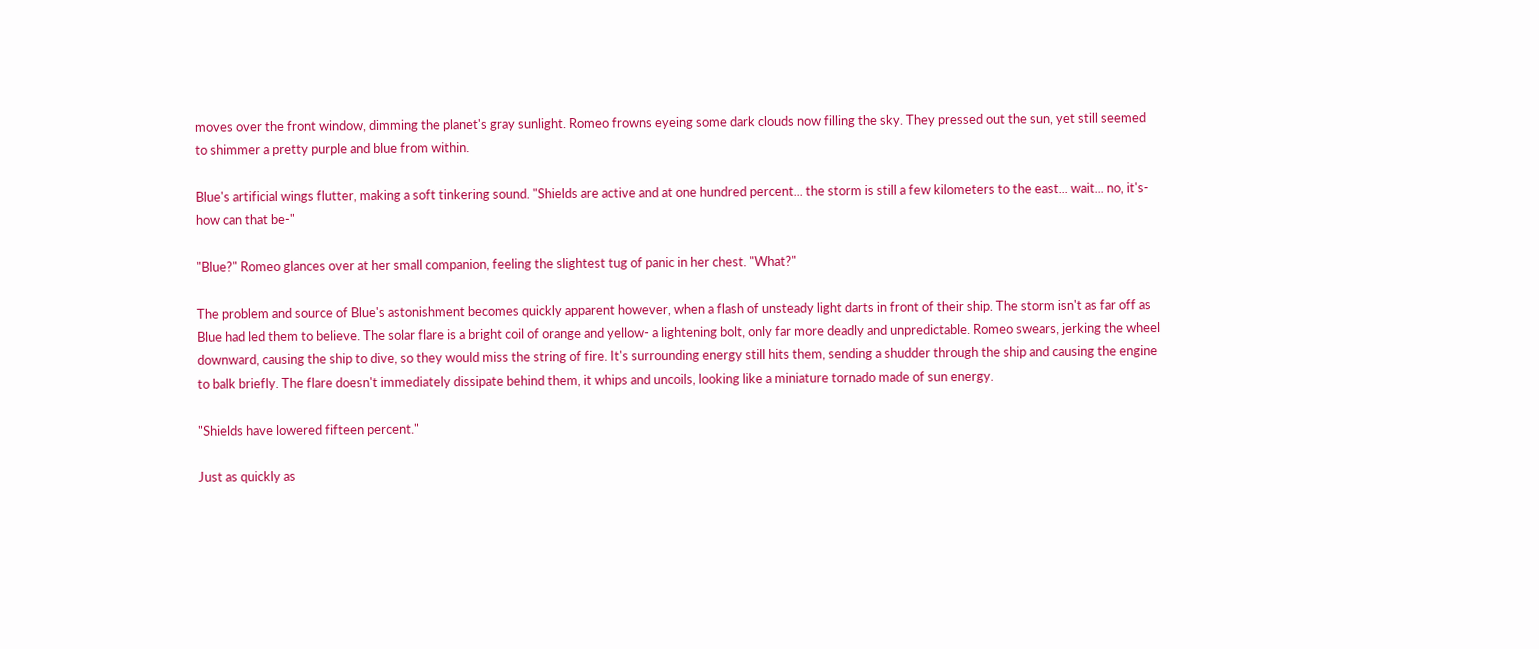moves over the front window, dimming the planet's gray sunlight. Romeo frowns eyeing some dark clouds now filling the sky. They pressed out the sun, yet still seemed to shimmer a pretty purple and blue from within.

Blue's artificial wings flutter, making a soft tinkering sound. "Shields are active and at one hundred percent... the storm is still a few kilometers to the east... wait... no, it's- how can that be-"

"Blue?" Romeo glances over at her small companion, feeling the slightest tug of panic in her chest. "What?"

The problem and source of Blue's astonishment becomes quickly apparent however, when a flash of unsteady light darts in front of their ship. The storm isn't as far off as Blue had led them to believe. The solar flare is a bright coil of orange and yellow- a lightening bolt, only far more deadly and unpredictable. Romeo swears, jerking the wheel downward, causing the ship to dive, so they would miss the string of fire. It's surrounding energy still hits them, sending a shudder through the ship and causing the engine to balk briefly. The flare doesn't immediately dissipate behind them, it whips and uncoils, looking like a miniature tornado made of sun energy.

"Shields have lowered fifteen percent."

Just as quickly as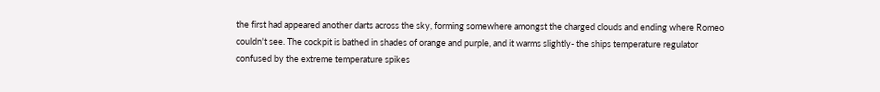the first had appeared another darts across the sky, forming somewhere amongst the charged clouds and ending where Romeo couldn't see. The cockpit is bathed in shades of orange and purple, and it warms slightly- the ships temperature regulator confused by the extreme temperature spikes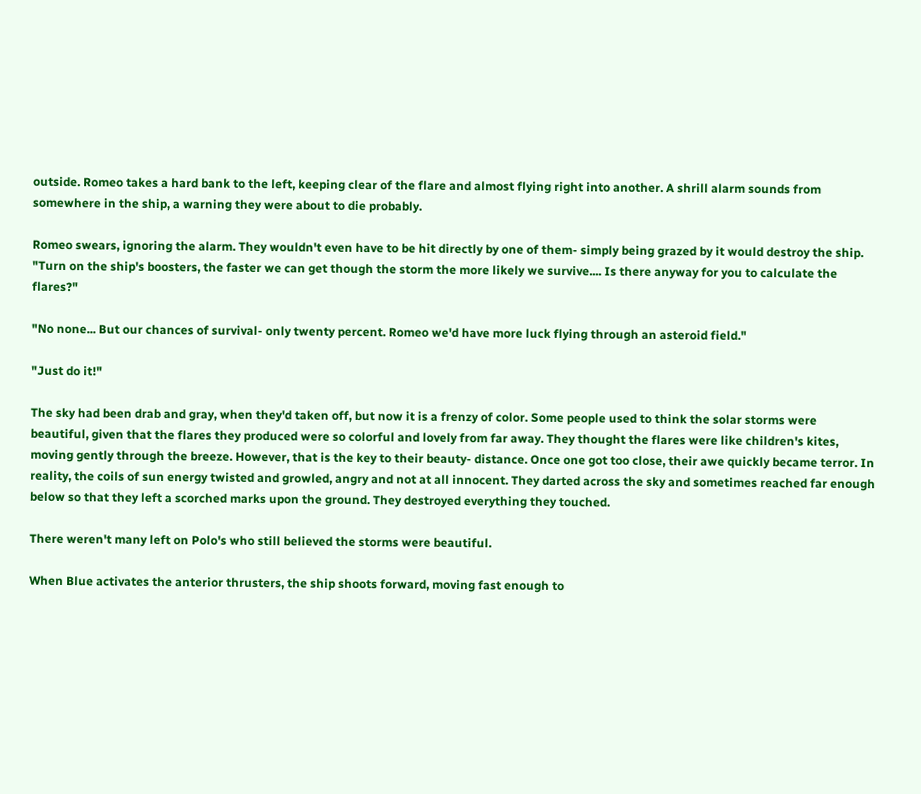outside. Romeo takes a hard bank to the left, keeping clear of the flare and almost flying right into another. A shrill alarm sounds from somewhere in the ship, a warning they were about to die probably.

Romeo swears, ignoring the alarm. They wouldn't even have to be hit directly by one of them- simply being grazed by it would destroy the ship. "Turn on the ship's boosters, the faster we can get though the storm the more likely we survive.... Is there anyway for you to calculate the flares?"

"No none... But our chances of survival- only twenty percent. Romeo we'd have more luck flying through an asteroid field."

"Just do it!"

The sky had been drab and gray, when they'd taken off, but now it is a frenzy of color. Some people used to think the solar storms were beautiful, given that the flares they produced were so colorful and lovely from far away. They thought the flares were like children's kites, moving gently through the breeze. However, that is the key to their beauty- distance. Once one got too close, their awe quickly became terror. In reality, the coils of sun energy twisted and growled, angry and not at all innocent. They darted across the sky and sometimes reached far enough below so that they left a scorched marks upon the ground. They destroyed everything they touched.

There weren't many left on Polo's who still believed the storms were beautiful.

When Blue activates the anterior thrusters, the ship shoots forward, moving fast enough to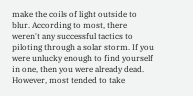make the coils of light outside to blur. According to most, there weren't any successful tactics to piloting through a solar storm. If you were unlucky enough to find yourself in one, then you were already dead. However, most tended to take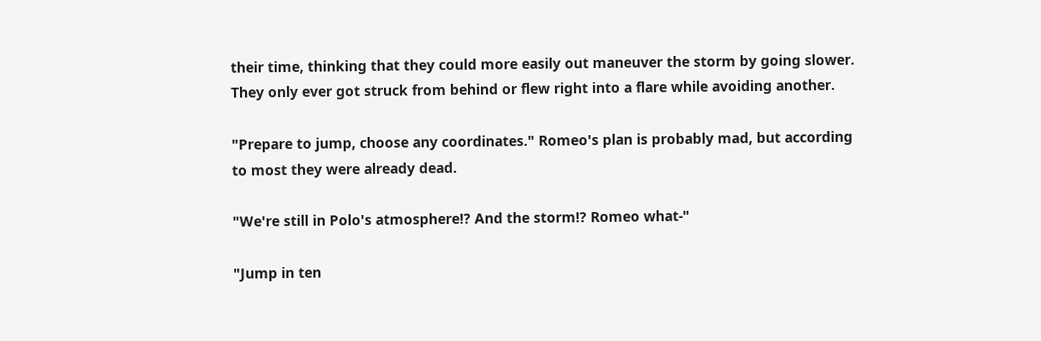their time, thinking that they could more easily out maneuver the storm by going slower. They only ever got struck from behind or flew right into a flare while avoiding another.

"Prepare to jump, choose any coordinates." Romeo's plan is probably mad, but according to most they were already dead.

"We're still in Polo's atmosphere!? And the storm!? Romeo what-"

"Jump in ten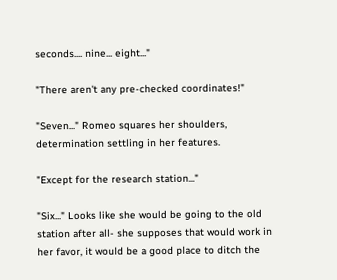seconds.... nine... eight..."

"There aren't any pre-checked coordinates!"

"Seven..." Romeo squares her shoulders, determination settling in her features.

"Except for the research station..."

"Six..." Looks like she would be going to the old station after all- she supposes that would work in her favor, it would be a good place to ditch the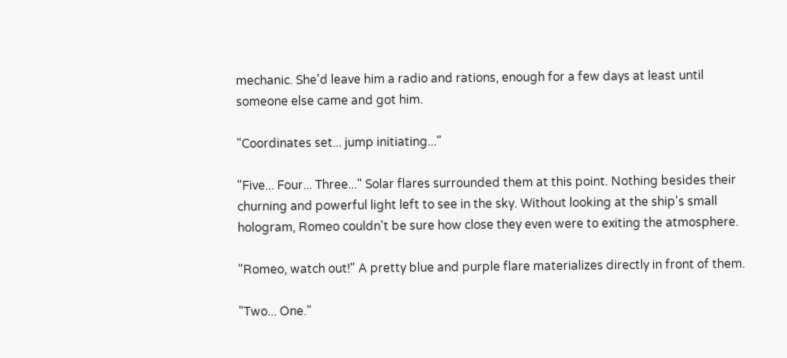mechanic. She'd leave him a radio and rations, enough for a few days at least until someone else came and got him.

"Coordinates set... jump initiating..."

"Five... Four... Three..." Solar flares surrounded them at this point. Nothing besides their churning and powerful light left to see in the sky. Without looking at the ship's small hologram, Romeo couldn't be sure how close they even were to exiting the atmosphere.

"Romeo, watch out!" A pretty blue and purple flare materializes directly in front of them.

"Two... One."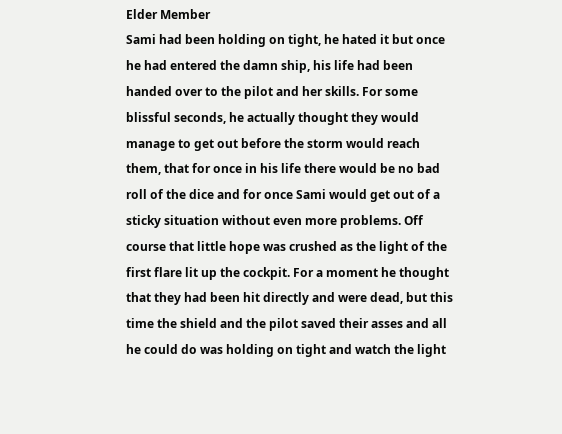Elder Member
Sami had been holding on tight, he hated it but once he had entered the damn ship, his life had been handed over to the pilot and her skills. For some blissful seconds, he actually thought they would manage to get out before the storm would reach them, that for once in his life there would be no bad roll of the dice and for once Sami would get out of a sticky situation without even more problems. Off course that little hope was crushed as the light of the first flare lit up the cockpit. For a moment he thought that they had been hit directly and were dead, but this time the shield and the pilot saved their asses and all he could do was holding on tight and watch the light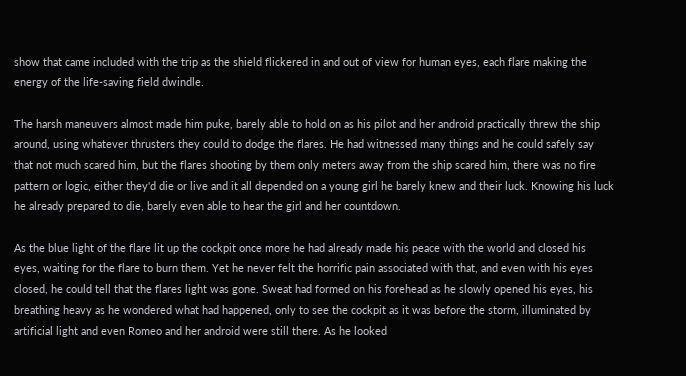show that came included with the trip as the shield flickered in and out of view for human eyes, each flare making the energy of the life-saving field dwindle.

The harsh maneuvers almost made him puke, barely able to hold on as his pilot and her android practically threw the ship around, using whatever thrusters they could to dodge the flares. He had witnessed many things and he could safely say that not much scared him, but the flares shooting by them only meters away from the ship scared him, there was no fire pattern or logic, either they'd die or live and it all depended on a young girl he barely knew and their luck. Knowing his luck he already prepared to die, barely even able to hear the girl and her countdown.

As the blue light of the flare lit up the cockpit once more he had already made his peace with the world and closed his eyes, waiting for the flare to burn them. Yet he never felt the horrific pain associated with that, and even with his eyes closed, he could tell that the flares light was gone. Sweat had formed on his forehead as he slowly opened his eyes, his breathing heavy as he wondered what had happened, only to see the cockpit as it was before the storm, illuminated by artificial light and even Romeo and her android were still there. As he looked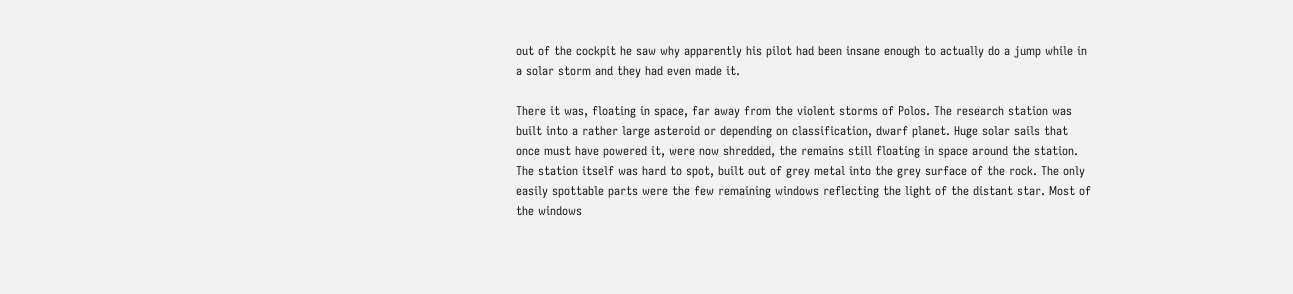out of the cockpit he saw why apparently his pilot had been insane enough to actually do a jump while in a solar storm and they had even made it.

There it was, floating in space, far away from the violent storms of Polos. The research station was built into a rather large asteroid or depending on classification, dwarf planet. Huge solar sails that once must have powered it, were now shredded, the remains still floating in space around the station. The station itself was hard to spot, built out of grey metal into the grey surface of the rock. The only easily spottable parts were the few remaining windows reflecting the light of the distant star. Most of the windows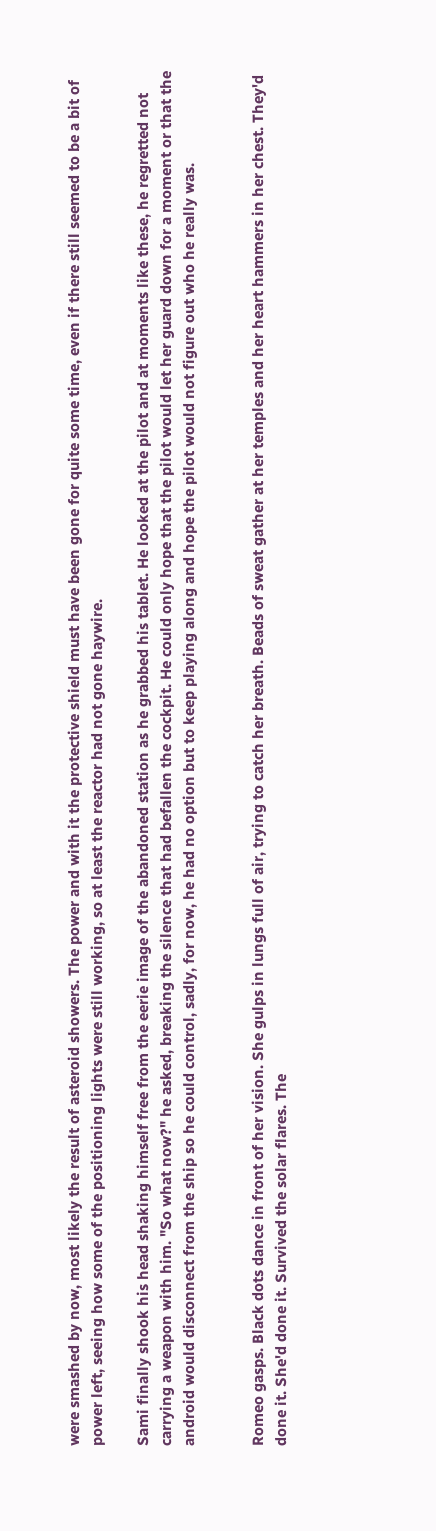were smashed by now, most likely the result of asteroid showers. The power and with it the protective shield must have been gone for quite some time, even if there still seemed to be a bit of power left, seeing how some of the positioning lights were still working, so at least the reactor had not gone haywire.

Sami finally shook his head shaking himself free from the eerie image of the abandoned station as he grabbed his tablet. He looked at the pilot and at moments like these, he regretted not carrying a weapon with him. "So what now?" he asked, breaking the silence that had befallen the cockpit. He could only hope that the pilot would let her guard down for a moment or that the android would disconnect from the ship so he could control, sadly, for now, he had no option but to keep playing along and hope the pilot would not figure out who he really was.


Romeo gasps. Black dots dance in front of her vision. She gulps in lungs full of air, trying to catch her breath. Beads of sweat gather at her temples and her heart hammers in her chest. They'd done it. She'd done it. Survived the solar flares. The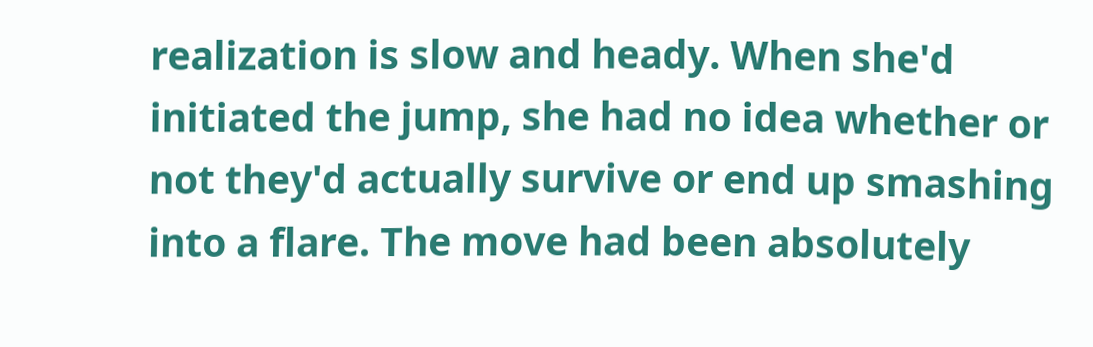realization is slow and heady. When she'd initiated the jump, she had no idea whether or not they'd actually survive or end up smashing into a flare. The move had been absolutely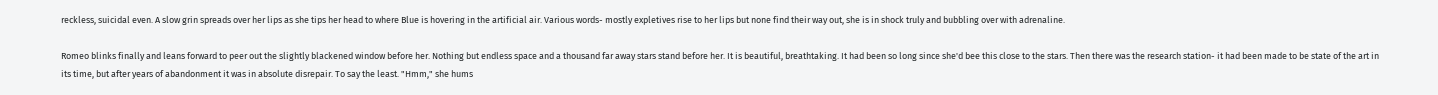reckless, suicidal even. A slow grin spreads over her lips as she tips her head to where Blue is hovering in the artificial air. Various words- mostly expletives rise to her lips but none find their way out, she is in shock truly and bubbling over with adrenaline.

Romeo blinks finally and leans forward to peer out the slightly blackened window before her. Nothing but endless space and a thousand far away stars stand before her. It is beautiful, breathtaking. It had been so long since she'd bee this close to the stars. Then there was the research station- it had been made to be state of the art in its time, but after years of abandonment it was in absolute disrepair. To say the least. "Hmm," she hums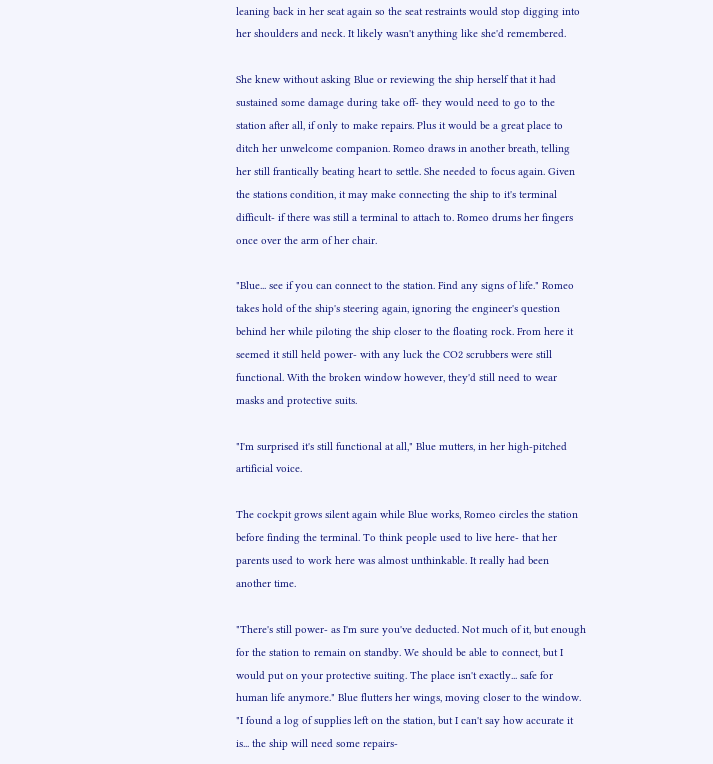leaning back in her seat again so the seat restraints would stop digging into her shoulders and neck. It likely wasn't anything like she'd remembered.

She knew without asking Blue or reviewing the ship herself that it had sustained some damage during take off- they would need to go to the station after all, if only to make repairs. Plus it would be a great place to ditch her unwelcome companion. Romeo draws in another breath, telling her still frantically beating heart to settle. She needed to focus again. Given the stations condition, it may make connecting the ship to it's terminal difficult- if there was still a terminal to attach to. Romeo drums her fingers once over the arm of her chair.

"Blue... see if you can connect to the station. Find any signs of life." Romeo takes hold of the ship's steering again, ignoring the engineer's question behind her while piloting the ship closer to the floating rock. From here it seemed it still held power- with any luck the CO2 scrubbers were still functional. With the broken window however, they'd still need to wear masks and protective suits.

"I'm surprised it's still functional at all," Blue mutters, in her high-pitched artificial voice.

The cockpit grows silent again while Blue works, Romeo circles the station before finding the terminal. To think people used to live here- that her parents used to work here was almost unthinkable. It really had been another time.

"There's still power- as I'm sure you've deducted. Not much of it, but enough for the station to remain on standby. We should be able to connect, but I would put on your protective suiting. The place isn't exactly... safe for human life anymore." Blue flutters her wings, moving closer to the window. "I found a log of supplies left on the station, but I can't say how accurate it is... the ship will need some repairs-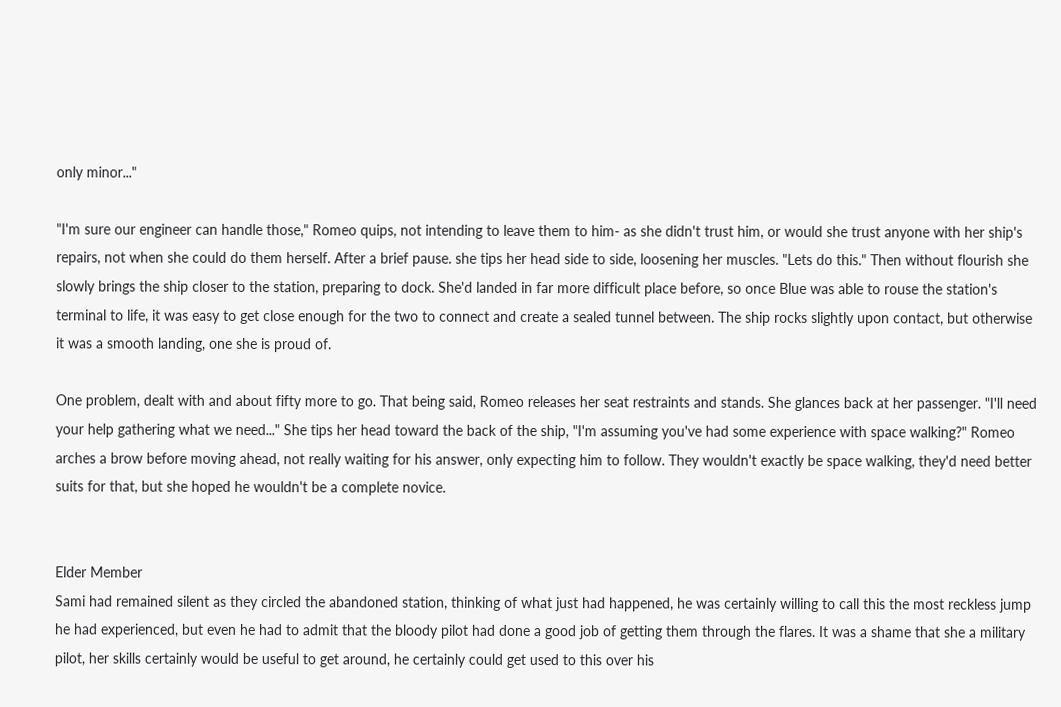only minor..."

"I'm sure our engineer can handle those," Romeo quips, not intending to leave them to him- as she didn't trust him, or would she trust anyone with her ship's repairs, not when she could do them herself. After a brief pause. she tips her head side to side, loosening her muscles. "Lets do this." Then without flourish she slowly brings the ship closer to the station, preparing to dock. She'd landed in far more difficult place before, so once Blue was able to rouse the station's terminal to life, it was easy to get close enough for the two to connect and create a sealed tunnel between. The ship rocks slightly upon contact, but otherwise it was a smooth landing, one she is proud of.

One problem, dealt with and about fifty more to go. That being said, Romeo releases her seat restraints and stands. She glances back at her passenger. "I'll need your help gathering what we need..." She tips her head toward the back of the ship, "I'm assuming you've had some experience with space walking?" Romeo arches a brow before moving ahead, not really waiting for his answer, only expecting him to follow. They wouldn't exactly be space walking, they'd need better suits for that, but she hoped he wouldn't be a complete novice.


Elder Member
Sami had remained silent as they circled the abandoned station, thinking of what just had happened, he was certainly willing to call this the most reckless jump he had experienced, but even he had to admit that the bloody pilot had done a good job of getting them through the flares. It was a shame that she a military pilot, her skills certainly would be useful to get around, he certainly could get used to this over his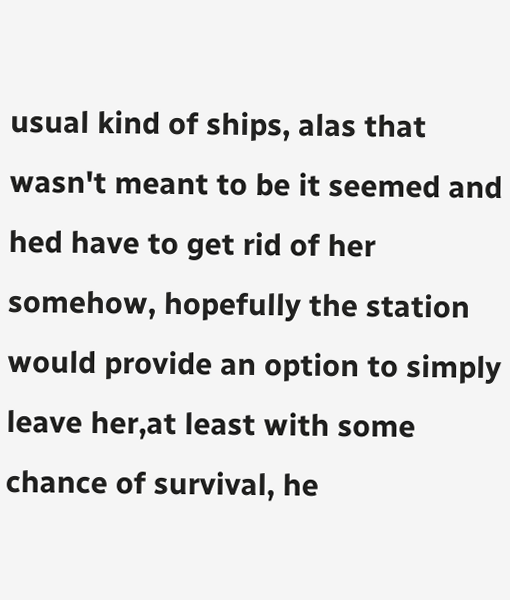usual kind of ships, alas that wasn't meant to be it seemed and hed have to get rid of her somehow, hopefully the station would provide an option to simply leave her,at least with some chance of survival, he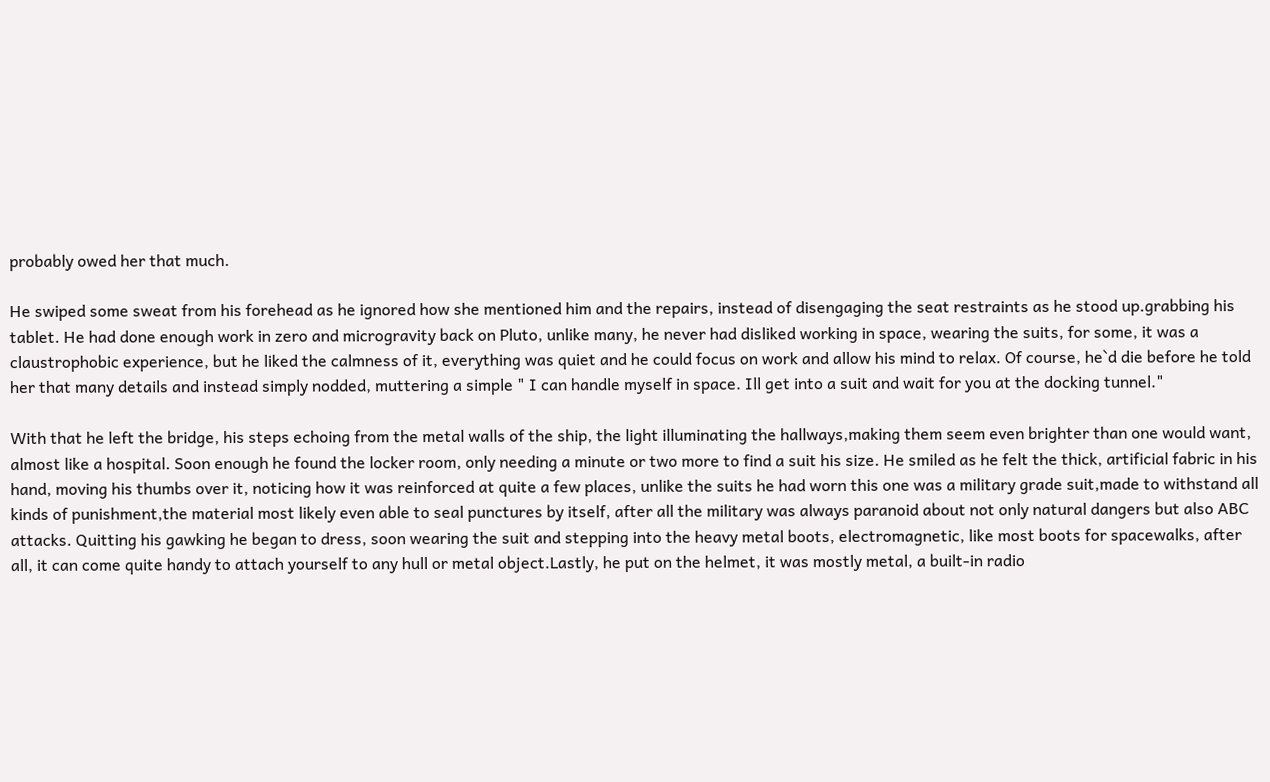probably owed her that much.

He swiped some sweat from his forehead as he ignored how she mentioned him and the repairs, instead of disengaging the seat restraints as he stood up.grabbing his tablet. He had done enough work in zero and microgravity back on Pluto, unlike many, he never had disliked working in space, wearing the suits, for some, it was a claustrophobic experience, but he liked the calmness of it, everything was quiet and he could focus on work and allow his mind to relax. Of course, he`d die before he told her that many details and instead simply nodded, muttering a simple " I can handle myself in space. Ill get into a suit and wait for you at the docking tunnel."

With that he left the bridge, his steps echoing from the metal walls of the ship, the light illuminating the hallways,making them seem even brighter than one would want, almost like a hospital. Soon enough he found the locker room, only needing a minute or two more to find a suit his size. He smiled as he felt the thick, artificial fabric in his hand, moving his thumbs over it, noticing how it was reinforced at quite a few places, unlike the suits he had worn this one was a military grade suit,made to withstand all kinds of punishment,the material most likely even able to seal punctures by itself, after all the military was always paranoid about not only natural dangers but also ABC attacks. Quitting his gawking he began to dress, soon wearing the suit and stepping into the heavy metal boots, electromagnetic, like most boots for spacewalks, after all, it can come quite handy to attach yourself to any hull or metal object.Lastly, he put on the helmet, it was mostly metal, a built-in radio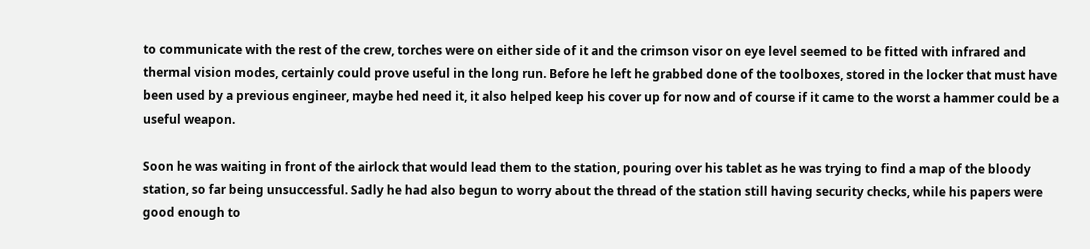to communicate with the rest of the crew, torches were on either side of it and the crimson visor on eye level seemed to be fitted with infrared and thermal vision modes, certainly could prove useful in the long run. Before he left he grabbed done of the toolboxes, stored in the locker that must have been used by a previous engineer, maybe hed need it, it also helped keep his cover up for now and of course if it came to the worst a hammer could be a useful weapon.

Soon he was waiting in front of the airlock that would lead them to the station, pouring over his tablet as he was trying to find a map of the bloody station, so far being unsuccessful. Sadly he had also begun to worry about the thread of the station still having security checks, while his papers were good enough to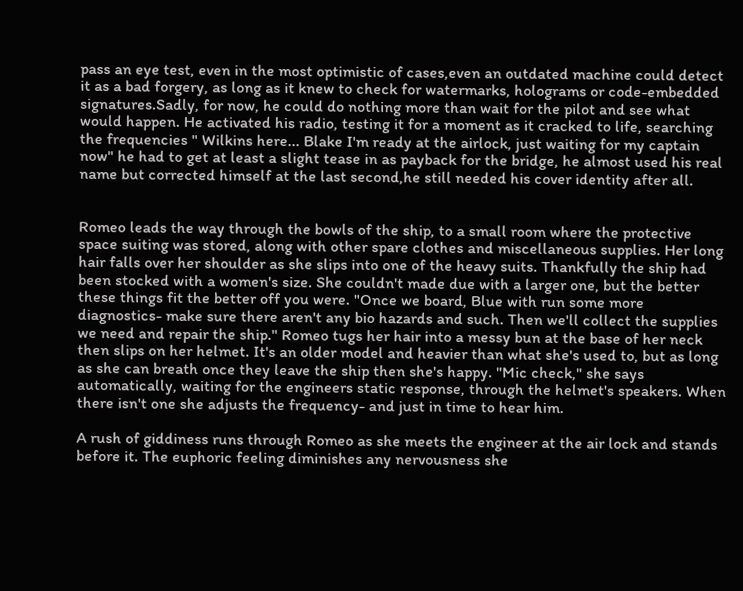pass an eye test, even in the most optimistic of cases,even an outdated machine could detect it as a bad forgery, as long as it knew to check for watermarks, holograms or code-embedded signatures.Sadly, for now, he could do nothing more than wait for the pilot and see what would happen. He activated his radio, testing it for a moment as it cracked to life, searching the frequencies " Wilkins here... Blake I'm ready at the airlock, just waiting for my captain now" he had to get at least a slight tease in as payback for the bridge, he almost used his real name but corrected himself at the last second,he still needed his cover identity after all.


Romeo leads the way through the bowls of the ship, to a small room where the protective space suiting was stored, along with other spare clothes and miscellaneous supplies. Her long hair falls over her shoulder as she slips into one of the heavy suits. Thankfully the ship had been stocked with a women's size. She couldn't made due with a larger one, but the better these things fit the better off you were. "Once we board, Blue with run some more diagnostics- make sure there aren't any bio hazards and such. Then we'll collect the supplies we need and repair the ship." Romeo tugs her hair into a messy bun at the base of her neck then slips on her helmet. It's an older model and heavier than what she's used to, but as long as she can breath once they leave the ship then she's happy. "Mic check," she says automatically, waiting for the engineers static response, through the helmet's speakers. When there isn't one she adjusts the frequency- and just in time to hear him.

A rush of giddiness runs through Romeo as she meets the engineer at the air lock and stands before it. The euphoric feeling diminishes any nervousness she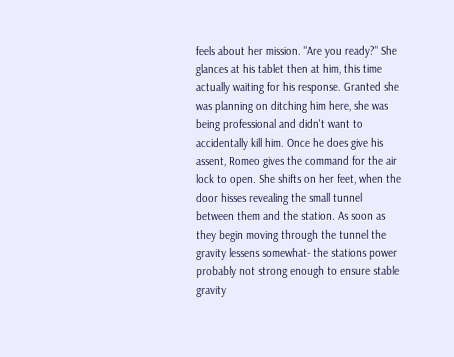feels about her mission. "Are you ready?" She glances at his tablet then at him, this time actually waiting for his response. Granted she was planning on ditching him here, she was being professional and didn't want to accidentally kill him. Once he does give his assent, Romeo gives the command for the air lock to open. She shifts on her feet, when the door hisses revealing the small tunnel between them and the station. As soon as they begin moving through the tunnel the gravity lessens somewhat- the stations power probably not strong enough to ensure stable gravity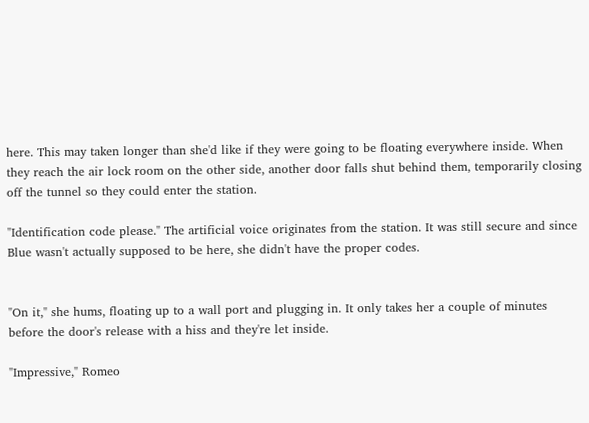here. This may taken longer than she'd like if they were going to be floating everywhere inside. When they reach the air lock room on the other side, another door falls shut behind them, temporarily closing off the tunnel so they could enter the station.

"Identification code please." The artificial voice originates from the station. It was still secure and since Blue wasn't actually supposed to be here, she didn't have the proper codes.


"On it," she hums, floating up to a wall port and plugging in. It only takes her a couple of minutes before the door's release with a hiss and they're let inside.

"Impressive," Romeo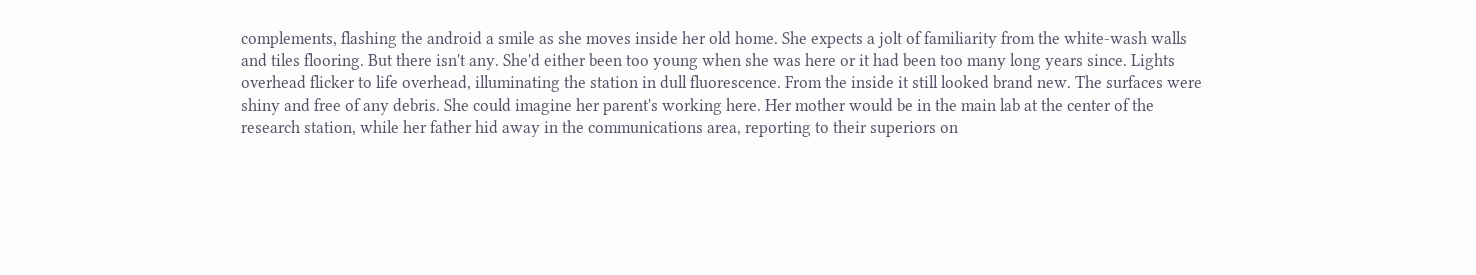complements, flashing the android a smile as she moves inside her old home. She expects a jolt of familiarity from the white-wash walls and tiles flooring. But there isn't any. She'd either been too young when she was here or it had been too many long years since. Lights overhead flicker to life overhead, illuminating the station in dull fluorescence. From the inside it still looked brand new. The surfaces were shiny and free of any debris. She could imagine her parent's working here. Her mother would be in the main lab at the center of the research station, while her father hid away in the communications area, reporting to their superiors on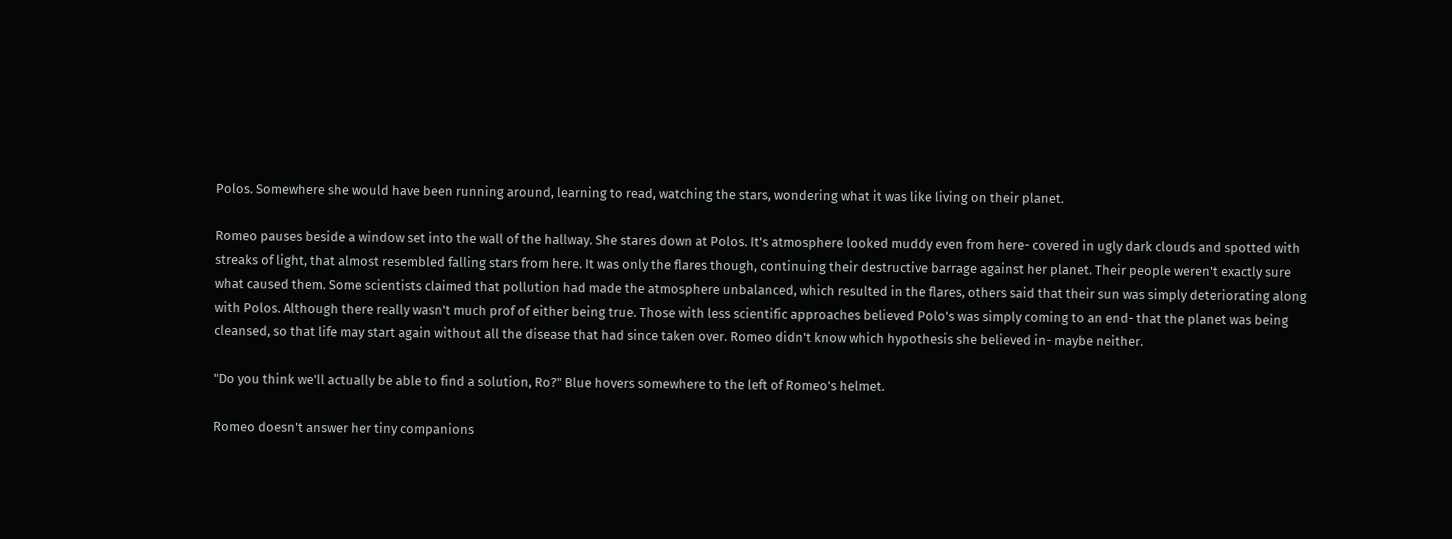Polos. Somewhere she would have been running around, learning to read, watching the stars, wondering what it was like living on their planet.

Romeo pauses beside a window set into the wall of the hallway. She stares down at Polos. It's atmosphere looked muddy even from here- covered in ugly dark clouds and spotted with streaks of light, that almost resembled falling stars from here. It was only the flares though, continuing their destructive barrage against her planet. Their people weren't exactly sure what caused them. Some scientists claimed that pollution had made the atmosphere unbalanced, which resulted in the flares, others said that their sun was simply deteriorating along with Polos. Although there really wasn't much prof of either being true. Those with less scientific approaches believed Polo's was simply coming to an end- that the planet was being cleansed, so that life may start again without all the disease that had since taken over. Romeo didn't know which hypothesis she believed in- maybe neither.

"Do you think we'll actually be able to find a solution, Ro?" Blue hovers somewhere to the left of Romeo's helmet.

Romeo doesn't answer her tiny companions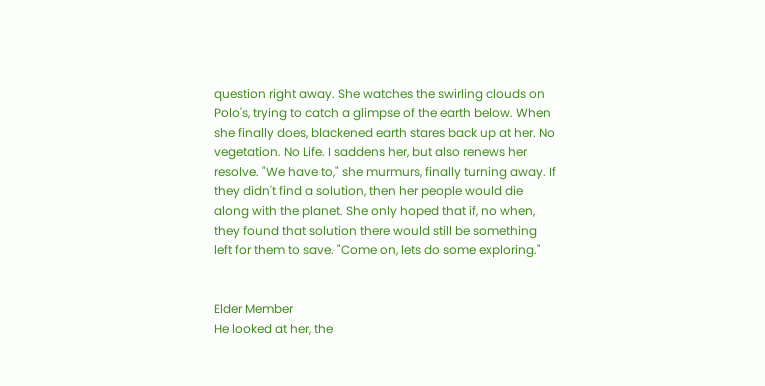question right away. She watches the swirling clouds on Polo's, trying to catch a glimpse of the earth below. When she finally does, blackened earth stares back up at her. No vegetation. No Life. I saddens her, but also renews her resolve. "We have to," she murmurs, finally turning away. If they didn't find a solution, then her people would die along with the planet. She only hoped that if, no when, they found that solution there would still be something left for them to save. "Come on, lets do some exploring."


Elder Member
He looked at her, the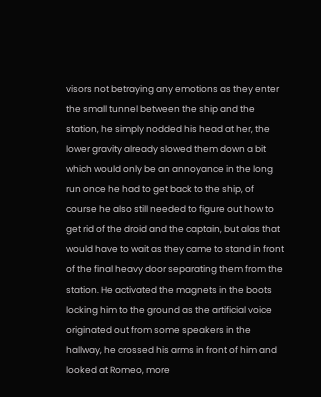visors not betraying any emotions as they enter the small tunnel between the ship and the station, he simply nodded his head at her, the lower gravity already slowed them down a bit which would only be an annoyance in the long run once he had to get back to the ship, of course he also still needed to figure out how to get rid of the droid and the captain, but alas that would have to wait as they came to stand in front of the final heavy door separating them from the station. He activated the magnets in the boots locking him to the ground as the artificial voice originated out from some speakers in the hallway, he crossed his arms in front of him and looked at Romeo, more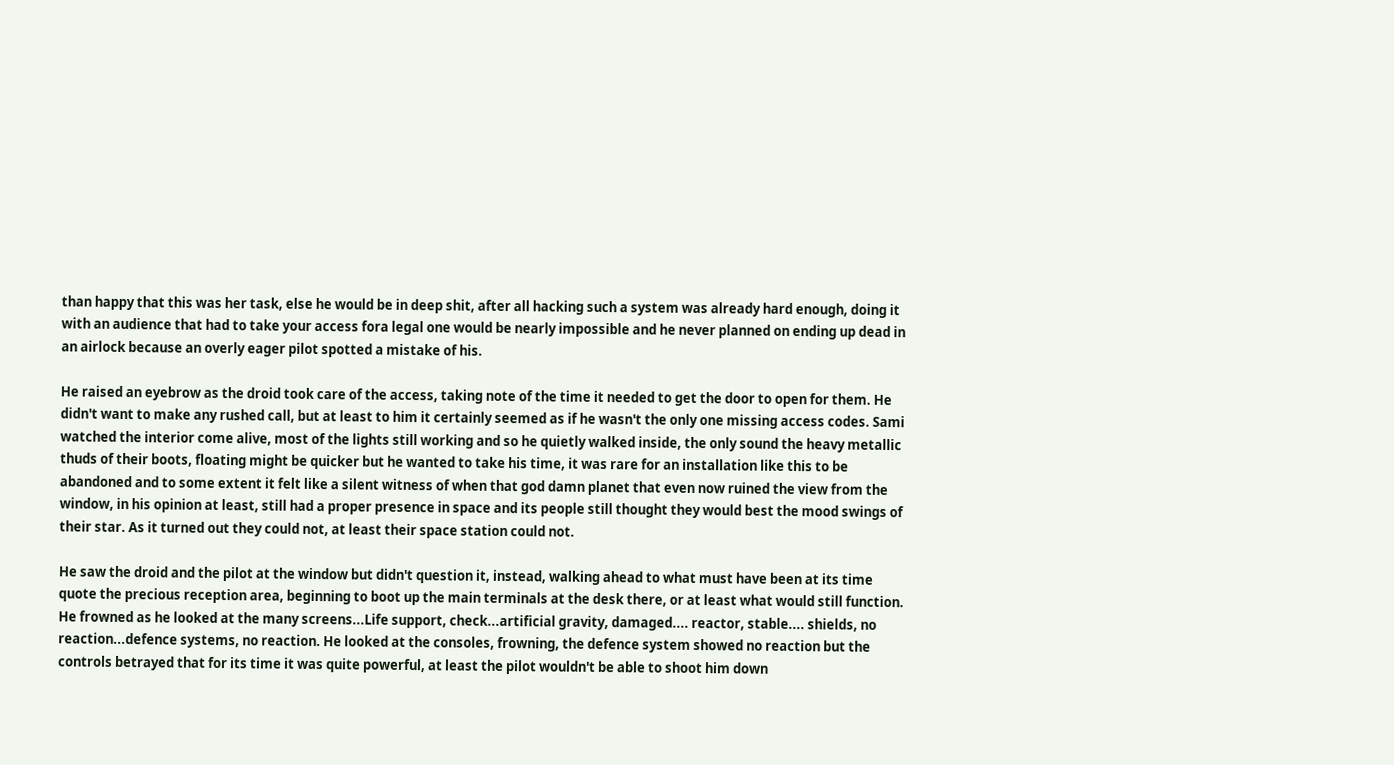than happy that this was her task, else he would be in deep shit, after all hacking such a system was already hard enough, doing it with an audience that had to take your access fora legal one would be nearly impossible and he never planned on ending up dead in an airlock because an overly eager pilot spotted a mistake of his.

He raised an eyebrow as the droid took care of the access, taking note of the time it needed to get the door to open for them. He didn't want to make any rushed call, but at least to him it certainly seemed as if he wasn't the only one missing access codes. Sami watched the interior come alive, most of the lights still working and so he quietly walked inside, the only sound the heavy metallic thuds of their boots, floating might be quicker but he wanted to take his time, it was rare for an installation like this to be abandoned and to some extent it felt like a silent witness of when that god damn planet that even now ruined the view from the window, in his opinion at least, still had a proper presence in space and its people still thought they would best the mood swings of their star. As it turned out they could not, at least their space station could not.

He saw the droid and the pilot at the window but didn't question it, instead, walking ahead to what must have been at its time quote the precious reception area, beginning to boot up the main terminals at the desk there, or at least what would still function. He frowned as he looked at the many screens...Life support, check...artificial gravity, damaged.... reactor, stable.... shields, no reaction...defence systems, no reaction. He looked at the consoles, frowning, the defence system showed no reaction but the controls betrayed that for its time it was quite powerful, at least the pilot wouldn't be able to shoot him down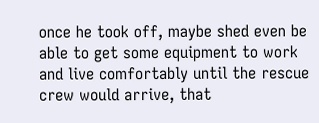once he took off, maybe shed even be able to get some equipment to work and live comfortably until the rescue crew would arrive, that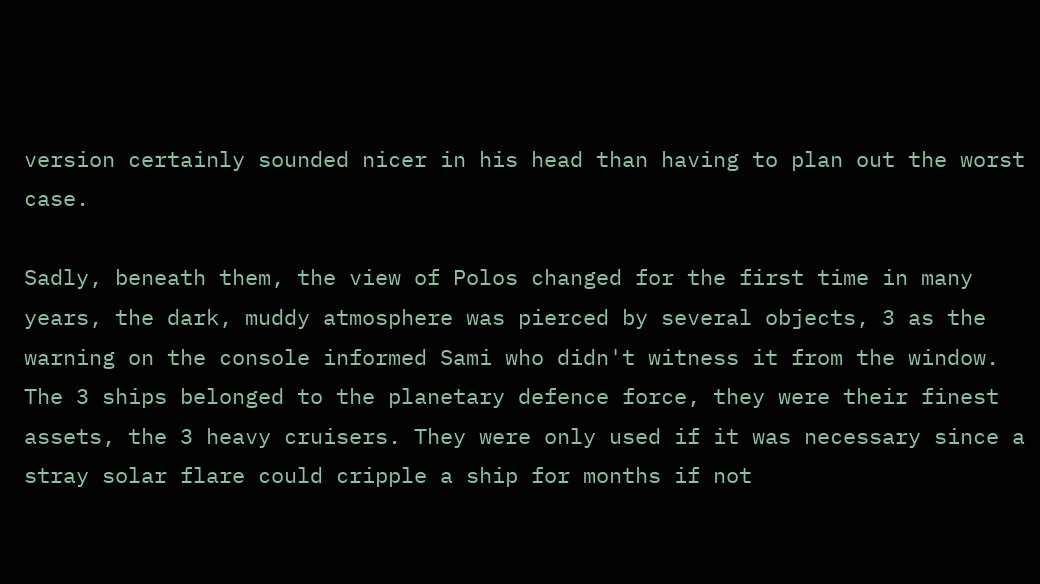version certainly sounded nicer in his head than having to plan out the worst case.

Sadly, beneath them, the view of Polos changed for the first time in many years, the dark, muddy atmosphere was pierced by several objects, 3 as the warning on the console informed Sami who didn't witness it from the window. The 3 ships belonged to the planetary defence force, they were their finest assets, the 3 heavy cruisers. They were only used if it was necessary since a stray solar flare could cripple a ship for months if not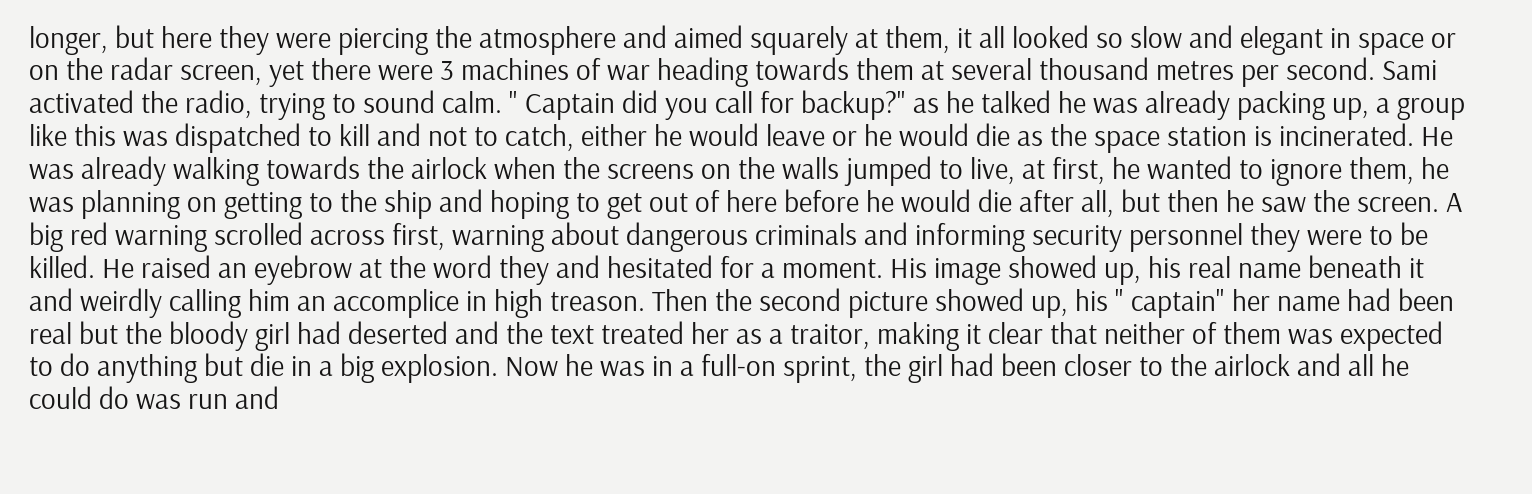longer, but here they were piercing the atmosphere and aimed squarely at them, it all looked so slow and elegant in space or on the radar screen, yet there were 3 machines of war heading towards them at several thousand metres per second. Sami activated the radio, trying to sound calm. " Captain did you call for backup?" as he talked he was already packing up, a group like this was dispatched to kill and not to catch, either he would leave or he would die as the space station is incinerated. He was already walking towards the airlock when the screens on the walls jumped to live, at first, he wanted to ignore them, he was planning on getting to the ship and hoping to get out of here before he would die after all, but then he saw the screen. A big red warning scrolled across first, warning about dangerous criminals and informing security personnel they were to be killed. He raised an eyebrow at the word they and hesitated for a moment. His image showed up, his real name beneath it and weirdly calling him an accomplice in high treason. Then the second picture showed up, his " captain" her name had been real but the bloody girl had deserted and the text treated her as a traitor, making it clear that neither of them was expected to do anything but die in a big explosion. Now he was in a full-on sprint, the girl had been closer to the airlock and all he could do was run and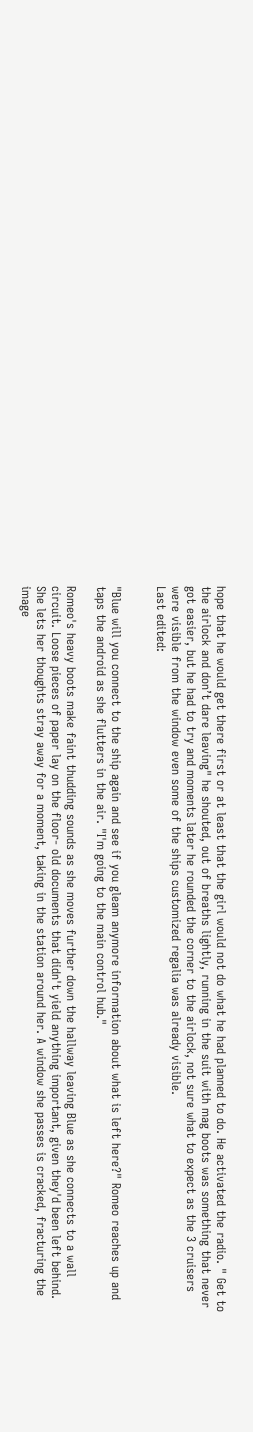hope that he would get there first or at least that the girl would not do what he had planned to do. He activated the radio. " Get to the airlock and don’t dare leaving" he shouted, out of breaths lightly, running in the suit with mag boots was something that never got easier, but he had to try and moments later he rounded the corner to the airlock, not sure what to expect as the 3 cruisers were visible from the window even some of the ships customized regalia was already visible.
Last edited:


"Blue will you connect to the ship again and see if you gleam anymore information about what is left here?" Romeo reaches up and taps the android as she flutters in the air. "I'm going to the main control hub."

Romeo's heavy boots make faint thudding sounds as she moves further down the hallway leaving Blue as she connects to a wall circuit. Loose pieces of paper lay on the floor- old documents that didn't yield anything important, given they'd been left behind. She lets her thoughts stray away for a moment, taking in the station around her. A window she passes is cracked, fracturing the image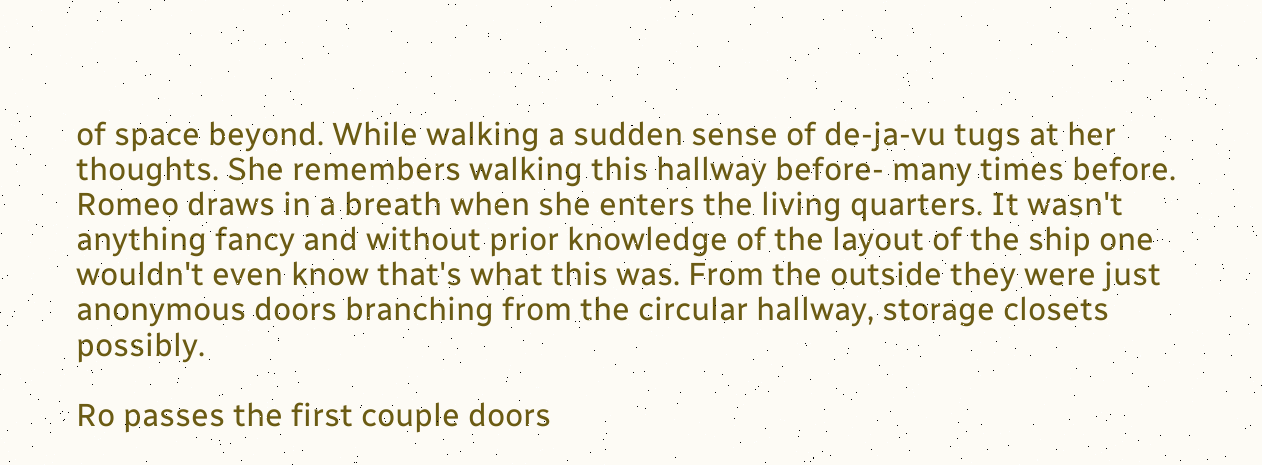of space beyond. While walking a sudden sense of de-ja-vu tugs at her thoughts. She remembers walking this hallway before- many times before. Romeo draws in a breath when she enters the living quarters. It wasn't anything fancy and without prior knowledge of the layout of the ship one wouldn't even know that's what this was. From the outside they were just anonymous doors branching from the circular hallway, storage closets possibly.

Ro passes the first couple doors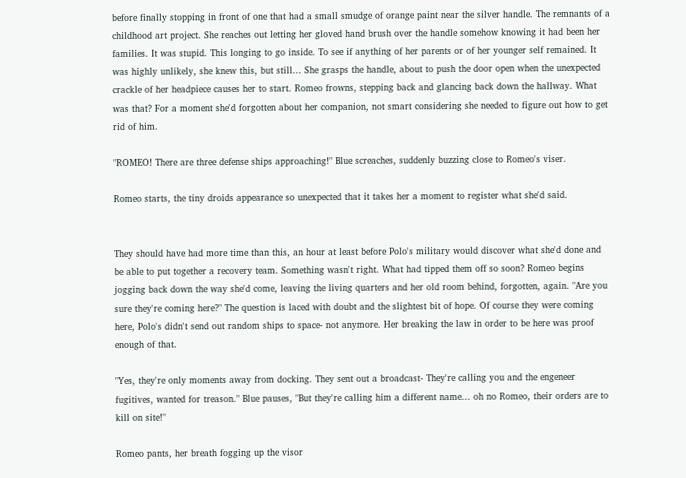before finally stopping in front of one that had a small smudge of orange paint near the silver handle. The remnants of a childhood art project. She reaches out letting her gloved hand brush over the handle somehow knowing it had been her families. It was stupid. This longing to go inside. To see if anything of her parents or of her younger self remained. It was highly unlikely, she knew this, but still... She grasps the handle, about to push the door open when the unexpected crackle of her headpiece causes her to start. Romeo frowns, stepping back and glancing back down the hallway. What was that? For a moment she'd forgotten about her companion, not smart considering she needed to figure out how to get rid of him.

"ROMEO! There are three defense ships approaching!" Blue screaches, suddenly buzzing close to Romeo's viser.

Romeo starts, the tiny droids appearance so unexpected that it takes her a moment to register what she'd said.


They should have had more time than this, an hour at least before Polo's military would discover what she'd done and be able to put together a recovery team. Something wasn't right. What had tipped them off so soon? Romeo begins jogging back down the way she'd come, leaving the living quarters and her old room behind, forgotten, again. "Are you sure they're coming here?" The question is laced with doubt and the slightest bit of hope. Of course they were coming here, Polo's didn't send out random ships to space- not anymore. Her breaking the law in order to be here was proof enough of that.

"Yes, they're only moments away from docking. They sent out a broadcast- They're calling you and the engeneer fugitives, wanted for treason." Blue pauses, "But they're calling him a different name... oh no Romeo, their orders are to kill on site!"

Romeo pants, her breath fogging up the visor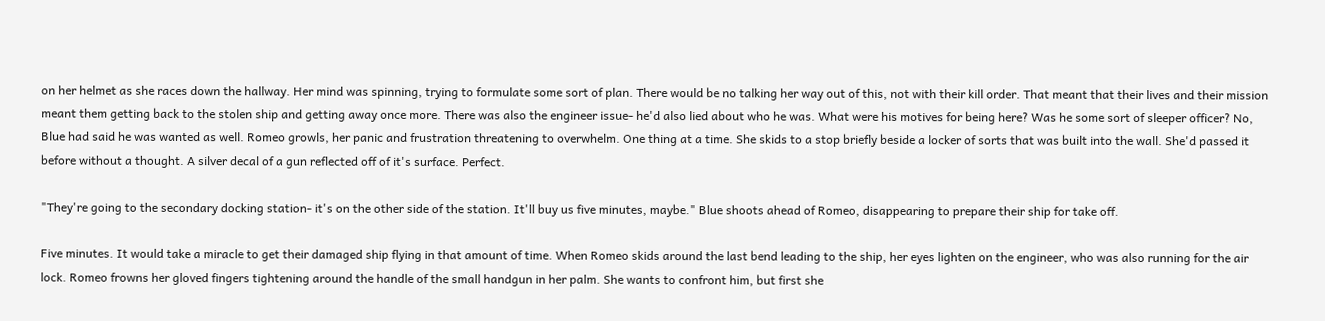on her helmet as she races down the hallway. Her mind was spinning, trying to formulate some sort of plan. There would be no talking her way out of this, not with their kill order. That meant that their lives and their mission meant them getting back to the stolen ship and getting away once more. There was also the engineer issue- he'd also lied about who he was. What were his motives for being here? Was he some sort of sleeper officer? No, Blue had said he was wanted as well. Romeo growls, her panic and frustration threatening to overwhelm. One thing at a time. She skids to a stop briefly beside a locker of sorts that was built into the wall. She'd passed it before without a thought. A silver decal of a gun reflected off of it's surface. Perfect.

"They're going to the secondary docking station- it's on the other side of the station. It'll buy us five minutes, maybe." Blue shoots ahead of Romeo, disappearing to prepare their ship for take off.

Five minutes. It would take a miracle to get their damaged ship flying in that amount of time. When Romeo skids around the last bend leading to the ship, her eyes lighten on the engineer, who was also running for the air lock. Romeo frowns her gloved fingers tightening around the handle of the small handgun in her palm. She wants to confront him, but first she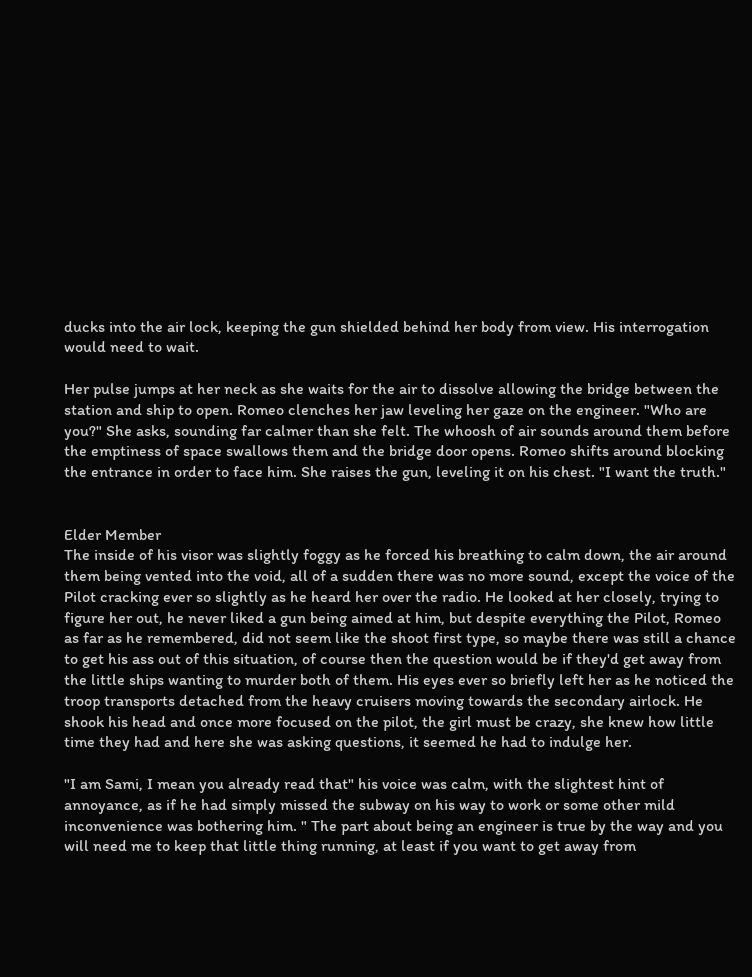ducks into the air lock, keeping the gun shielded behind her body from view. His interrogation would need to wait.

Her pulse jumps at her neck as she waits for the air to dissolve allowing the bridge between the station and ship to open. Romeo clenches her jaw leveling her gaze on the engineer. "Who are you?" She asks, sounding far calmer than she felt. The whoosh of air sounds around them before the emptiness of space swallows them and the bridge door opens. Romeo shifts around blocking the entrance in order to face him. She raises the gun, leveling it on his chest. "I want the truth."


Elder Member
The inside of his visor was slightly foggy as he forced his breathing to calm down, the air around them being vented into the void, all of a sudden there was no more sound, except the voice of the Pilot cracking ever so slightly as he heard her over the radio. He looked at her closely, trying to figure her out, he never liked a gun being aimed at him, but despite everything the Pilot, Romeo as far as he remembered, did not seem like the shoot first type, so maybe there was still a chance to get his ass out of this situation, of course then the question would be if they'd get away from the little ships wanting to murder both of them. His eyes ever so briefly left her as he noticed the troop transports detached from the heavy cruisers moving towards the secondary airlock. He shook his head and once more focused on the pilot, the girl must be crazy, she knew how little time they had and here she was asking questions, it seemed he had to indulge her.

"I am Sami, I mean you already read that" his voice was calm, with the slightest hint of annoyance, as if he had simply missed the subway on his way to work or some other mild inconvenience was bothering him. " The part about being an engineer is true by the way and you will need me to keep that little thing running, at least if you want to get away from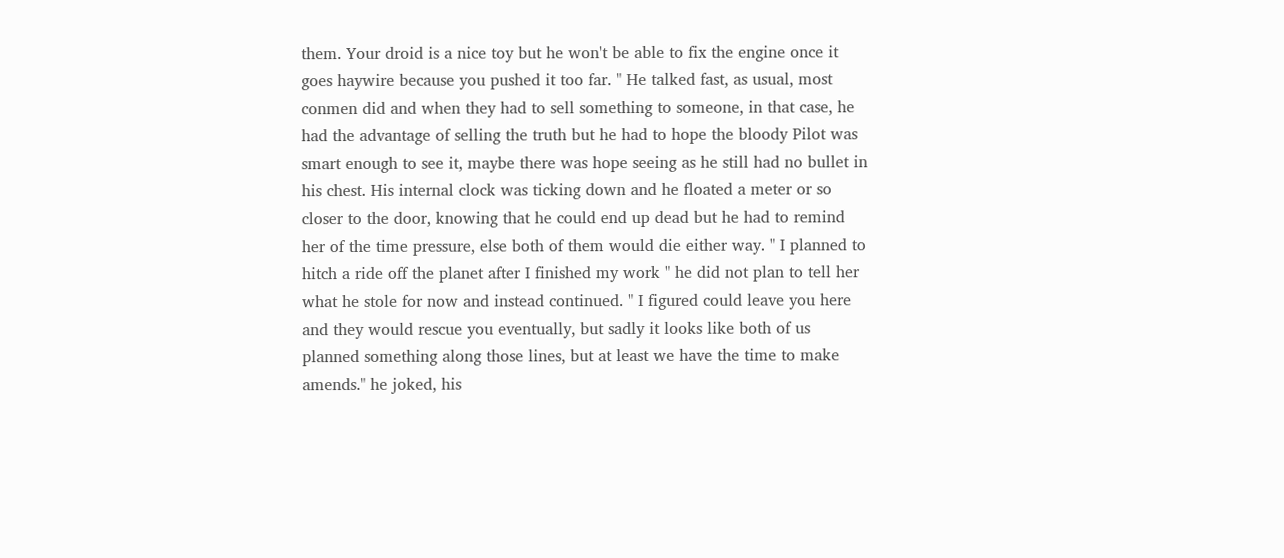them. Your droid is a nice toy but he won't be able to fix the engine once it goes haywire because you pushed it too far. " He talked fast, as usual, most conmen did and when they had to sell something to someone, in that case, he had the advantage of selling the truth but he had to hope the bloody Pilot was smart enough to see it, maybe there was hope seeing as he still had no bullet in his chest. His internal clock was ticking down and he floated a meter or so closer to the door, knowing that he could end up dead but he had to remind her of the time pressure, else both of them would die either way. " I planned to hitch a ride off the planet after I finished my work " he did not plan to tell her what he stole for now and instead continued. " I figured could leave you here and they would rescue you eventually, but sadly it looks like both of us planned something along those lines, but at least we have the time to make amends." he joked, his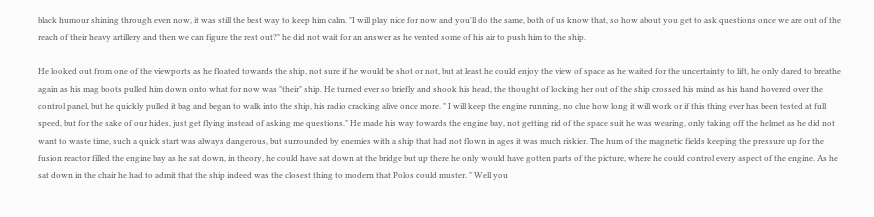black humour shining through even now, it was still the best way to keep him calm. "I will play nice for now and you'll do the same, both of us know that, so how about you get to ask questions once we are out of the reach of their heavy artillery and then we can figure the rest out?" he did not wait for an answer as he vented some of his air to push him to the ship.

He looked out from one of the viewports as he floated towards the ship, not sure if he would be shot or not, but at least he could enjoy the view of space as he waited for the uncertainty to lift, he only dared to breathe again as his mag boots pulled him down onto what for now was "their" ship. He turned ever so briefly and shook his head, the thought of locking her out of the ship crossed his mind as his hand hovered over the control panel, but he quickly pulled it bag and began to walk into the ship, his radio cracking alive once more. " I will keep the engine running, no clue how long it will work or if this thing ever has been tested at full speed, but for the sake of our hides, just get flying instead of asking me questions." He made his way towards the engine bay, not getting rid of the space suit he was wearing, only taking off the helmet as he did not want to waste time, such a quick start was always dangerous, but surrounded by enemies with a ship that had not flown in ages it was much riskier. The hum of the magnetic fields keeping the pressure up for the fusion reactor filled the engine bay as he sat down, in theory, he could have sat down at the bridge but up there he only would have gotten parts of the picture, where he could control every aspect of the engine. As he sat down in the chair he had to admit that the ship indeed was the closest thing to modern that Polos could muster. " Well you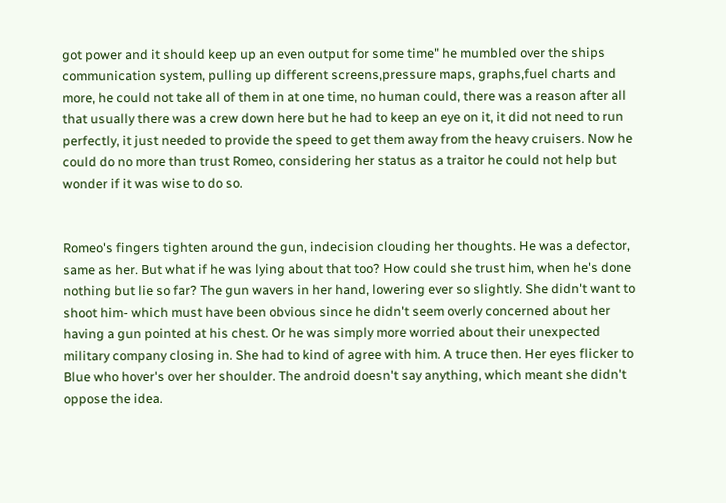got power and it should keep up an even output for some time" he mumbled over the ships communication system, pulling up different screens,pressure maps, graphs,fuel charts and more, he could not take all of them in at one time, no human could, there was a reason after all that usually there was a crew down here but he had to keep an eye on it, it did not need to run perfectly, it just needed to provide the speed to get them away from the heavy cruisers. Now he could do no more than trust Romeo, considering her status as a traitor he could not help but wonder if it was wise to do so.


Romeo's fingers tighten around the gun, indecision clouding her thoughts. He was a defector, same as her. But what if he was lying about that too? How could she trust him, when he's done nothing but lie so far? The gun wavers in her hand, lowering ever so slightly. She didn't want to shoot him- which must have been obvious since he didn't seem overly concerned about her having a gun pointed at his chest. Or he was simply more worried about their unexpected military company closing in. She had to kind of agree with him. A truce then. Her eyes flicker to Blue who hover's over her shoulder. The android doesn't say anything, which meant she didn't oppose the idea.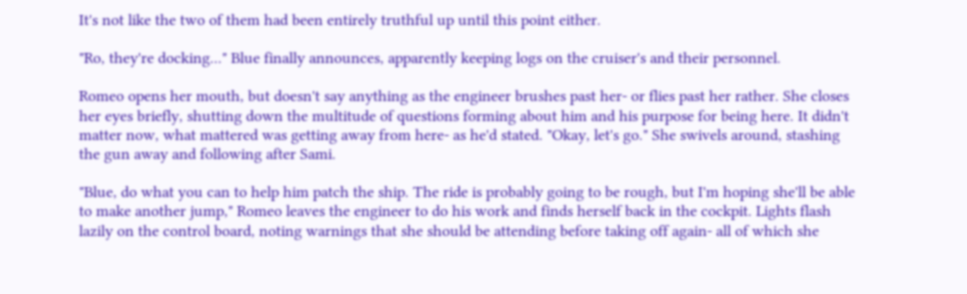It's not like the two of them had been entirely truthful up until this point either.

"Ro, they're docking..." Blue finally announces, apparently keeping logs on the cruiser's and their personnel.

Romeo opens her mouth, but doesn't say anything as the engineer brushes past her- or flies past her rather. She closes her eyes briefly, shutting down the multitude of questions forming about him and his purpose for being here. It didn't matter now, what mattered was getting away from here- as he'd stated. "Okay, let's go." She swivels around, stashing the gun away and following after Sami.

"Blue, do what you can to help him patch the ship. The ride is probably going to be rough, but I'm hoping she'll be able to make another jump," Romeo leaves the engineer to do his work and finds herself back in the cockpit. Lights flash lazily on the control board, noting warnings that she should be attending before taking off again- all of which she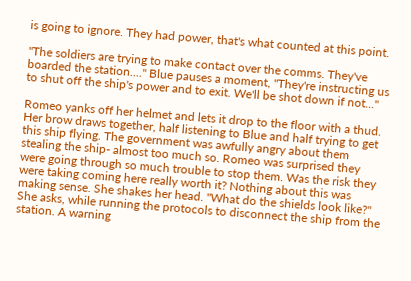is going to ignore. They had power, that's what counted at this point.

"The soldiers are trying to make contact over the comms. They've boarded the station...." Blue pauses a moment, "They're instructing us to shut off the ship's power and to exit. We'll be shot down if not..."

Romeo yanks off her helmet and lets it drop to the floor with a thud. Her brow draws together, half listening to Blue and half trying to get this ship flying. The government was awfully angry about them stealing the ship- almost too much so. Romeo was surprised they were going through so much trouble to stop them. Was the risk they were taking coming here really worth it? Nothing about this was making sense. She shakes her head. "What do the shields look like?" She asks, while running the protocols to disconnect the ship from the station. A warning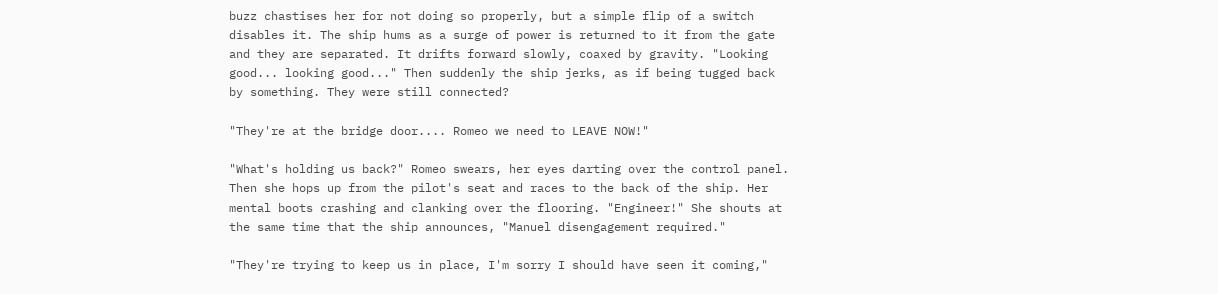buzz chastises her for not doing so properly, but a simple flip of a switch disables it. The ship hums as a surge of power is returned to it from the gate and they are separated. It drifts forward slowly, coaxed by gravity. "Looking good... looking good..." Then suddenly the ship jerks, as if being tugged back by something. They were still connected?

"They're at the bridge door.... Romeo we need to LEAVE NOW!"

"What's holding us back?" Romeo swears, her eyes darting over the control panel. Then she hops up from the pilot's seat and races to the back of the ship. Her mental boots crashing and clanking over the flooring. "Engineer!" She shouts at the same time that the ship announces, "Manuel disengagement required."

"They're trying to keep us in place, I'm sorry I should have seen it coming,"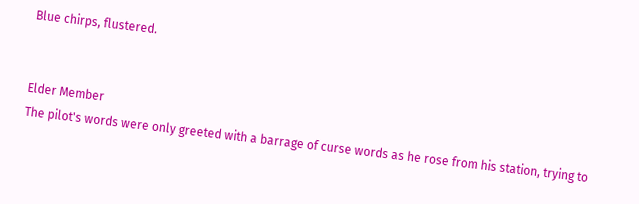Blue chirps, flustered.


Elder Member
The pilot's words were only greeted with a barrage of curse words as he rose from his station, trying to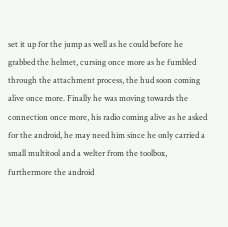set it up for the jump as well as he could before he grabbed the helmet, cursing once more as he fumbled through the attachment process, the hud soon coming alive once more. Finally he was moving towards the connection once more, his radio coming alive as he asked for the android, he may need him since he only carried a small multitool and a welter from the toolbox, furthermore the android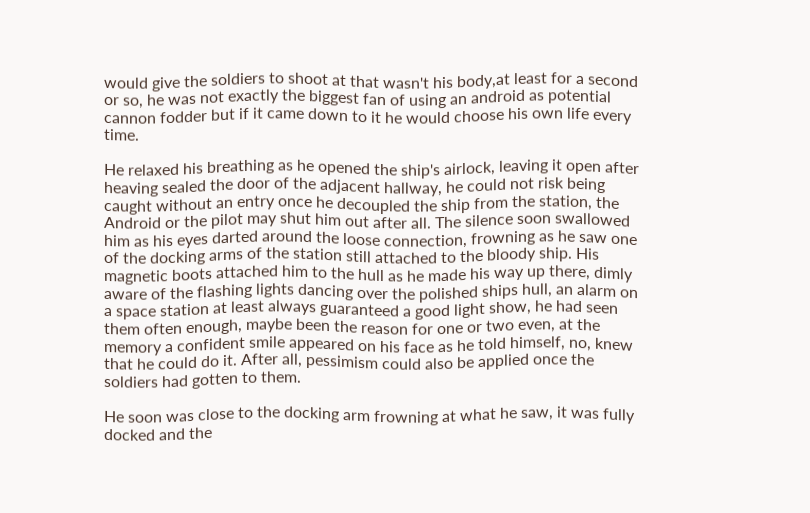would give the soldiers to shoot at that wasn't his body,at least for a second or so, he was not exactly the biggest fan of using an android as potential cannon fodder but if it came down to it he would choose his own life every time.

He relaxed his breathing as he opened the ship's airlock, leaving it open after heaving sealed the door of the adjacent hallway, he could not risk being caught without an entry once he decoupled the ship from the station, the Android or the pilot may shut him out after all. The silence soon swallowed him as his eyes darted around the loose connection, frowning as he saw one of the docking arms of the station still attached to the bloody ship. His magnetic boots attached him to the hull as he made his way up there, dimly aware of the flashing lights dancing over the polished ships hull, an alarm on a space station at least always guaranteed a good light show, he had seen them often enough, maybe been the reason for one or two even, at the memory a confident smile appeared on his face as he told himself, no, knew that he could do it. After all, pessimism could also be applied once the soldiers had gotten to them.

He soon was close to the docking arm frowning at what he saw, it was fully docked and the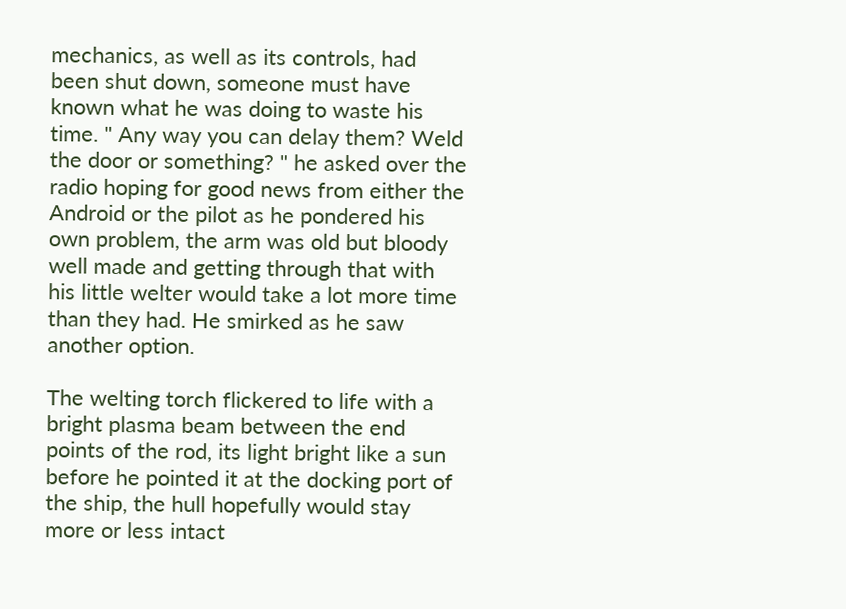mechanics, as well as its controls, had been shut down, someone must have known what he was doing to waste his time. " Any way you can delay them? Weld the door or something? " he asked over the radio hoping for good news from either the Android or the pilot as he pondered his own problem, the arm was old but bloody well made and getting through that with his little welter would take a lot more time than they had. He smirked as he saw another option.

The welting torch flickered to life with a bright plasma beam between the end points of the rod, its light bright like a sun before he pointed it at the docking port of the ship, the hull hopefully would stay more or less intact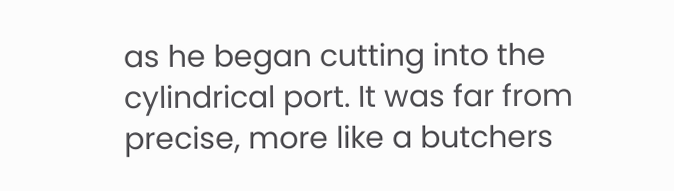as he began cutting into the cylindrical port. It was far from precise, more like a butchers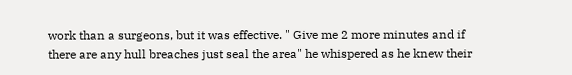work than a surgeons, but it was effective. " Give me 2 more minutes and if there are any hull breaches just seal the area" he whispered as he knew their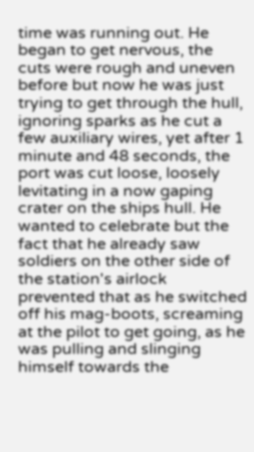time was running out. He began to get nervous, the cuts were rough and uneven before but now he was just trying to get through the hull, ignoring sparks as he cut a few auxiliary wires, yet after 1 minute and 48 seconds, the port was cut loose, loosely levitating in a now gaping crater on the ships hull. He wanted to celebrate but the fact that he already saw soldiers on the other side of the station's airlock prevented that as he switched off his mag-boots, screaming at the pilot to get going, as he was pulling and slinging himself towards the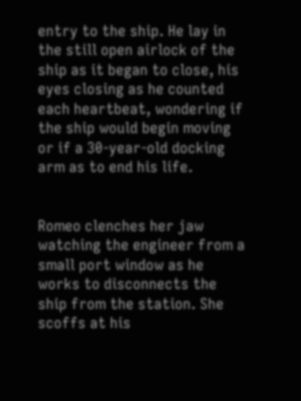entry to the ship. He lay in the still open airlock of the ship as it began to close, his eyes closing as he counted each heartbeat, wondering if the ship would begin moving or if a 30-year-old docking arm as to end his life.


Romeo clenches her jaw watching the engineer from a small port window as he works to disconnects the ship from the station. She scoffs at his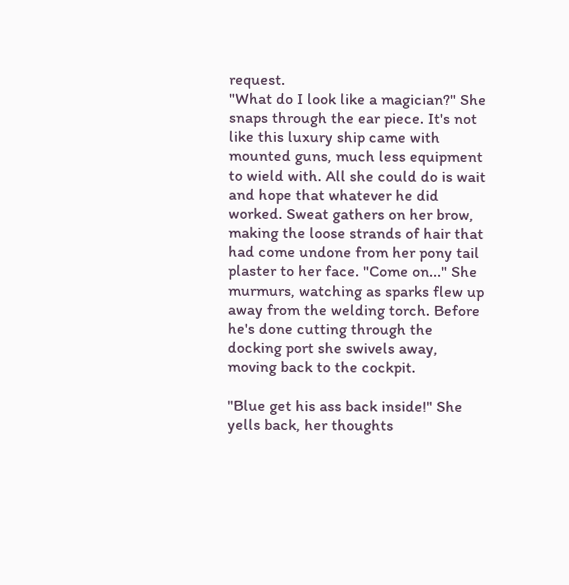request.
"What do I look like a magician?" She snaps through the ear piece. It's not like this luxury ship came with mounted guns, much less equipment to wield with. All she could do is wait and hope that whatever he did worked. Sweat gathers on her brow, making the loose strands of hair that had come undone from her pony tail plaster to her face. "Come on..." She murmurs, watching as sparks flew up away from the welding torch. Before he's done cutting through the docking port she swivels away, moving back to the cockpit.

"Blue get his ass back inside!" She yells back, her thoughts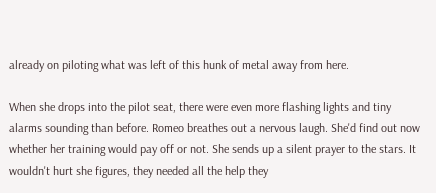already on piloting what was left of this hunk of metal away from here.

When she drops into the pilot seat, there were even more flashing lights and tiny alarms sounding than before. Romeo breathes out a nervous laugh. She'd find out now whether her training would pay off or not. She sends up a silent prayer to the stars. It wouldn't hurt she figures, they needed all the help they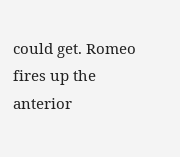could get. Romeo fires up the anterior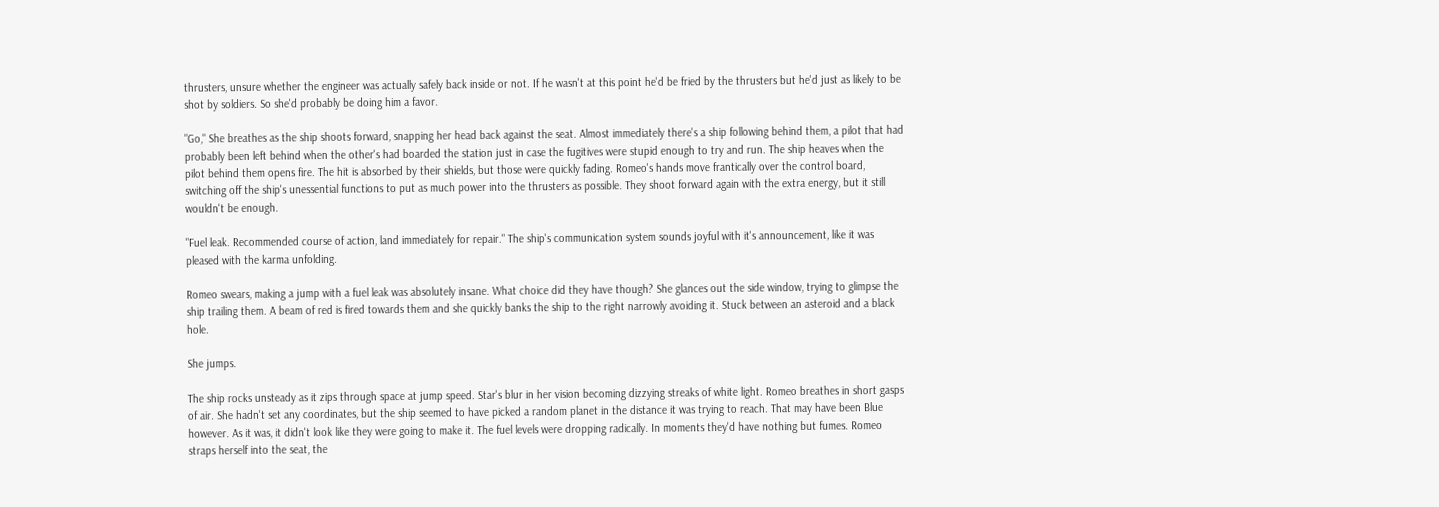thrusters, unsure whether the engineer was actually safely back inside or not. If he wasn't at this point he'd be fried by the thrusters but he'd just as likely to be shot by soldiers. So she'd probably be doing him a favor.

"Go," She breathes as the ship shoots forward, snapping her head back against the seat. Almost immediately there's a ship following behind them, a pilot that had probably been left behind when the other's had boarded the station just in case the fugitives were stupid enough to try and run. The ship heaves when the pilot behind them opens fire. The hit is absorbed by their shields, but those were quickly fading. Romeo's hands move frantically over the control board, switching off the ship's unessential functions to put as much power into the thrusters as possible. They shoot forward again with the extra energy, but it still wouldn't be enough.

"Fuel leak. Recommended course of action, land immediately for repair." The ship's communication system sounds joyful with it's announcement, like it was pleased with the karma unfolding.

Romeo swears, making a jump with a fuel leak was absolutely insane. What choice did they have though? She glances out the side window, trying to glimpse the ship trailing them. A beam of red is fired towards them and she quickly banks the ship to the right narrowly avoiding it. Stuck between an asteroid and a black hole.

She jumps.

The ship rocks unsteady as it zips through space at jump speed. Star's blur in her vision becoming dizzying streaks of white light. Romeo breathes in short gasps of air. She hadn't set any coordinates, but the ship seemed to have picked a random planet in the distance it was trying to reach. That may have been Blue however. As it was, it didn't look like they were going to make it. The fuel levels were dropping radically. In moments they'd have nothing but fumes. Romeo straps herself into the seat, the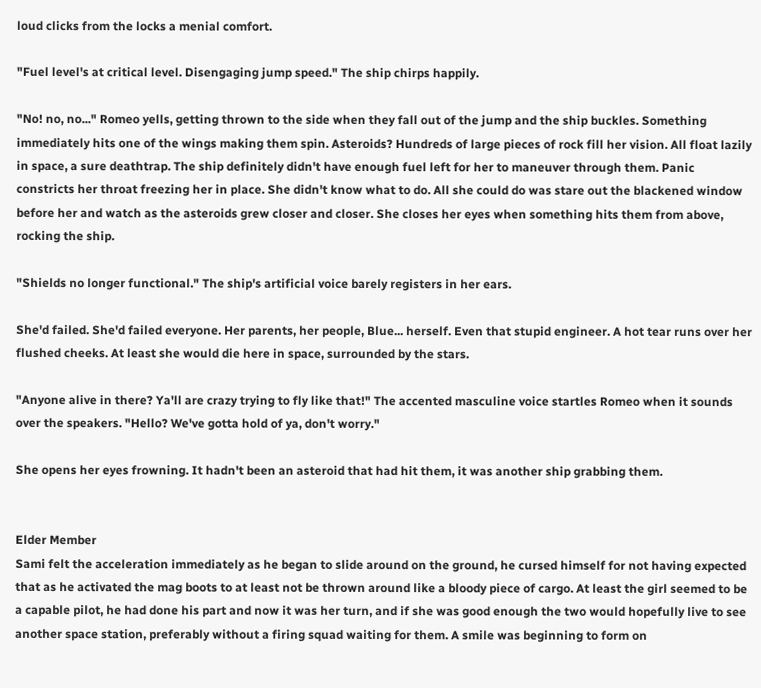loud clicks from the locks a menial comfort.

"Fuel level's at critical level. Disengaging jump speed." The ship chirps happily.

"No! no, no..." Romeo yells, getting thrown to the side when they fall out of the jump and the ship buckles. Something immediately hits one of the wings making them spin. Asteroids? Hundreds of large pieces of rock fill her vision. All float lazily in space, a sure deathtrap. The ship definitely didn't have enough fuel left for her to maneuver through them. Panic constricts her throat freezing her in place. She didn't know what to do. All she could do was stare out the blackened window before her and watch as the asteroids grew closer and closer. She closes her eyes when something hits them from above, rocking the ship.

"Shields no longer functional." The ship's artificial voice barely registers in her ears.

She'd failed. She'd failed everyone. Her parents, her people, Blue... herself. Even that stupid engineer. A hot tear runs over her flushed cheeks. At least she would die here in space, surrounded by the stars.

"Anyone alive in there? Ya'll are crazy trying to fly like that!" The accented masculine voice startles Romeo when it sounds over the speakers. "Hello? We've gotta hold of ya, don't worry."

She opens her eyes frowning. It hadn't been an asteroid that had hit them, it was another ship grabbing them.


Elder Member
Sami felt the acceleration immediately as he began to slide around on the ground, he cursed himself for not having expected that as he activated the mag boots to at least not be thrown around like a bloody piece of cargo. At least the girl seemed to be a capable pilot, he had done his part and now it was her turn, and if she was good enough the two would hopefully live to see another space station, preferably without a firing squad waiting for them. A smile was beginning to form on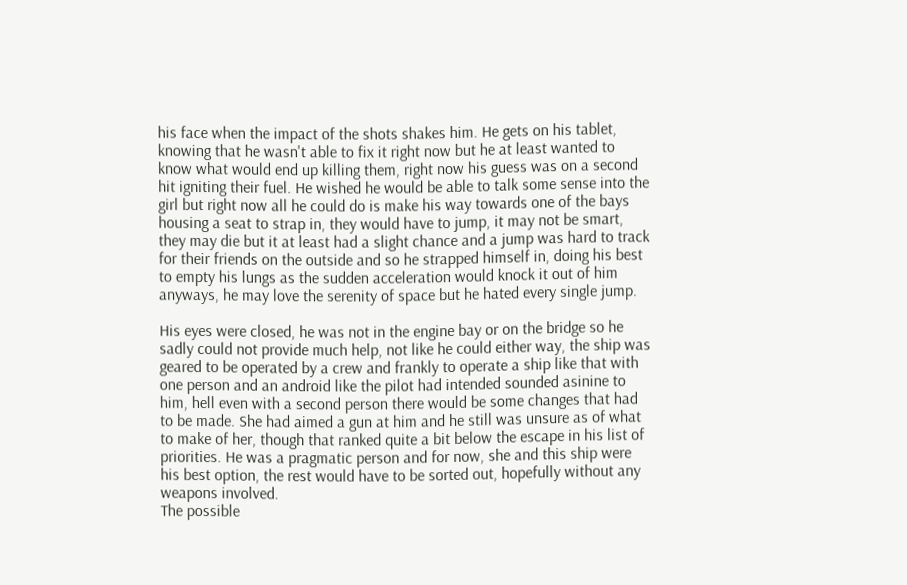his face when the impact of the shots shakes him. He gets on his tablet, knowing that he wasn't able to fix it right now but he at least wanted to know what would end up killing them, right now his guess was on a second hit igniting their fuel. He wished he would be able to talk some sense into the girl but right now all he could do is make his way towards one of the bays housing a seat to strap in, they would have to jump, it may not be smart, they may die but it at least had a slight chance and a jump was hard to track for their friends on the outside and so he strapped himself in, doing his best to empty his lungs as the sudden acceleration would knock it out of him anyways, he may love the serenity of space but he hated every single jump.

His eyes were closed, he was not in the engine bay or on the bridge so he sadly could not provide much help, not like he could either way, the ship was geared to be operated by a crew and frankly to operate a ship like that with one person and an android like the pilot had intended sounded asinine to him, hell even with a second person there would be some changes that had to be made. She had aimed a gun at him and he still was unsure as of what to make of her, though that ranked quite a bit below the escape in his list of priorities. He was a pragmatic person and for now, she and this ship were his best option, the rest would have to be sorted out, hopefully without any weapons involved.
The possible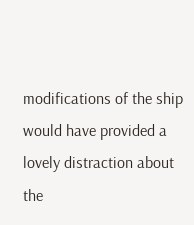modifications of the ship would have provided a lovely distraction about the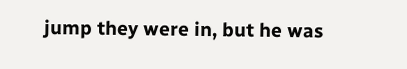jump they were in, but he was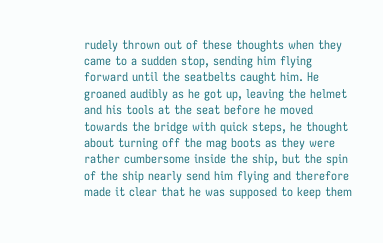rudely thrown out of these thoughts when they came to a sudden stop, sending him flying forward until the seatbelts caught him. He groaned audibly as he got up, leaving the helmet and his tools at the seat before he moved towards the bridge with quick steps, he thought about turning off the mag boots as they were rather cumbersome inside the ship, but the spin of the ship nearly send him flying and therefore made it clear that he was supposed to keep them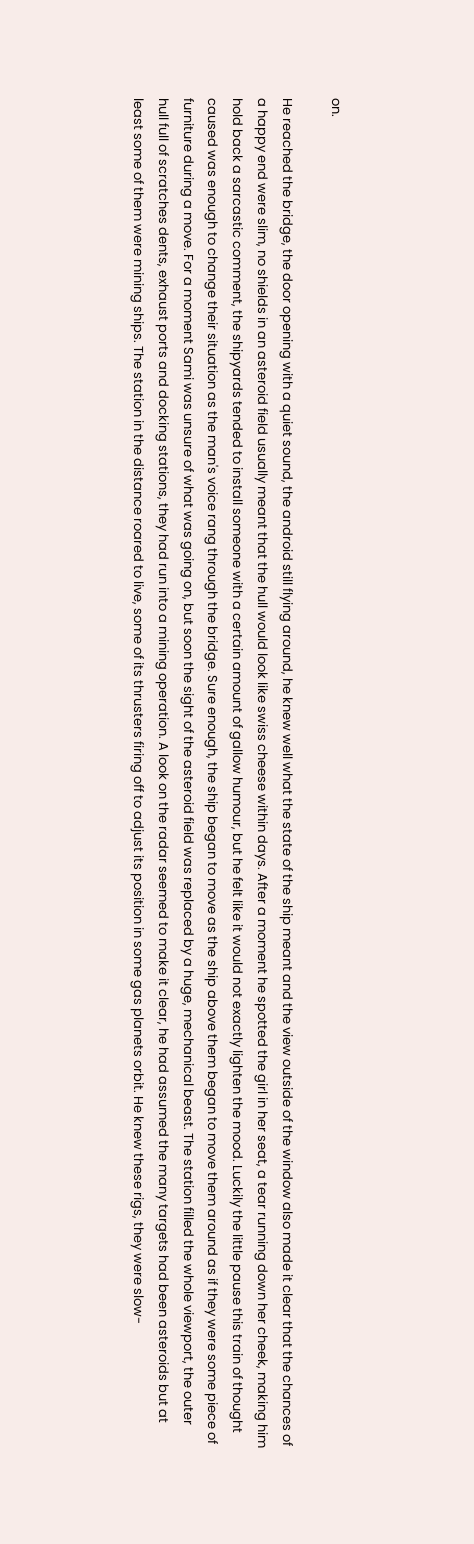on.

He reached the bridge, the door opening with a quiet sound, the android still flying around, he knew well what the state of the ship meant and the view outside of the window also made it clear that the chances of a happy end were slim, no shields in an asteroid field usually meant that the hull would look like swiss cheese within days. After a moment he spotted the girl in her seat, a tear running down her cheek, making him hold back a sarcastic comment, the shipyards tended to install someone with a certain amount of gallow humour, but he felt like it would not exactly lighten the mood. Luckily the little pause this train of thought caused was enough to change their situation as the man's voice rang through the bridge. Sure enough, the ship began to move as the ship above them began to move them around as if they were some piece of furniture during a move. For a moment Sami was unsure of what was going on, but soon the sight of the asteroid field was replaced by a huge, mechanical beast. The station filled the whole viewport, the outer hull full of scratches dents, exhaust ports and docking stations, they had run into a mining operation. A look on the radar seemed to make it clear, he had assumed the many targets had been asteroids but at least some of them were mining ships. The station in the distance roared to live, some of its thrusters firing off to adjust its position in some gas planets orbit. He knew these rigs, they were slow-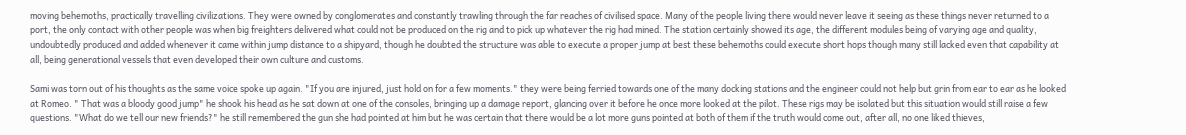moving behemoths, practically travelling civilizations. They were owned by conglomerates and constantly trawling through the far reaches of civilised space. Many of the people living there would never leave it seeing as these things never returned to a port, the only contact with other people was when big freighters delivered what could not be produced on the rig and to pick up whatever the rig had mined. The station certainly showed its age, the different modules being of varying age and quality, undoubtedly produced and added whenever it came within jump distance to a shipyard, though he doubted the structure was able to execute a proper jump at best these behemoths could execute short hops though many still lacked even that capability at all, being generational vessels that even developed their own culture and customs.

Sami was torn out of his thoughts as the same voice spoke up again. "If you are injured, just hold on for a few moments." they were being ferried towards one of the many docking stations and the engineer could not help but grin from ear to ear as he looked at Romeo. " That was a bloody good jump" he shook his head as he sat down at one of the consoles, bringing up a damage report, glancing over it before he once more looked at the pilot. These rigs may be isolated but this situation would still raise a few questions. "What do we tell our new friends?" he still remembered the gun she had pointed at him but he was certain that there would be a lot more guns pointed at both of them if the truth would come out, after all, no one liked thieves,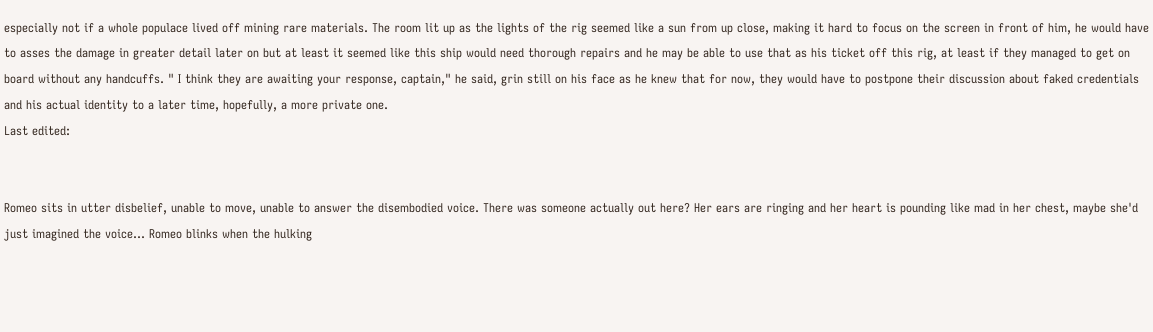especially not if a whole populace lived off mining rare materials. The room lit up as the lights of the rig seemed like a sun from up close, making it hard to focus on the screen in front of him, he would have to asses the damage in greater detail later on but at least it seemed like this ship would need thorough repairs and he may be able to use that as his ticket off this rig, at least if they managed to get on board without any handcuffs. " I think they are awaiting your response, captain," he said, grin still on his face as he knew that for now, they would have to postpone their discussion about faked credentials and his actual identity to a later time, hopefully, a more private one.
Last edited:


Romeo sits in utter disbelief, unable to move, unable to answer the disembodied voice. There was someone actually out here? Her ears are ringing and her heart is pounding like mad in her chest, maybe she'd just imagined the voice... Romeo blinks when the hulking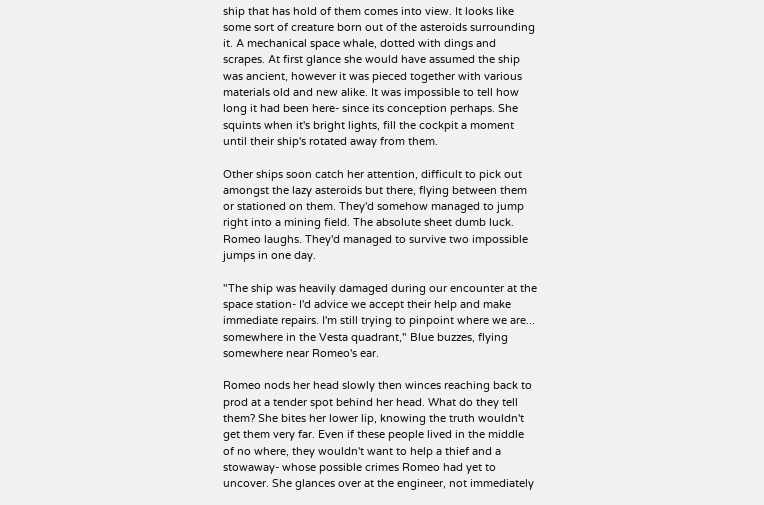ship that has hold of them comes into view. It looks like some sort of creature born out of the asteroids surrounding it. A mechanical space whale, dotted with dings and scrapes. At first glance she would have assumed the ship was ancient, however it was pieced together with various materials old and new alike. It was impossible to tell how long it had been here- since its conception perhaps. She squints when it's bright lights, fill the cockpit a moment until their ship's rotated away from them.

Other ships soon catch her attention, difficult to pick out amongst the lazy asteroids but there, flying between them or stationed on them. They'd somehow managed to jump right into a mining field. The absolute sheet dumb luck. Romeo laughs. They'd managed to survive two impossible jumps in one day.

"The ship was heavily damaged during our encounter at the space station- I'd advice we accept their help and make immediate repairs. I'm still trying to pinpoint where we are... somewhere in the Vesta quadrant," Blue buzzes, flying somewhere near Romeo's ear.

Romeo nods her head slowly then winces reaching back to prod at a tender spot behind her head. What do they tell them? She bites her lower lip, knowing the truth wouldn't get them very far. Even if these people lived in the middle of no where, they wouldn't want to help a thief and a stowaway- whose possible crimes Romeo had yet to uncover. She glances over at the engineer, not immediately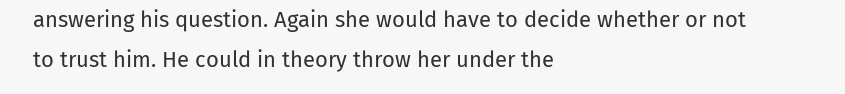answering his question. Again she would have to decide whether or not to trust him. He could in theory throw her under the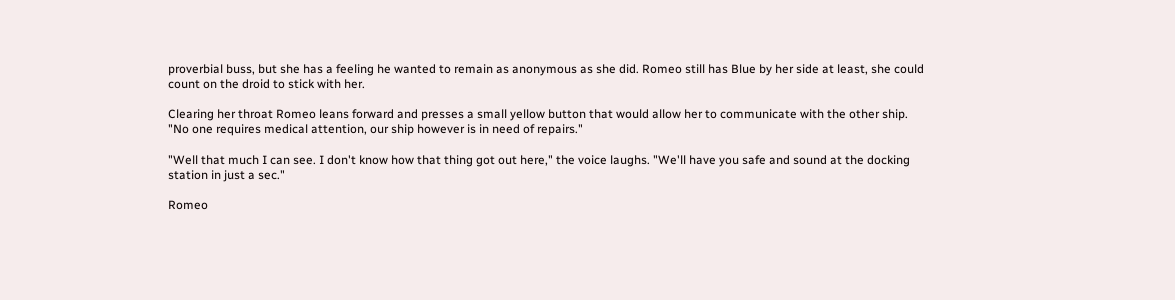proverbial buss, but she has a feeling he wanted to remain as anonymous as she did. Romeo still has Blue by her side at least, she could count on the droid to stick with her.

Clearing her throat Romeo leans forward and presses a small yellow button that would allow her to communicate with the other ship. "No one requires medical attention, our ship however is in need of repairs."

"Well that much I can see. I don't know how that thing got out here," the voice laughs. "We'll have you safe and sound at the docking station in just a sec."

Romeo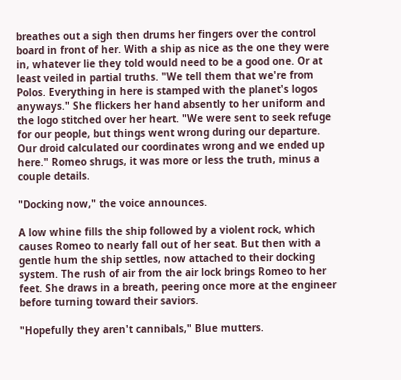breathes out a sigh then drums her fingers over the control board in front of her. With a ship as nice as the one they were in, whatever lie they told would need to be a good one. Or at least veiled in partial truths. "We tell them that we're from Polos. Everything in here is stamped with the planet's logos anyways." She flickers her hand absently to her uniform and the logo stitched over her heart. "We were sent to seek refuge for our people, but things went wrong during our departure. Our droid calculated our coordinates wrong and we ended up here." Romeo shrugs, it was more or less the truth, minus a couple details.

"Docking now," the voice announces.

A low whine fills the ship followed by a violent rock, which causes Romeo to nearly fall out of her seat. But then with a gentle hum the ship settles, now attached to their docking system. The rush of air from the air lock brings Romeo to her feet. She draws in a breath, peering once more at the engineer before turning toward their saviors.

"Hopefully they aren't cannibals," Blue mutters.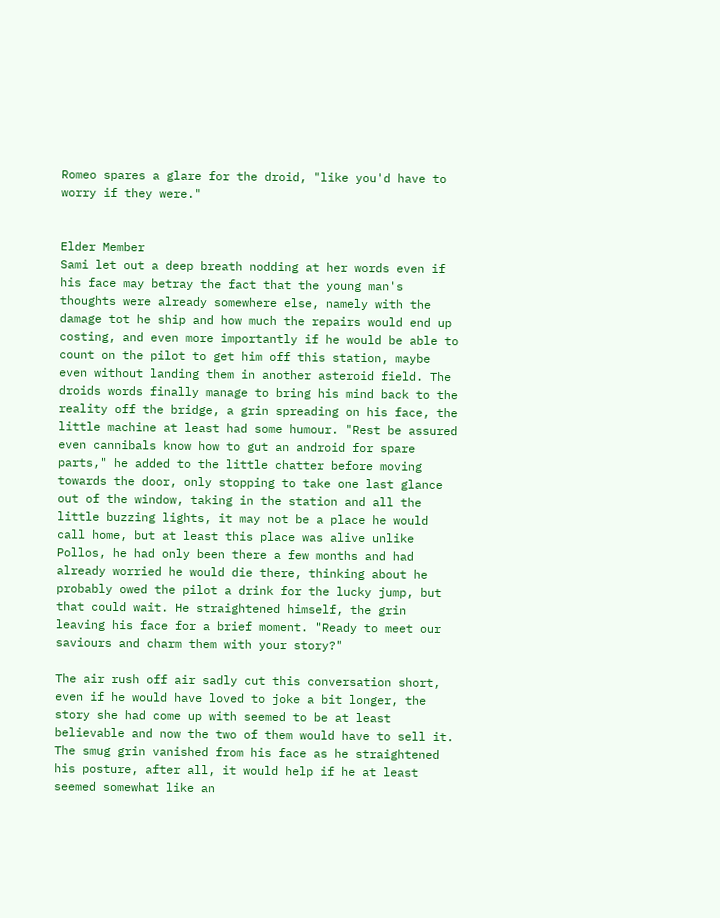Romeo spares a glare for the droid, "like you'd have to worry if they were."


Elder Member
Sami let out a deep breath nodding at her words even if his face may betray the fact that the young man's thoughts were already somewhere else, namely with the damage tot he ship and how much the repairs would end up costing, and even more importantly if he would be able to count on the pilot to get him off this station, maybe even without landing them in another asteroid field. The droids words finally manage to bring his mind back to the reality off the bridge, a grin spreading on his face, the little machine at least had some humour. "Rest be assured even cannibals know how to gut an android for spare parts," he added to the little chatter before moving towards the door, only stopping to take one last glance out of the window, taking in the station and all the little buzzing lights, it may not be a place he would call home, but at least this place was alive unlike Pollos, he had only been there a few months and had already worried he would die there, thinking about he probably owed the pilot a drink for the lucky jump, but that could wait. He straightened himself, the grin leaving his face for a brief moment. "Ready to meet our saviours and charm them with your story?"

The air rush off air sadly cut this conversation short, even if he would have loved to joke a bit longer, the story she had come up with seemed to be at least believable and now the two of them would have to sell it. The smug grin vanished from his face as he straightened his posture, after all, it would help if he at least seemed somewhat like an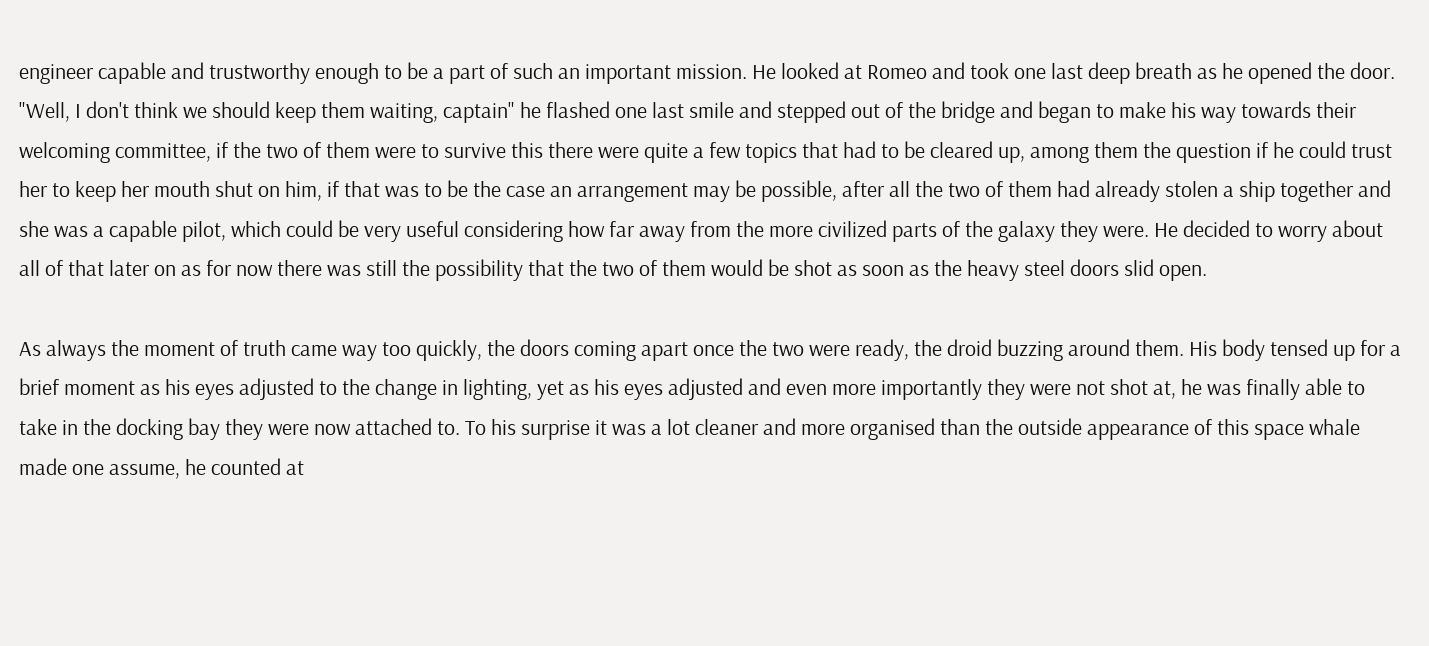engineer capable and trustworthy enough to be a part of such an important mission. He looked at Romeo and took one last deep breath as he opened the door. "Well, I don't think we should keep them waiting, captain" he flashed one last smile and stepped out of the bridge and began to make his way towards their welcoming committee, if the two of them were to survive this there were quite a few topics that had to be cleared up, among them the question if he could trust her to keep her mouth shut on him, if that was to be the case an arrangement may be possible, after all the two of them had already stolen a ship together and she was a capable pilot, which could be very useful considering how far away from the more civilized parts of the galaxy they were. He decided to worry about all of that later on as for now there was still the possibility that the two of them would be shot as soon as the heavy steel doors slid open.

As always the moment of truth came way too quickly, the doors coming apart once the two were ready, the droid buzzing around them. His body tensed up for a brief moment as his eyes adjusted to the change in lighting, yet as his eyes adjusted and even more importantly they were not shot at, he was finally able to take in the docking bay they were now attached to. To his surprise it was a lot cleaner and more organised than the outside appearance of this space whale made one assume, he counted at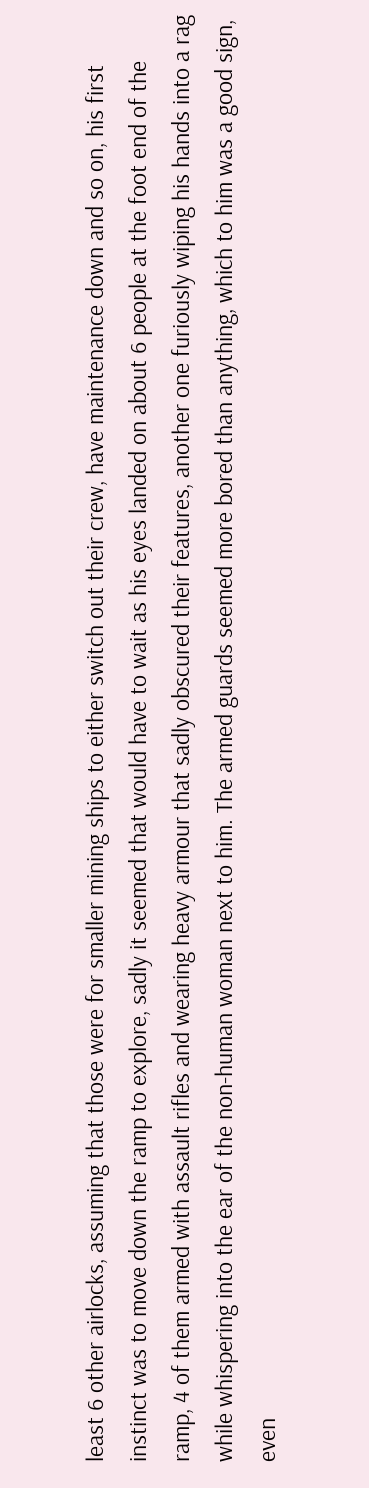least 6 other airlocks, assuming that those were for smaller mining ships to either switch out their crew, have maintenance down and so on, his first instinct was to move down the ramp to explore, sadly it seemed that would have to wait as his eyes landed on about 6 people at the foot end of the ramp, 4 of them armed with assault rifles and wearing heavy armour that sadly obscured their features, another one furiously wiping his hands into a rag while whispering into the ear of the non-human woman next to him. The armed guards seemed more bored than anything, which to him was a good sign, even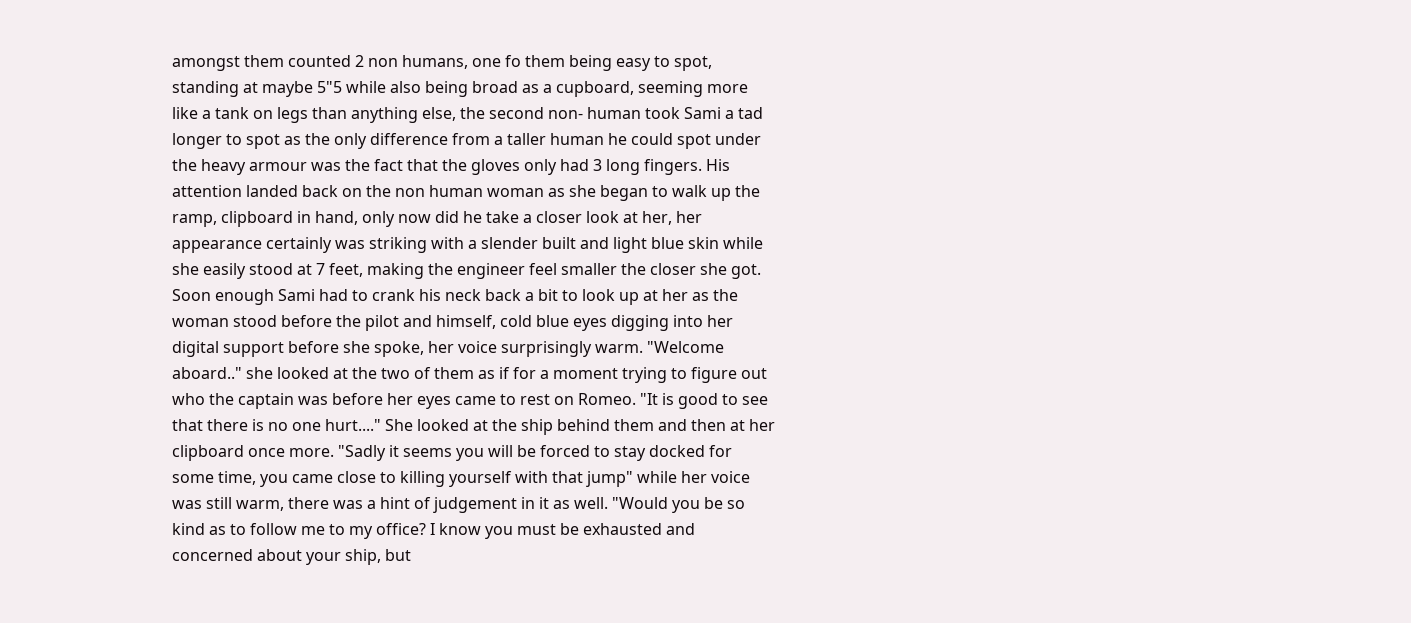amongst them counted 2 non humans, one fo them being easy to spot, standing at maybe 5"5 while also being broad as a cupboard, seeming more like a tank on legs than anything else, the second non- human took Sami a tad longer to spot as the only difference from a taller human he could spot under the heavy armour was the fact that the gloves only had 3 long fingers. His attention landed back on the non human woman as she began to walk up the ramp, clipboard in hand, only now did he take a closer look at her, her appearance certainly was striking with a slender built and light blue skin while she easily stood at 7 feet, making the engineer feel smaller the closer she got. Soon enough Sami had to crank his neck back a bit to look up at her as the woman stood before the pilot and himself, cold blue eyes digging into her digital support before she spoke, her voice surprisingly warm. "Welcome aboard.." she looked at the two of them as if for a moment trying to figure out who the captain was before her eyes came to rest on Romeo. "It is good to see that there is no one hurt...." She looked at the ship behind them and then at her clipboard once more. "Sadly it seems you will be forced to stay docked for some time, you came close to killing yourself with that jump" while her voice was still warm, there was a hint of judgement in it as well. "Would you be so kind as to follow me to my office? I know you must be exhausted and concerned about your ship, but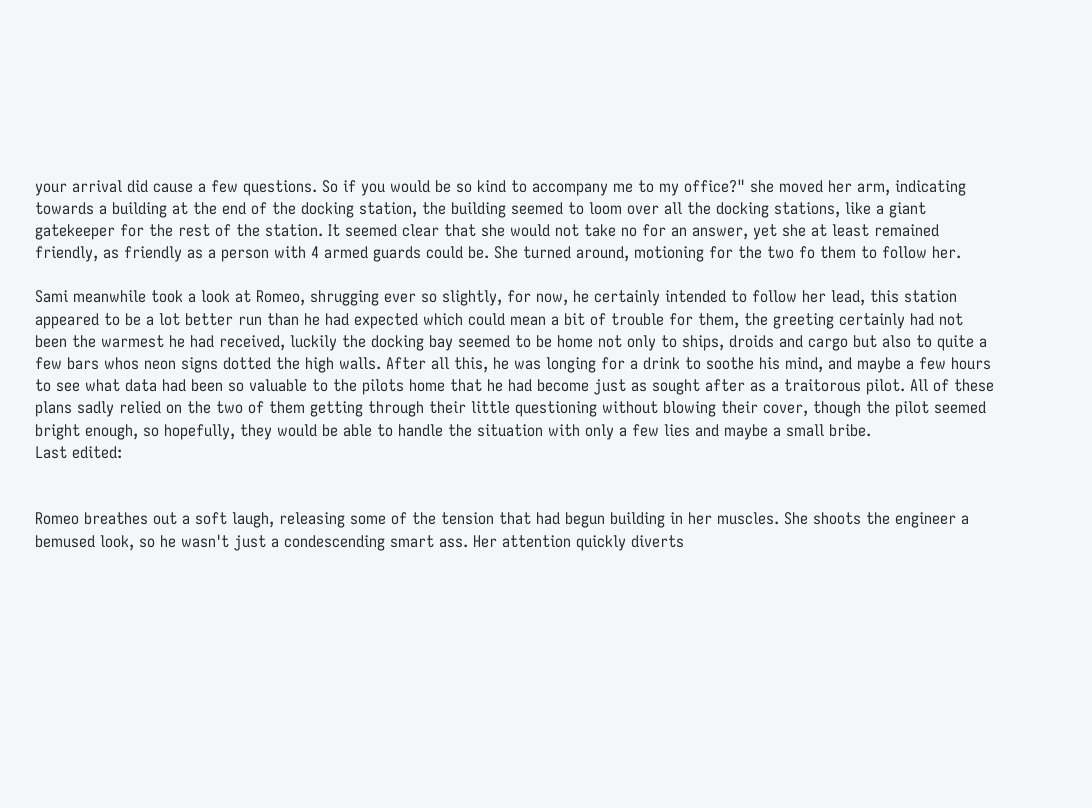your arrival did cause a few questions. So if you would be so kind to accompany me to my office?" she moved her arm, indicating towards a building at the end of the docking station, the building seemed to loom over all the docking stations, like a giant gatekeeper for the rest of the station. It seemed clear that she would not take no for an answer, yet she at least remained friendly, as friendly as a person with 4 armed guards could be. She turned around, motioning for the two fo them to follow her.

Sami meanwhile took a look at Romeo, shrugging ever so slightly, for now, he certainly intended to follow her lead, this station appeared to be a lot better run than he had expected which could mean a bit of trouble for them, the greeting certainly had not been the warmest he had received, luckily the docking bay seemed to be home not only to ships, droids and cargo but also to quite a few bars whos neon signs dotted the high walls. After all this, he was longing for a drink to soothe his mind, and maybe a few hours to see what data had been so valuable to the pilots home that he had become just as sought after as a traitorous pilot. All of these plans sadly relied on the two of them getting through their little questioning without blowing their cover, though the pilot seemed bright enough, so hopefully, they would be able to handle the situation with only a few lies and maybe a small bribe.
Last edited:


Romeo breathes out a soft laugh, releasing some of the tension that had begun building in her muscles. She shoots the engineer a bemused look, so he wasn't just a condescending smart ass. Her attention quickly diverts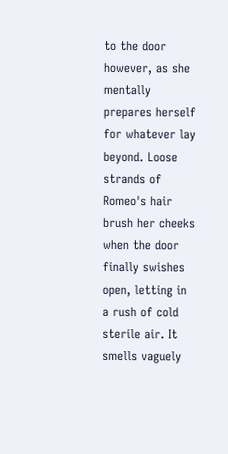to the door however, as she mentally prepares herself for whatever lay beyond. Loose strands of Romeo's hair brush her cheeks when the door finally swishes open, letting in a rush of cold sterile air. It smells vaguely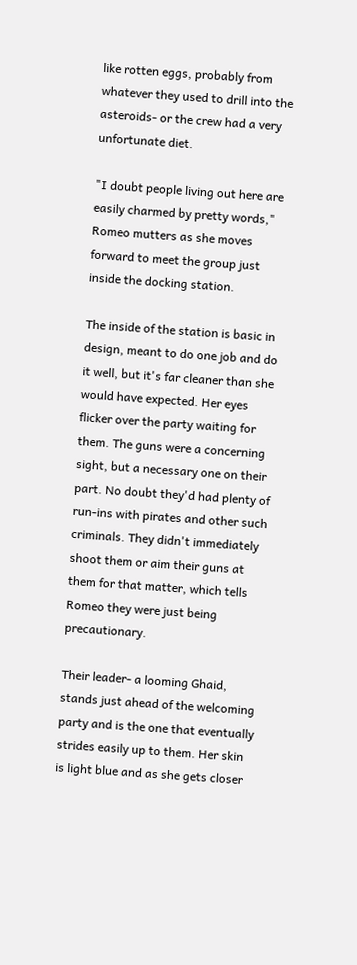like rotten eggs, probably from whatever they used to drill into the asteroids- or the crew had a very unfortunate diet.

"I doubt people living out here are easily charmed by pretty words," Romeo mutters as she moves forward to meet the group just inside the docking station.

The inside of the station is basic in design, meant to do one job and do it well, but it's far cleaner than she would have expected. Her eyes flicker over the party waiting for them. The guns were a concerning sight, but a necessary one on their part. No doubt they'd had plenty of run-ins with pirates and other such criminals. They didn't immediately shoot them or aim their guns at them for that matter, which tells Romeo they were just being precautionary.

Their leader- a looming Ghaid, stands just ahead of the welcoming party and is the one that eventually strides easily up to them. Her skin is light blue and as she gets closer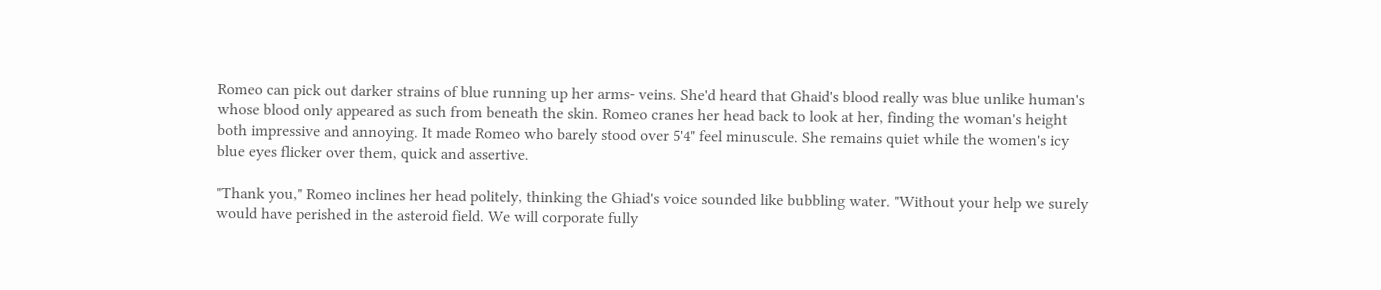Romeo can pick out darker strains of blue running up her arms- veins. She'd heard that Ghaid's blood really was blue unlike human's whose blood only appeared as such from beneath the skin. Romeo cranes her head back to look at her, finding the woman's height both impressive and annoying. It made Romeo who barely stood over 5'4" feel minuscule. She remains quiet while the women's icy blue eyes flicker over them, quick and assertive.

"Thank you," Romeo inclines her head politely, thinking the Ghiad's voice sounded like bubbling water. "Without your help we surely would have perished in the asteroid field. We will corporate fully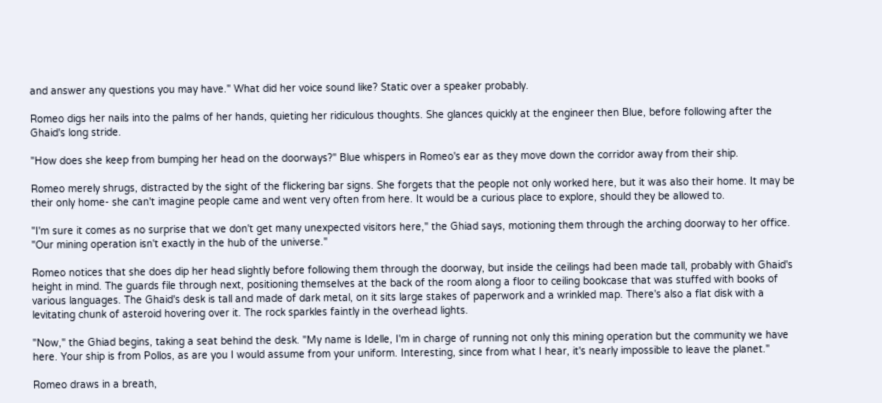and answer any questions you may have." What did her voice sound like? Static over a speaker probably.

Romeo digs her nails into the palms of her hands, quieting her ridiculous thoughts. She glances quickly at the engineer then Blue, before following after the Ghaid's long stride.

"How does she keep from bumping her head on the doorways?" Blue whispers in Romeo's ear as they move down the corridor away from their ship.

Romeo merely shrugs, distracted by the sight of the flickering bar signs. She forgets that the people not only worked here, but it was also their home. It may be their only home- she can't imagine people came and went very often from here. It would be a curious place to explore, should they be allowed to.

"I'm sure it comes as no surprise that we don't get many unexpected visitors here," the Ghiad says, motioning them through the arching doorway to her office. "Our mining operation isn't exactly in the hub of the universe."

Romeo notices that she does dip her head slightly before following them through the doorway, but inside the ceilings had been made tall, probably with Ghaid's height in mind. The guards file through next, positioning themselves at the back of the room along a floor to ceiling bookcase that was stuffed with books of various languages. The Ghaid's desk is tall and made of dark metal, on it sits large stakes of paperwork and a wrinkled map. There's also a flat disk with a levitating chunk of asteroid hovering over it. The rock sparkles faintly in the overhead lights.

"Now," the Ghiad begins, taking a seat behind the desk. "My name is Idelle, I'm in charge of running not only this mining operation but the community we have here. Your ship is from Pollos, as are you I would assume from your uniform. Interesting, since from what I hear, it's nearly impossible to leave the planet."

Romeo draws in a breath,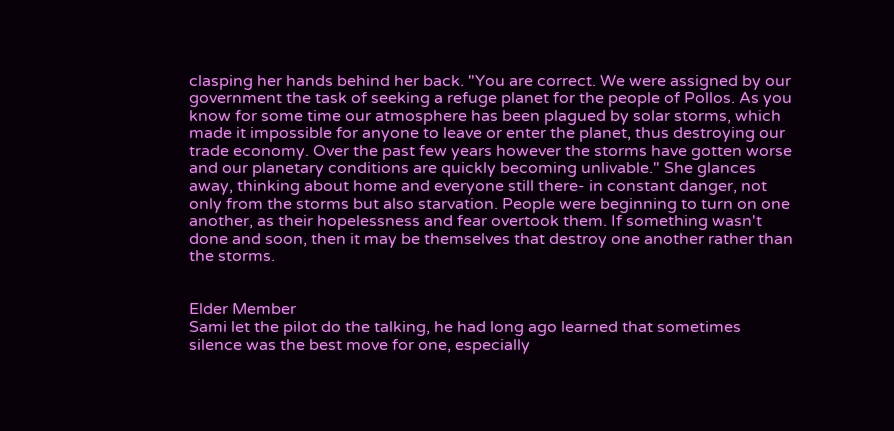clasping her hands behind her back. "You are correct. We were assigned by our government the task of seeking a refuge planet for the people of Pollos. As you know for some time our atmosphere has been plagued by solar storms, which made it impossible for anyone to leave or enter the planet, thus destroying our trade economy. Over the past few years however the storms have gotten worse and our planetary conditions are quickly becoming unlivable." She glances away, thinking about home and everyone still there- in constant danger, not only from the storms but also starvation. People were beginning to turn on one another, as their hopelessness and fear overtook them. If something wasn't done and soon, then it may be themselves that destroy one another rather than the storms.


Elder Member
Sami let the pilot do the talking, he had long ago learned that sometimes silence was the best move for one, especially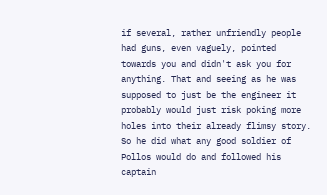if several, rather unfriendly people had guns, even vaguely, pointed towards you and didn't ask you for anything. That and seeing as he was supposed to just be the engineer it probably would just risk poking more holes into their already flimsy story. So he did what any good soldier of Pollos would do and followed his captain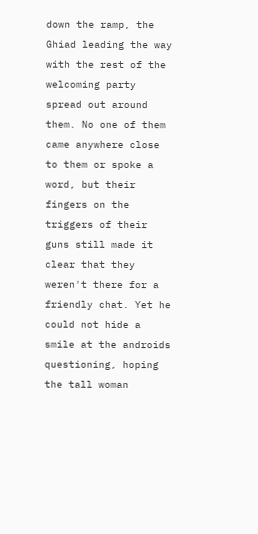down the ramp, the Ghiad leading the way with the rest of the welcoming party spread out around them. No one of them came anywhere close to them or spoke a word, but their fingers on the triggers of their guns still made it clear that they weren't there for a friendly chat. Yet he could not hide a smile at the androids questioning, hoping the tall woman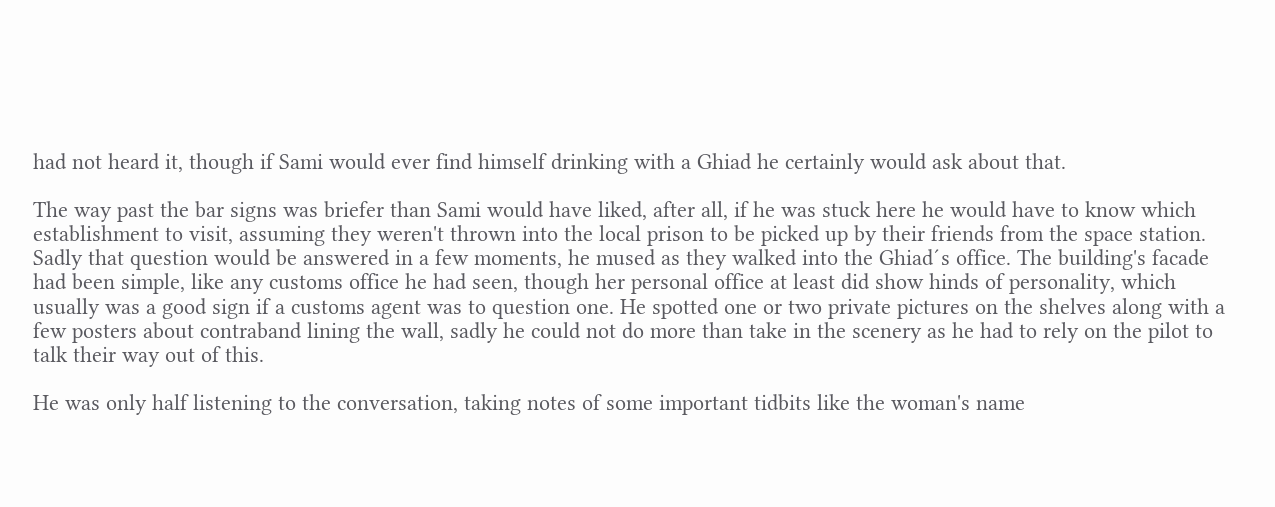had not heard it, though if Sami would ever find himself drinking with a Ghiad he certainly would ask about that.

The way past the bar signs was briefer than Sami would have liked, after all, if he was stuck here he would have to know which establishment to visit, assuming they weren't thrown into the local prison to be picked up by their friends from the space station. Sadly that question would be answered in a few moments, he mused as they walked into the Ghiad´s office. The building's facade had been simple, like any customs office he had seen, though her personal office at least did show hinds of personality, which usually was a good sign if a customs agent was to question one. He spotted one or two private pictures on the shelves along with a few posters about contraband lining the wall, sadly he could not do more than take in the scenery as he had to rely on the pilot to talk their way out of this.

He was only half listening to the conversation, taking notes of some important tidbits like the woman's name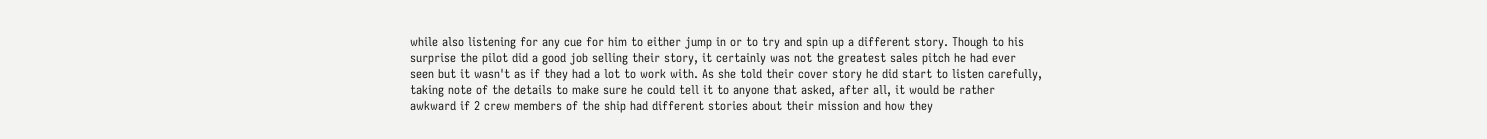while also listening for any cue for him to either jump in or to try and spin up a different story. Though to his surprise the pilot did a good job selling their story, it certainly was not the greatest sales pitch he had ever seen but it wasn't as if they had a lot to work with. As she told their cover story he did start to listen carefully, taking note of the details to make sure he could tell it to anyone that asked, after all, it would be rather awkward if 2 crew members of the ship had different stories about their mission and how they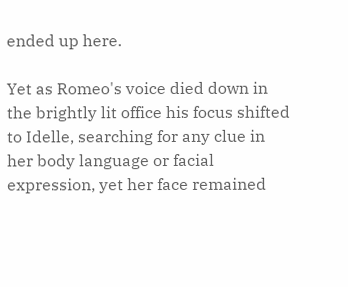ended up here.

Yet as Romeo's voice died down in the brightly lit office his focus shifted to Idelle, searching for any clue in her body language or facial expression, yet her face remained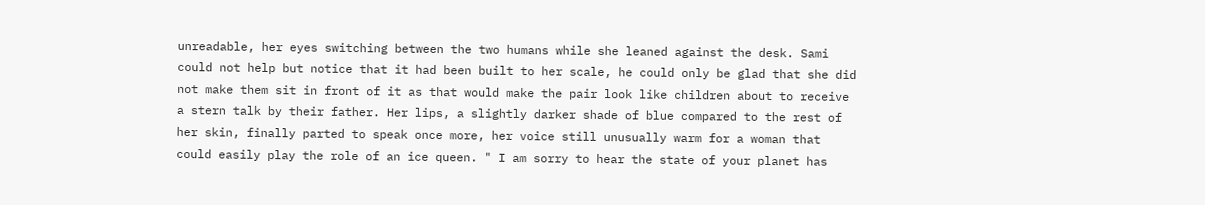unreadable, her eyes switching between the two humans while she leaned against the desk. Sami could not help but notice that it had been built to her scale, he could only be glad that she did not make them sit in front of it as that would make the pair look like children about to receive a stern talk by their father. Her lips, a slightly darker shade of blue compared to the rest of her skin, finally parted to speak once more, her voice still unusually warm for a woman that could easily play the role of an ice queen. " I am sorry to hear the state of your planet has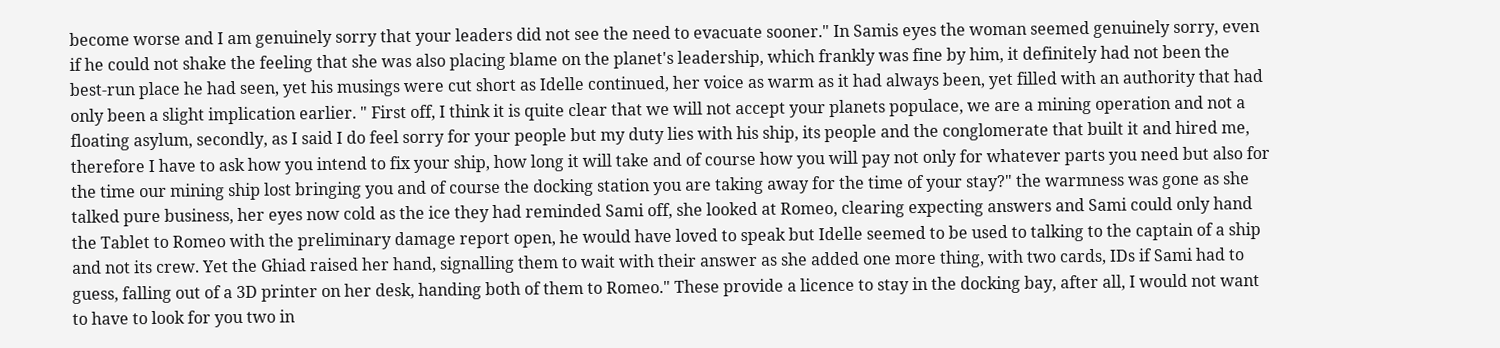become worse and I am genuinely sorry that your leaders did not see the need to evacuate sooner." In Samis eyes the woman seemed genuinely sorry, even if he could not shake the feeling that she was also placing blame on the planet's leadership, which frankly was fine by him, it definitely had not been the best-run place he had seen, yet his musings were cut short as Idelle continued, her voice as warm as it had always been, yet filled with an authority that had only been a slight implication earlier. " First off, I think it is quite clear that we will not accept your planets populace, we are a mining operation and not a floating asylum, secondly, as I said I do feel sorry for your people but my duty lies with his ship, its people and the conglomerate that built it and hired me, therefore I have to ask how you intend to fix your ship, how long it will take and of course how you will pay not only for whatever parts you need but also for the time our mining ship lost bringing you and of course the docking station you are taking away for the time of your stay?" the warmness was gone as she talked pure business, her eyes now cold as the ice they had reminded Sami off, she looked at Romeo, clearing expecting answers and Sami could only hand the Tablet to Romeo with the preliminary damage report open, he would have loved to speak but Idelle seemed to be used to talking to the captain of a ship and not its crew. Yet the Ghiad raised her hand, signalling them to wait with their answer as she added one more thing, with two cards, IDs if Sami had to guess, falling out of a 3D printer on her desk, handing both of them to Romeo." These provide a licence to stay in the docking bay, after all, I would not want to have to look for you two in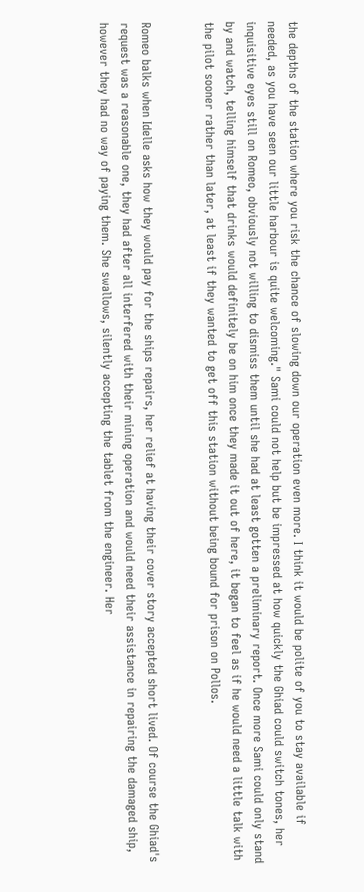the depths of the station where you risk the chance of slowing down our operation even more. I think it would be polite of you to stay available if needed, as you have seen our little harbour is quite welcoming." Sami could not help but be impressed at how quickly the Ghiad could switch tones, her inquisitive eyes still on Romeo, obviously not willing to dismiss them until she had at least gotten a preliminary report. Once more Sami could only stand by and watch, telling himself that drinks would definitely be on him once they made it out of here, it began to feel as if he would need a little talk with the pilot sooner rather than later, at least if they wanted to get off this station without being bound for prison on Pollos.


Romeo balks when Idelle asks how they would pay for the ships repairs, her relief at having their cover story accepted short lived. Of course the Ghiad's request was a reasonable one, they had after all interfered with their mining operation and would need their assistance in repairing the damaged ship, however they had no way of paying them. She swallows, silently accepting the tablet from the engineer. Her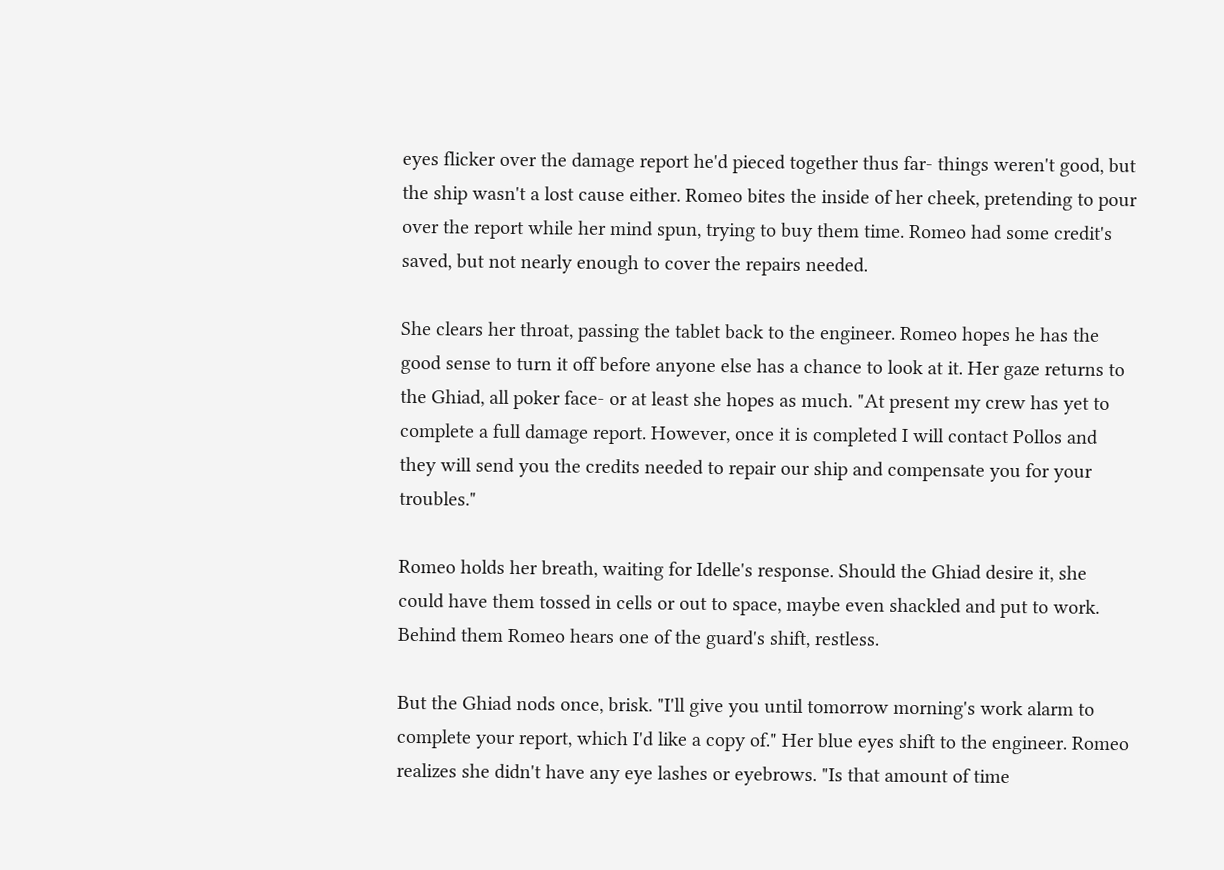eyes flicker over the damage report he'd pieced together thus far- things weren't good, but the ship wasn't a lost cause either. Romeo bites the inside of her cheek, pretending to pour over the report while her mind spun, trying to buy them time. Romeo had some credit's saved, but not nearly enough to cover the repairs needed.

She clears her throat, passing the tablet back to the engineer. Romeo hopes he has the good sense to turn it off before anyone else has a chance to look at it. Her gaze returns to the Ghiad, all poker face- or at least she hopes as much. "At present my crew has yet to complete a full damage report. However, once it is completed I will contact Pollos and they will send you the credits needed to repair our ship and compensate you for your troubles."

Romeo holds her breath, waiting for Idelle's response. Should the Ghiad desire it, she could have them tossed in cells or out to space, maybe even shackled and put to work. Behind them Romeo hears one of the guard's shift, restless.

But the Ghiad nods once, brisk. "I'll give you until tomorrow morning's work alarm to complete your report, which I'd like a copy of." Her blue eyes shift to the engineer. Romeo realizes she didn't have any eye lashes or eyebrows. "Is that amount of time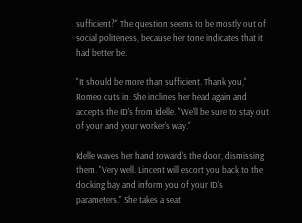sufficient?" The question seems to be mostly out of social politeness, because her tone indicates that it had better be.

"It should be more than sufficient. Thank you," Romeo cuts in. She inclines her head again and accepts the ID's from Idelle. "We'll be sure to stay out of your and your worker's way."

Idelle waves her hand toward's the door, dismissing them. "Very well. Lincent will escort you back to the docking bay and inform you of your ID's parameters." She takes a seat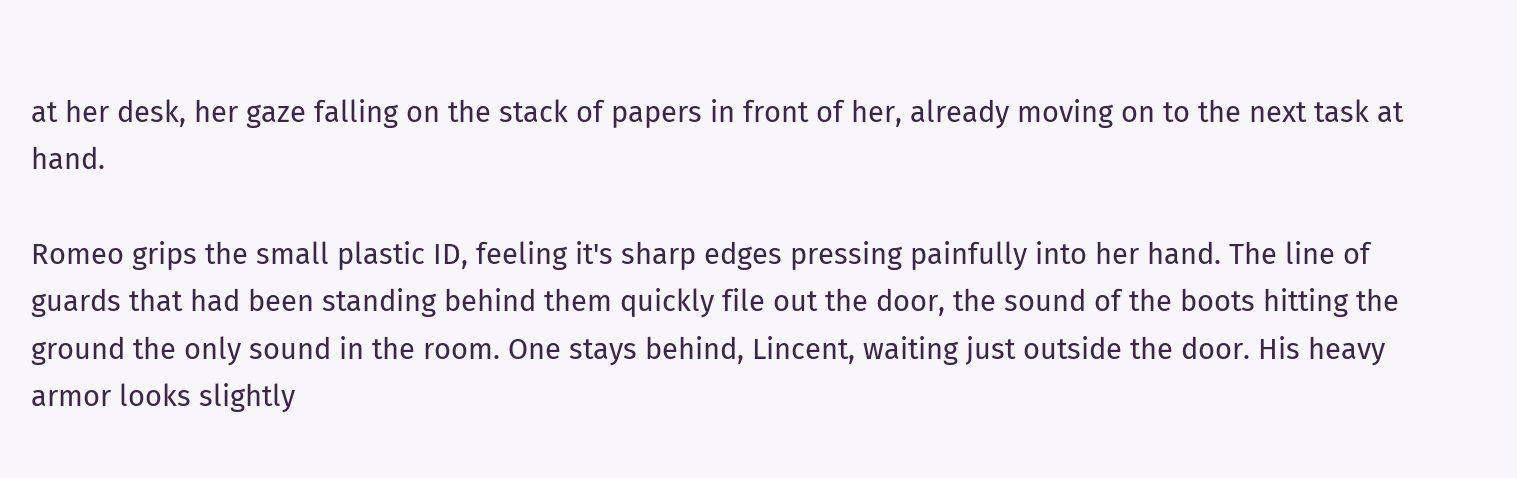at her desk, her gaze falling on the stack of papers in front of her, already moving on to the next task at hand.

Romeo grips the small plastic ID, feeling it's sharp edges pressing painfully into her hand. The line of guards that had been standing behind them quickly file out the door, the sound of the boots hitting the ground the only sound in the room. One stays behind, Lincent, waiting just outside the door. His heavy armor looks slightly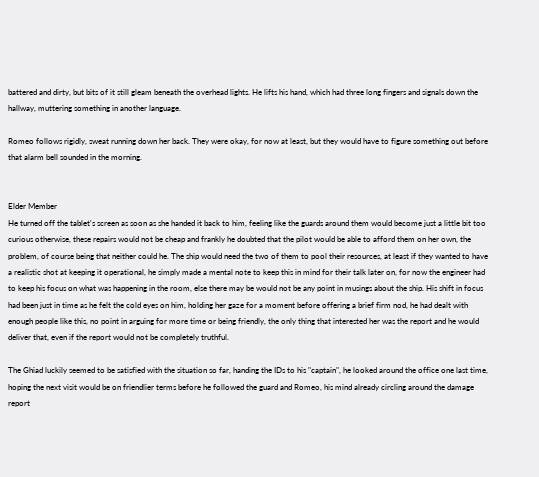battered and dirty, but bits of it still gleam beneath the overhead lights. He lifts his hand, which had three long fingers and signals down the hallway, muttering something in another language.

Romeo follows rigidly, sweat running down her back. They were okay, for now at least, but they would have to figure something out before that alarm bell sounded in the morning.


Elder Member
He turned off the tablet's screen as soon as she handed it back to him, feeling like the guards around them would become just a little bit too curious otherwise, these repairs would not be cheap and frankly he doubted that the pilot would be able to afford them on her own, the problem, of course being that neither could he. The ship would need the two of them to pool their resources, at least if they wanted to have a realistic shot at keeping it operational, he simply made a mental note to keep this in mind for their talk later on, for now the engineer had to keep his focus on what was happening in the room, else there may be would not be any point in musings about the ship. His shift in focus had been just in time as he felt the cold eyes on him, holding her gaze for a moment before offering a brief firm nod, he had dealt with enough people like this, no point in arguing for more time or being friendly, the only thing that interested her was the report and he would deliver that, even if the report would not be completely truthful.

The Ghiad luckily seemed to be satisfied with the situation so far, handing the IDs to his "captain", he looked around the office one last time, hoping the next visit would be on friendlier terms before he followed the guard and Romeo, his mind already circling around the damage report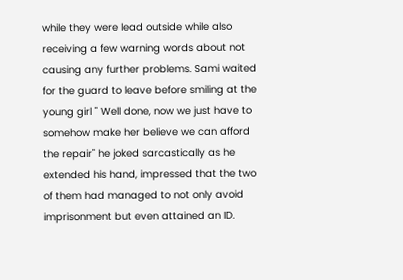while they were lead outside while also receiving a few warning words about not causing any further problems. Sami waited for the guard to leave before smiling at the young girl " Well done, now we just have to somehow make her believe we can afford the repair" he joked sarcastically as he extended his hand, impressed that the two of them had managed to not only avoid imprisonment but even attained an ID.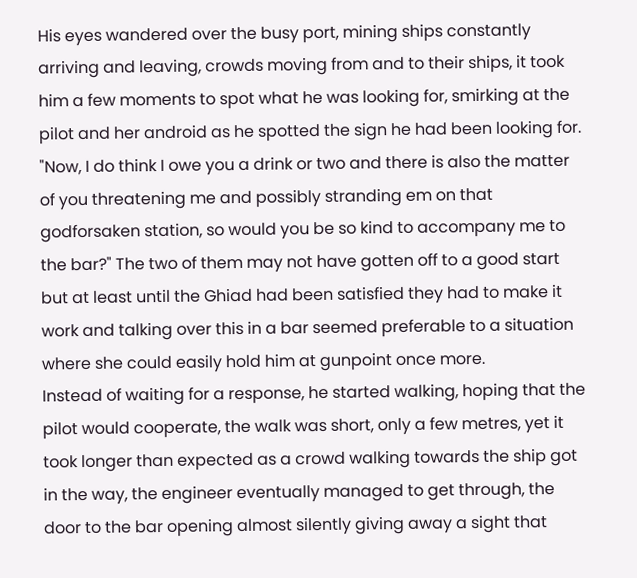His eyes wandered over the busy port, mining ships constantly arriving and leaving, crowds moving from and to their ships, it took him a few moments to spot what he was looking for, smirking at the pilot and her android as he spotted the sign he had been looking for. "Now, I do think I owe you a drink or two and there is also the matter of you threatening me and possibly stranding em on that godforsaken station, so would you be so kind to accompany me to the bar?" The two of them may not have gotten off to a good start but at least until the Ghiad had been satisfied they had to make it work and talking over this in a bar seemed preferable to a situation where she could easily hold him at gunpoint once more.
Instead of waiting for a response, he started walking, hoping that the pilot would cooperate, the walk was short, only a few metres, yet it took longer than expected as a crowd walking towards the ship got in the way, the engineer eventually managed to get through, the door to the bar opening almost silently giving away a sight that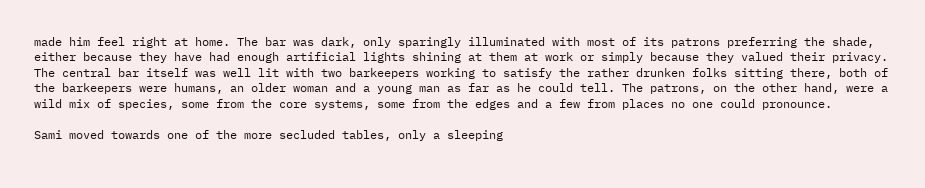made him feel right at home. The bar was dark, only sparingly illuminated with most of its patrons preferring the shade, either because they have had enough artificial lights shining at them at work or simply because they valued their privacy. The central bar itself was well lit with two barkeepers working to satisfy the rather drunken folks sitting there, both of the barkeepers were humans, an older woman and a young man as far as he could tell. The patrons, on the other hand, were a wild mix of species, some from the core systems, some from the edges and a few from places no one could pronounce.

Sami moved towards one of the more secluded tables, only a sleeping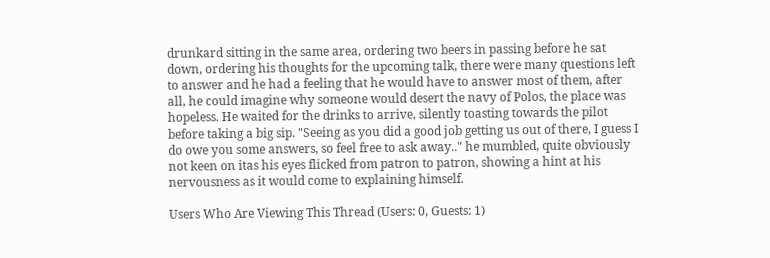drunkard sitting in the same area, ordering two beers in passing before he sat down, ordering his thoughts for the upcoming talk, there were many questions left to answer and he had a feeling that he would have to answer most of them, after all, he could imagine why someone would desert the navy of Polos, the place was hopeless. He waited for the drinks to arrive, silently toasting towards the pilot before taking a big sip. "Seeing as you did a good job getting us out of there, I guess I do owe you some answers, so feel free to ask away.." he mumbled, quite obviously not keen on itas his eyes flicked from patron to patron, showing a hint at his nervousness as it would come to explaining himself.

Users Who Are Viewing This Thread (Users: 0, Guests: 1)